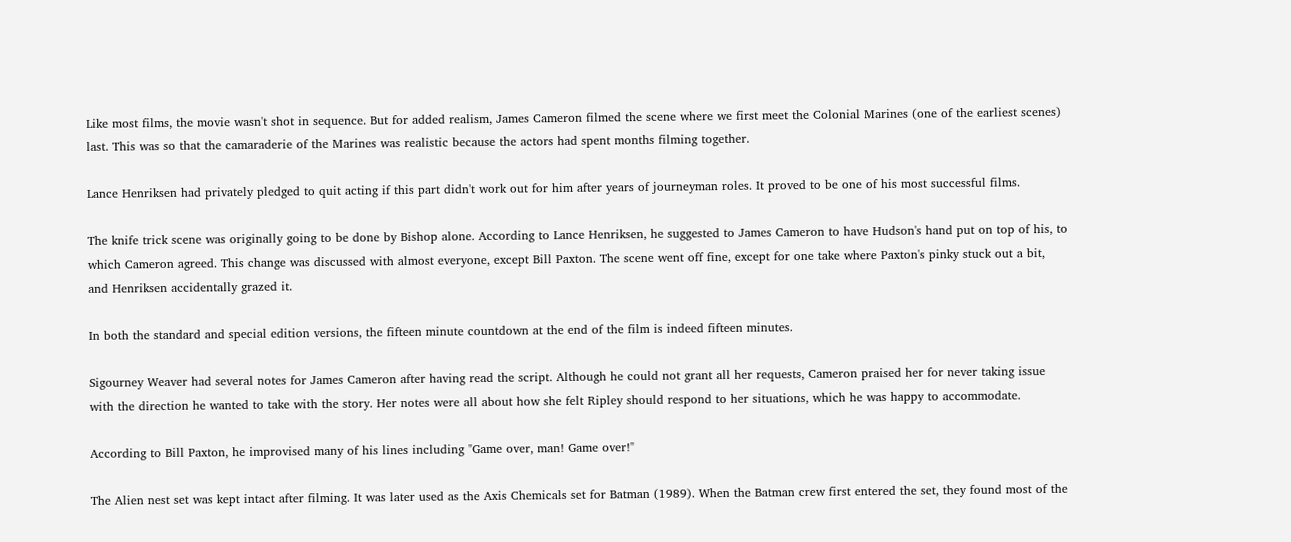Like most films, the movie wasn't shot in sequence. But for added realism, James Cameron filmed the scene where we first meet the Colonial Marines (one of the earliest scenes) last. This was so that the camaraderie of the Marines was realistic because the actors had spent months filming together.

Lance Henriksen had privately pledged to quit acting if this part didn't work out for him after years of journeyman roles. It proved to be one of his most successful films.

The knife trick scene was originally going to be done by Bishop alone. According to Lance Henriksen, he suggested to James Cameron to have Hudson's hand put on top of his, to which Cameron agreed. This change was discussed with almost everyone, except Bill Paxton. The scene went off fine, except for one take where Paxton's pinky stuck out a bit, and Henriksen accidentally grazed it.

In both the standard and special edition versions, the fifteen minute countdown at the end of the film is indeed fifteen minutes.

Sigourney Weaver had several notes for James Cameron after having read the script. Although he could not grant all her requests, Cameron praised her for never taking issue with the direction he wanted to take with the story. Her notes were all about how she felt Ripley should respond to her situations, which he was happy to accommodate.

According to Bill Paxton, he improvised many of his lines including "Game over, man! Game over!"

The Alien nest set was kept intact after filming. It was later used as the Axis Chemicals set for Batman (1989). When the Batman crew first entered the set, they found most of the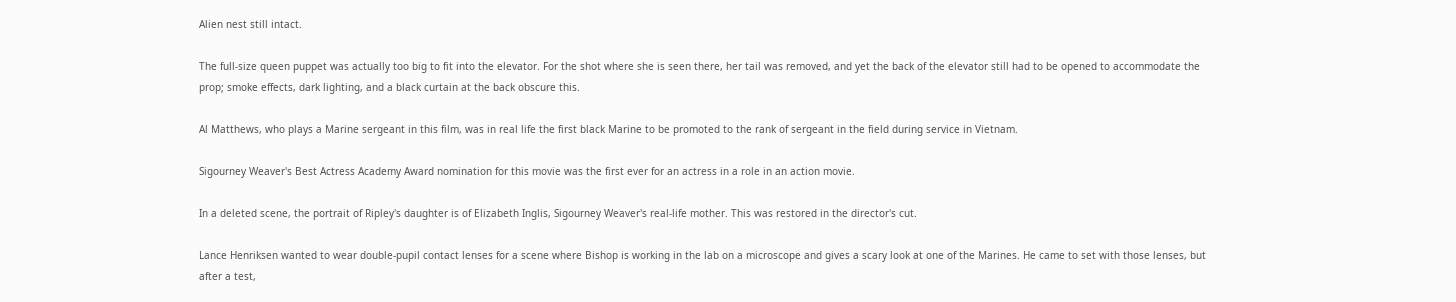Alien nest still intact.

The full-size queen puppet was actually too big to fit into the elevator. For the shot where she is seen there, her tail was removed, and yet the back of the elevator still had to be opened to accommodate the prop; smoke effects, dark lighting, and a black curtain at the back obscure this.

Al Matthews, who plays a Marine sergeant in this film, was in real life the first black Marine to be promoted to the rank of sergeant in the field during service in Vietnam.

Sigourney Weaver's Best Actress Academy Award nomination for this movie was the first ever for an actress in a role in an action movie.

In a deleted scene, the portrait of Ripley's daughter is of Elizabeth Inglis, Sigourney Weaver's real-life mother. This was restored in the director's cut.

Lance Henriksen wanted to wear double-pupil contact lenses for a scene where Bishop is working in the lab on a microscope and gives a scary look at one of the Marines. He came to set with those lenses, but after a test,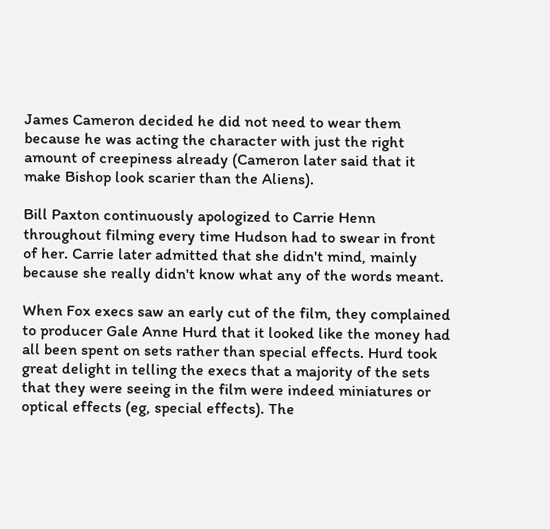James Cameron decided he did not need to wear them because he was acting the character with just the right amount of creepiness already (Cameron later said that it make Bishop look scarier than the Aliens).

Bill Paxton continuously apologized to Carrie Henn throughout filming every time Hudson had to swear in front of her. Carrie later admitted that she didn't mind, mainly because she really didn't know what any of the words meant.

When Fox execs saw an early cut of the film, they complained to producer Gale Anne Hurd that it looked like the money had all been spent on sets rather than special effects. Hurd took great delight in telling the execs that a majority of the sets that they were seeing in the film were indeed miniatures or optical effects (eg, special effects). The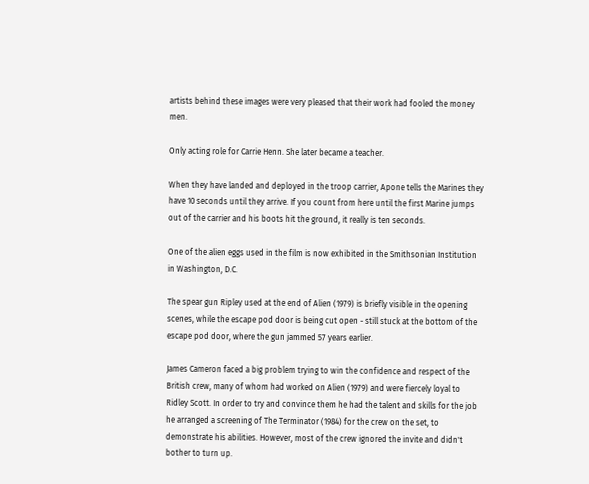artists behind these images were very pleased that their work had fooled the money men.

Only acting role for Carrie Henn. She later became a teacher.

When they have landed and deployed in the troop carrier, Apone tells the Marines they have 10 seconds until they arrive. If you count from here until the first Marine jumps out of the carrier and his boots hit the ground, it really is ten seconds.

One of the alien eggs used in the film is now exhibited in the Smithsonian Institution in Washington, D.C.

The spear gun Ripley used at the end of Alien (1979) is briefly visible in the opening scenes, while the escape pod door is being cut open - still stuck at the bottom of the escape pod door, where the gun jammed 57 years earlier.

James Cameron faced a big problem trying to win the confidence and respect of the British crew, many of whom had worked on Alien (1979) and were fiercely loyal to Ridley Scott. In order to try and convince them he had the talent and skills for the job he arranged a screening of The Terminator (1984) for the crew on the set, to demonstrate his abilities. However, most of the crew ignored the invite and didn't bother to turn up.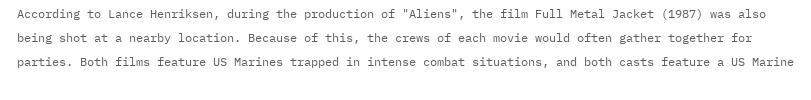According to Lance Henriksen, during the production of "Aliens", the film Full Metal Jacket (1987) was also being shot at a nearby location. Because of this, the crews of each movie would often gather together for parties. Both films feature US Marines trapped in intense combat situations, and both casts feature a US Marine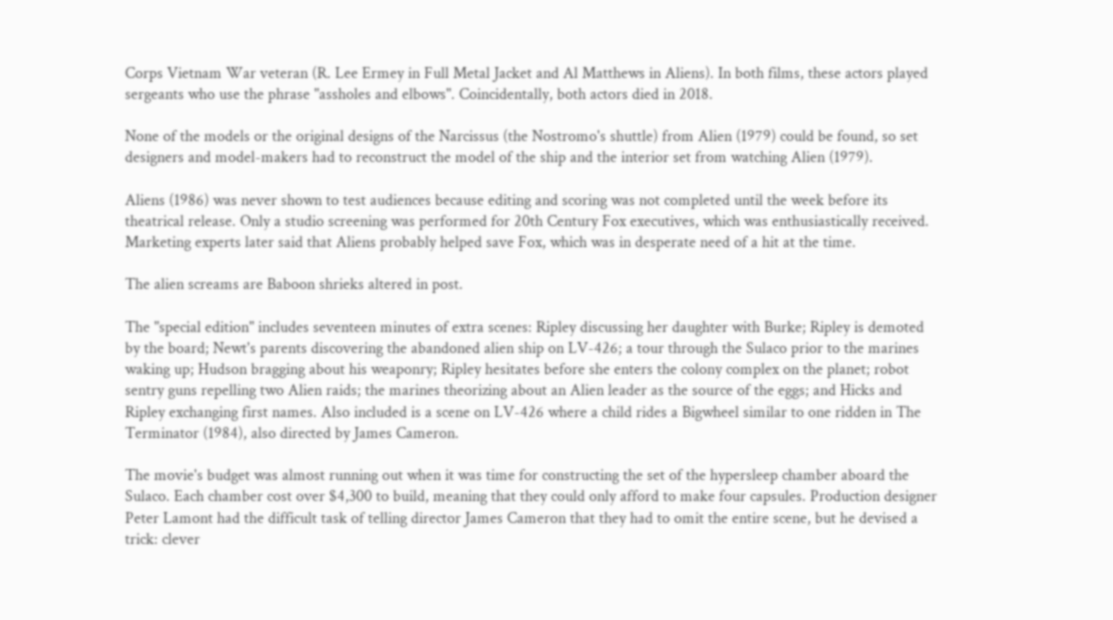Corps Vietnam War veteran (R. Lee Ermey in Full Metal Jacket and Al Matthews in Aliens). In both films, these actors played sergeants who use the phrase "assholes and elbows". Coincidentally, both actors died in 2018.

None of the models or the original designs of the Narcissus (the Nostromo's shuttle) from Alien (1979) could be found, so set designers and model-makers had to reconstruct the model of the ship and the interior set from watching Alien (1979).

Aliens (1986) was never shown to test audiences because editing and scoring was not completed until the week before its theatrical release. Only a studio screening was performed for 20th Century Fox executives, which was enthusiastically received. Marketing experts later said that Aliens probably helped save Fox, which was in desperate need of a hit at the time.

The alien screams are Baboon shrieks altered in post.

The "special edition" includes seventeen minutes of extra scenes: Ripley discussing her daughter with Burke; Ripley is demoted by the board; Newt's parents discovering the abandoned alien ship on LV-426; a tour through the Sulaco prior to the marines waking up; Hudson bragging about his weaponry; Ripley hesitates before she enters the colony complex on the planet; robot sentry guns repelling two Alien raids; the marines theorizing about an Alien leader as the source of the eggs; and Hicks and Ripley exchanging first names. Also included is a scene on LV-426 where a child rides a Bigwheel similar to one ridden in The Terminator (1984), also directed by James Cameron.

The movie's budget was almost running out when it was time for constructing the set of the hypersleep chamber aboard the Sulaco. Each chamber cost over $4,300 to build, meaning that they could only afford to make four capsules. Production designer Peter Lamont had the difficult task of telling director James Cameron that they had to omit the entire scene, but he devised a trick: clever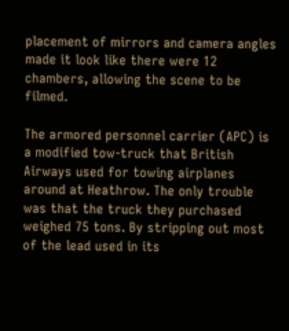placement of mirrors and camera angles made it look like there were 12 chambers, allowing the scene to be filmed.

The armored personnel carrier (APC) is a modified tow-truck that British Airways used for towing airplanes around at Heathrow. The only trouble was that the truck they purchased weighed 75 tons. By stripping out most of the lead used in its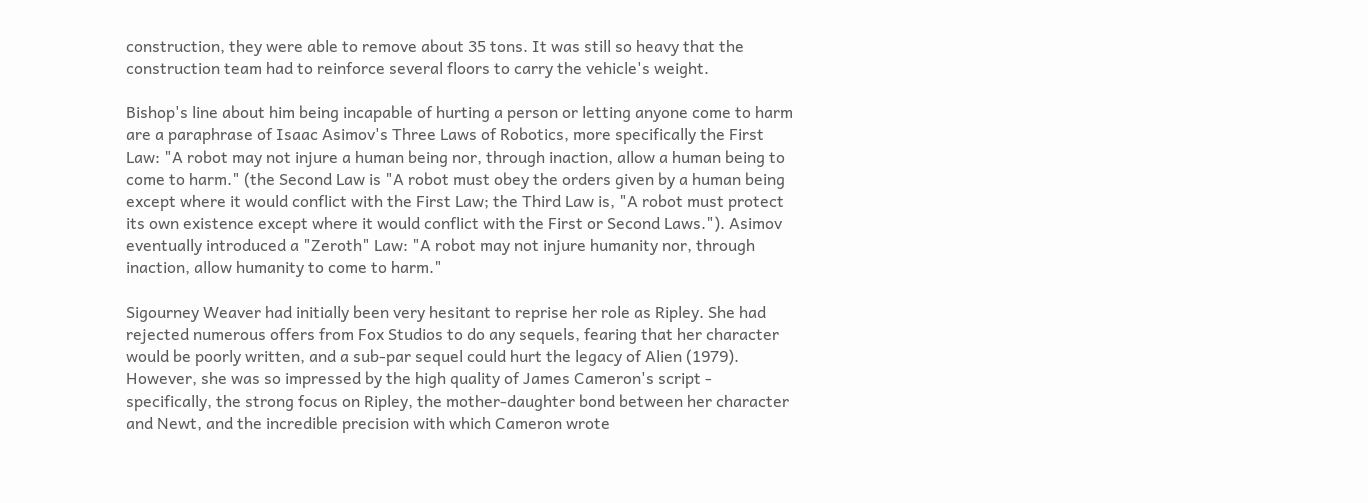construction, they were able to remove about 35 tons. It was still so heavy that the construction team had to reinforce several floors to carry the vehicle's weight.

Bishop's line about him being incapable of hurting a person or letting anyone come to harm are a paraphrase of Isaac Asimov's Three Laws of Robotics, more specifically the First Law: "A robot may not injure a human being nor, through inaction, allow a human being to come to harm." (the Second Law is "A robot must obey the orders given by a human being except where it would conflict with the First Law; the Third Law is, "A robot must protect its own existence except where it would conflict with the First or Second Laws."). Asimov eventually introduced a "Zeroth" Law: "A robot may not injure humanity nor, through inaction, allow humanity to come to harm."

Sigourney Weaver had initially been very hesitant to reprise her role as Ripley. She had rejected numerous offers from Fox Studios to do any sequels, fearing that her character would be poorly written, and a sub-par sequel could hurt the legacy of Alien (1979). However, she was so impressed by the high quality of James Cameron's script - specifically, the strong focus on Ripley, the mother-daughter bond between her character and Newt, and the incredible precision with which Cameron wrote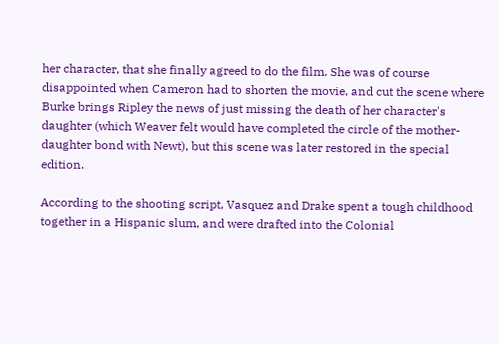her character, that she finally agreed to do the film. She was of course disappointed when Cameron had to shorten the movie, and cut the scene where Burke brings Ripley the news of just missing the death of her character's daughter (which Weaver felt would have completed the circle of the mother-daughter bond with Newt), but this scene was later restored in the special edition.

According to the shooting script, Vasquez and Drake spent a tough childhood together in a Hispanic slum, and were drafted into the Colonial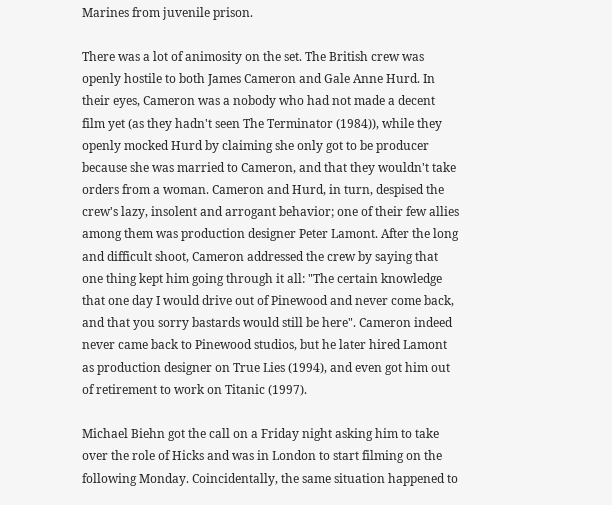Marines from juvenile prison.

There was a lot of animosity on the set. The British crew was openly hostile to both James Cameron and Gale Anne Hurd. In their eyes, Cameron was a nobody who had not made a decent film yet (as they hadn't seen The Terminator (1984)), while they openly mocked Hurd by claiming she only got to be producer because she was married to Cameron, and that they wouldn't take orders from a woman. Cameron and Hurd, in turn, despised the crew's lazy, insolent and arrogant behavior; one of their few allies among them was production designer Peter Lamont. After the long and difficult shoot, Cameron addressed the crew by saying that one thing kept him going through it all: "The certain knowledge that one day I would drive out of Pinewood and never come back, and that you sorry bastards would still be here". Cameron indeed never came back to Pinewood studios, but he later hired Lamont as production designer on True Lies (1994), and even got him out of retirement to work on Titanic (1997).

Michael Biehn got the call on a Friday night asking him to take over the role of Hicks and was in London to start filming on the following Monday. Coincidentally, the same situation happened to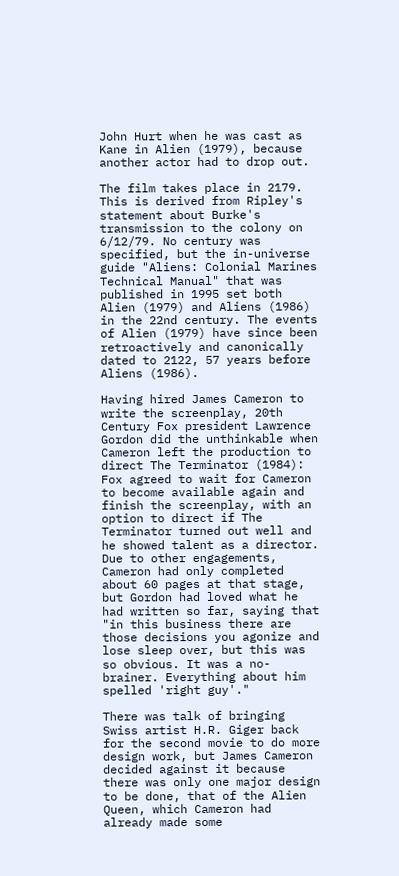John Hurt when he was cast as Kane in Alien (1979), because another actor had to drop out.

The film takes place in 2179. This is derived from Ripley's statement about Burke's transmission to the colony on 6/12/79. No century was specified, but the in-universe guide "Aliens: Colonial Marines Technical Manual" that was published in 1995 set both Alien (1979) and Aliens (1986) in the 22nd century. The events of Alien (1979) have since been retroactively and canonically dated to 2122, 57 years before Aliens (1986).

Having hired James Cameron to write the screenplay, 20th Century Fox president Lawrence Gordon did the unthinkable when Cameron left the production to direct The Terminator (1984): Fox agreed to wait for Cameron to become available again and finish the screenplay, with an option to direct if The Terminator turned out well and he showed talent as a director. Due to other engagements, Cameron had only completed about 60 pages at that stage, but Gordon had loved what he had written so far, saying that "in this business there are those decisions you agonize and lose sleep over, but this was so obvious. It was a no-brainer. Everything about him spelled 'right guy'."

There was talk of bringing Swiss artist H.R. Giger back for the second movie to do more design work, but James Cameron decided against it because there was only one major design to be done, that of the Alien Queen, which Cameron had already made some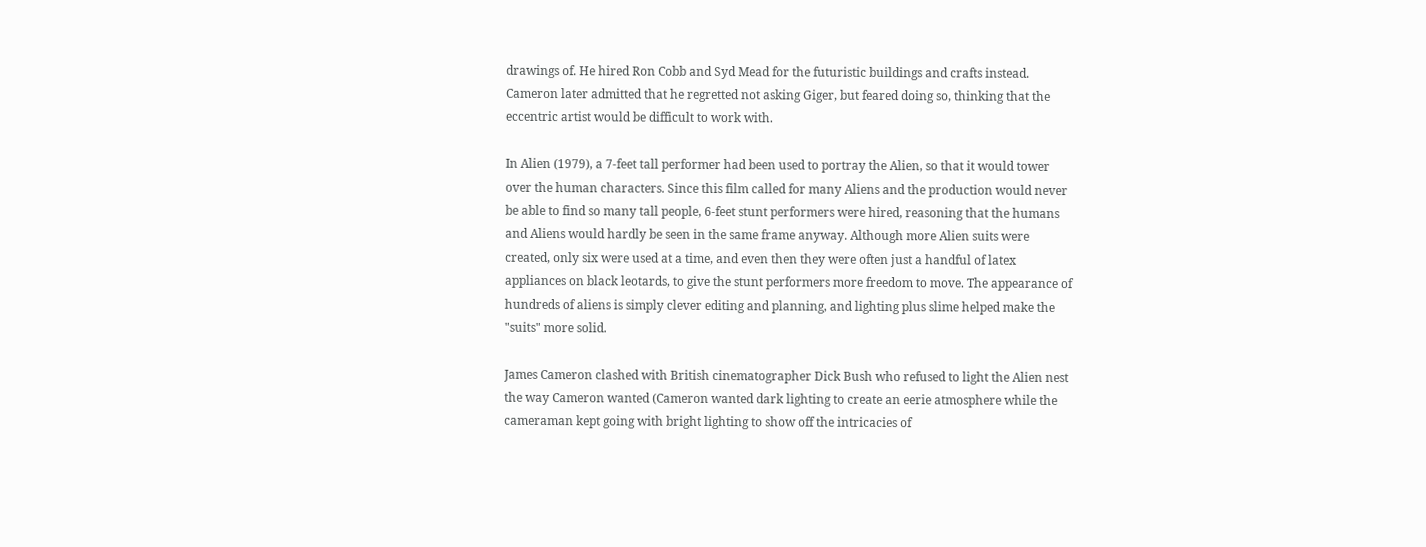drawings of. He hired Ron Cobb and Syd Mead for the futuristic buildings and crafts instead. Cameron later admitted that he regretted not asking Giger, but feared doing so, thinking that the eccentric artist would be difficult to work with.

In Alien (1979), a 7-feet tall performer had been used to portray the Alien, so that it would tower over the human characters. Since this film called for many Aliens and the production would never be able to find so many tall people, 6-feet stunt performers were hired, reasoning that the humans and Aliens would hardly be seen in the same frame anyway. Although more Alien suits were created, only six were used at a time, and even then they were often just a handful of latex appliances on black leotards, to give the stunt performers more freedom to move. The appearance of hundreds of aliens is simply clever editing and planning, and lighting plus slime helped make the "suits" more solid.

James Cameron clashed with British cinematographer Dick Bush who refused to light the Alien nest the way Cameron wanted (Cameron wanted dark lighting to create an eerie atmosphere while the cameraman kept going with bright lighting to show off the intricacies of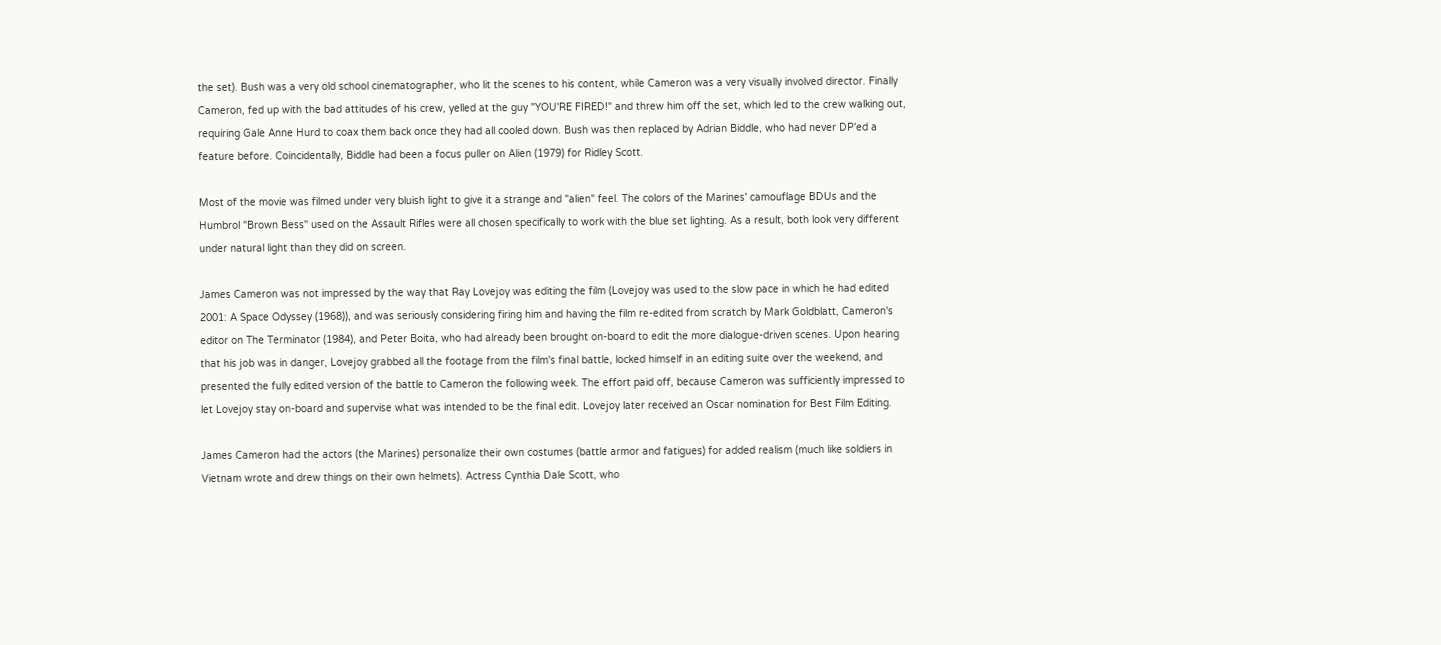the set). Bush was a very old school cinematographer, who lit the scenes to his content, while Cameron was a very visually involved director. Finally Cameron, fed up with the bad attitudes of his crew, yelled at the guy "YOU'RE FIRED!" and threw him off the set, which led to the crew walking out, requiring Gale Anne Hurd to coax them back once they had all cooled down. Bush was then replaced by Adrian Biddle, who had never DP'ed a feature before. Coincidentally, Biddle had been a focus puller on Alien (1979) for Ridley Scott.

Most of the movie was filmed under very bluish light to give it a strange and "alien" feel. The colors of the Marines' camouflage BDUs and the Humbrol "Brown Bess" used on the Assault Rifles were all chosen specifically to work with the blue set lighting. As a result, both look very different under natural light than they did on screen.

James Cameron was not impressed by the way that Ray Lovejoy was editing the film (Lovejoy was used to the slow pace in which he had edited 2001: A Space Odyssey (1968)), and was seriously considering firing him and having the film re-edited from scratch by Mark Goldblatt, Cameron's editor on The Terminator (1984), and Peter Boita, who had already been brought on-board to edit the more dialogue-driven scenes. Upon hearing that his job was in danger, Lovejoy grabbed all the footage from the film's final battle, locked himself in an editing suite over the weekend, and presented the fully edited version of the battle to Cameron the following week. The effort paid off, because Cameron was sufficiently impressed to let Lovejoy stay on-board and supervise what was intended to be the final edit. Lovejoy later received an Oscar nomination for Best Film Editing.

James Cameron had the actors (the Marines) personalize their own costumes (battle armor and fatigues) for added realism (much like soldiers in Vietnam wrote and drew things on their own helmets). Actress Cynthia Dale Scott, who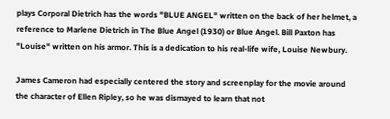plays Corporal Dietrich has the words "BLUE ANGEL" written on the back of her helmet, a reference to Marlene Dietrich in The Blue Angel (1930) or Blue Angel. Bill Paxton has "Louise" written on his armor. This is a dedication to his real-life wife, Louise Newbury.

James Cameron had especially centered the story and screenplay for the movie around the character of Ellen Ripley, so he was dismayed to learn that not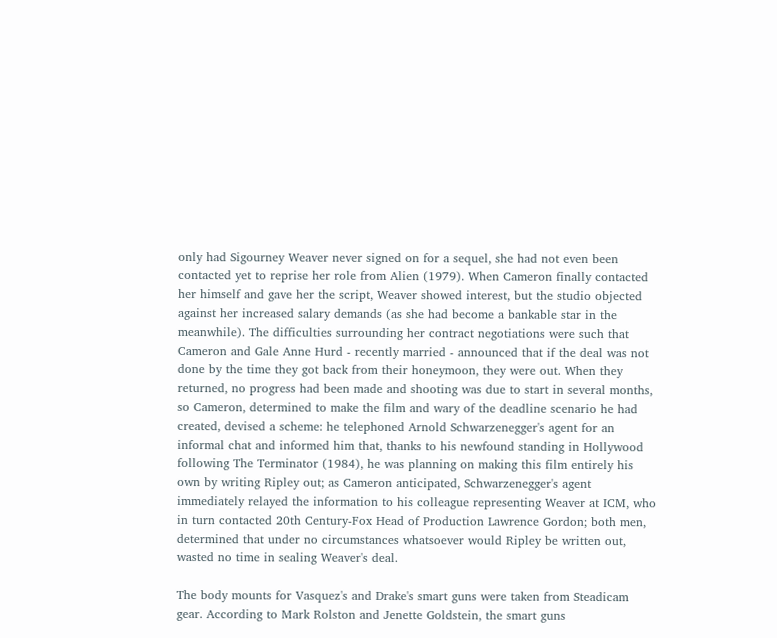only had Sigourney Weaver never signed on for a sequel, she had not even been contacted yet to reprise her role from Alien (1979). When Cameron finally contacted her himself and gave her the script, Weaver showed interest, but the studio objected against her increased salary demands (as she had become a bankable star in the meanwhile). The difficulties surrounding her contract negotiations were such that Cameron and Gale Anne Hurd - recently married - announced that if the deal was not done by the time they got back from their honeymoon, they were out. When they returned, no progress had been made and shooting was due to start in several months, so Cameron, determined to make the film and wary of the deadline scenario he had created, devised a scheme: he telephoned Arnold Schwarzenegger's agent for an informal chat and informed him that, thanks to his newfound standing in Hollywood following The Terminator (1984), he was planning on making this film entirely his own by writing Ripley out; as Cameron anticipated, Schwarzenegger's agent immediately relayed the information to his colleague representing Weaver at ICM, who in turn contacted 20th Century-Fox Head of Production Lawrence Gordon; both men, determined that under no circumstances whatsoever would Ripley be written out, wasted no time in sealing Weaver's deal.

The body mounts for Vasquez's and Drake's smart guns were taken from Steadicam gear. According to Mark Rolston and Jenette Goldstein, the smart guns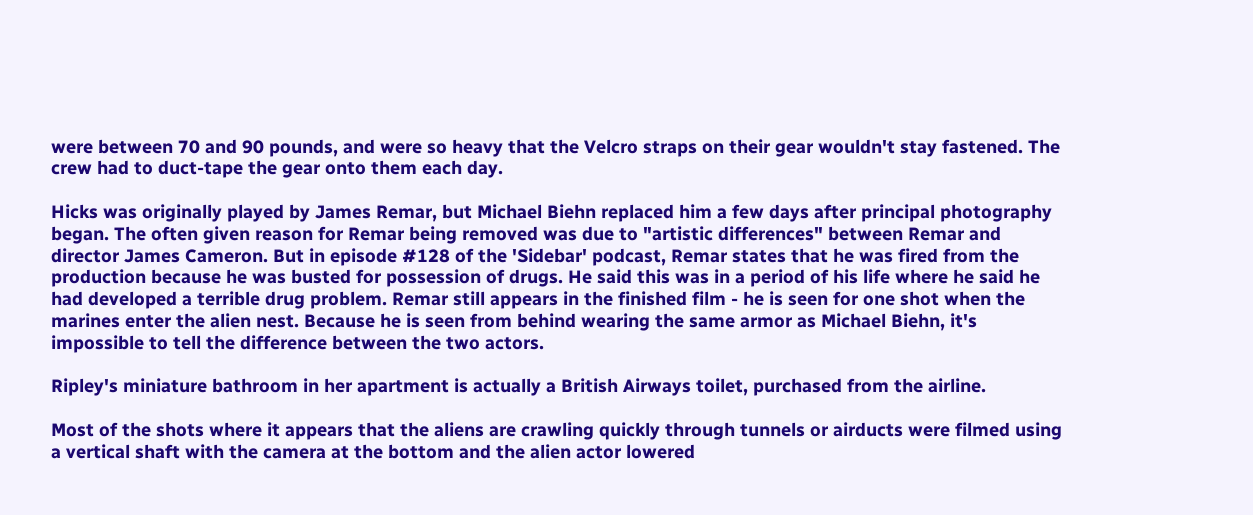were between 70 and 90 pounds, and were so heavy that the Velcro straps on their gear wouldn't stay fastened. The crew had to duct-tape the gear onto them each day.

Hicks was originally played by James Remar, but Michael Biehn replaced him a few days after principal photography began. The often given reason for Remar being removed was due to "artistic differences" between Remar and director James Cameron. But in episode #128 of the 'Sidebar' podcast, Remar states that he was fired from the production because he was busted for possession of drugs. He said this was in a period of his life where he said he had developed a terrible drug problem. Remar still appears in the finished film - he is seen for one shot when the marines enter the alien nest. Because he is seen from behind wearing the same armor as Michael Biehn, it's impossible to tell the difference between the two actors.

Ripley's miniature bathroom in her apartment is actually a British Airways toilet, purchased from the airline.

Most of the shots where it appears that the aliens are crawling quickly through tunnels or airducts were filmed using a vertical shaft with the camera at the bottom and the alien actor lowered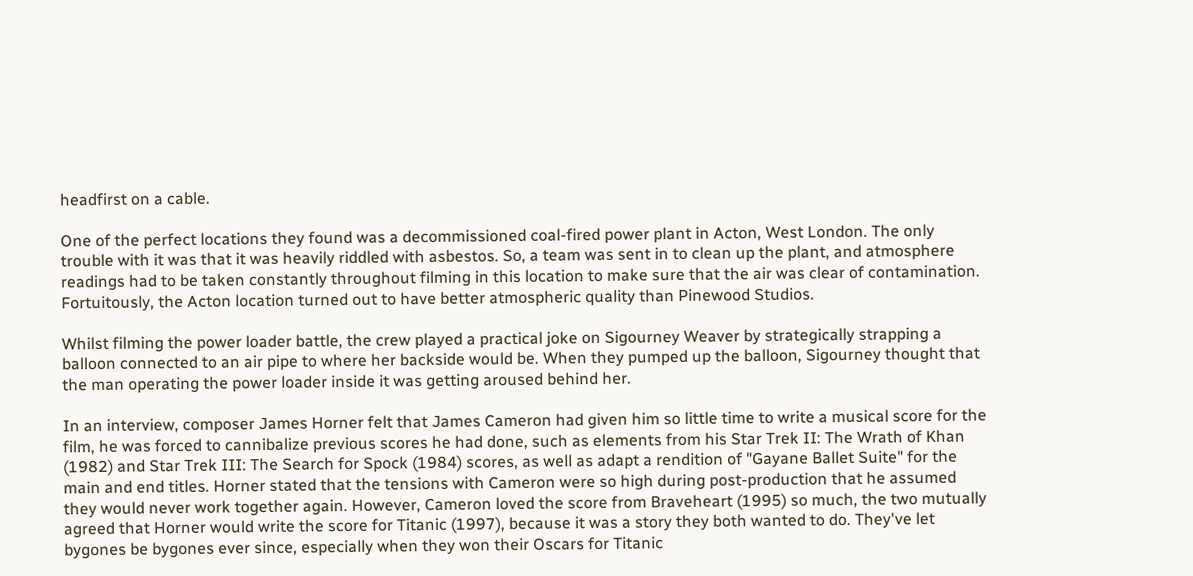headfirst on a cable.

One of the perfect locations they found was a decommissioned coal-fired power plant in Acton, West London. The only trouble with it was that it was heavily riddled with asbestos. So, a team was sent in to clean up the plant, and atmosphere readings had to be taken constantly throughout filming in this location to make sure that the air was clear of contamination. Fortuitously, the Acton location turned out to have better atmospheric quality than Pinewood Studios.

Whilst filming the power loader battle, the crew played a practical joke on Sigourney Weaver by strategically strapping a balloon connected to an air pipe to where her backside would be. When they pumped up the balloon, Sigourney thought that the man operating the power loader inside it was getting aroused behind her.

In an interview, composer James Horner felt that James Cameron had given him so little time to write a musical score for the film, he was forced to cannibalize previous scores he had done, such as elements from his Star Trek II: The Wrath of Khan (1982) and Star Trek III: The Search for Spock (1984) scores, as well as adapt a rendition of "Gayane Ballet Suite" for the main and end titles. Horner stated that the tensions with Cameron were so high during post-production that he assumed they would never work together again. However, Cameron loved the score from Braveheart (1995) so much, the two mutually agreed that Horner would write the score for Titanic (1997), because it was a story they both wanted to do. They've let bygones be bygones ever since, especially when they won their Oscars for Titanic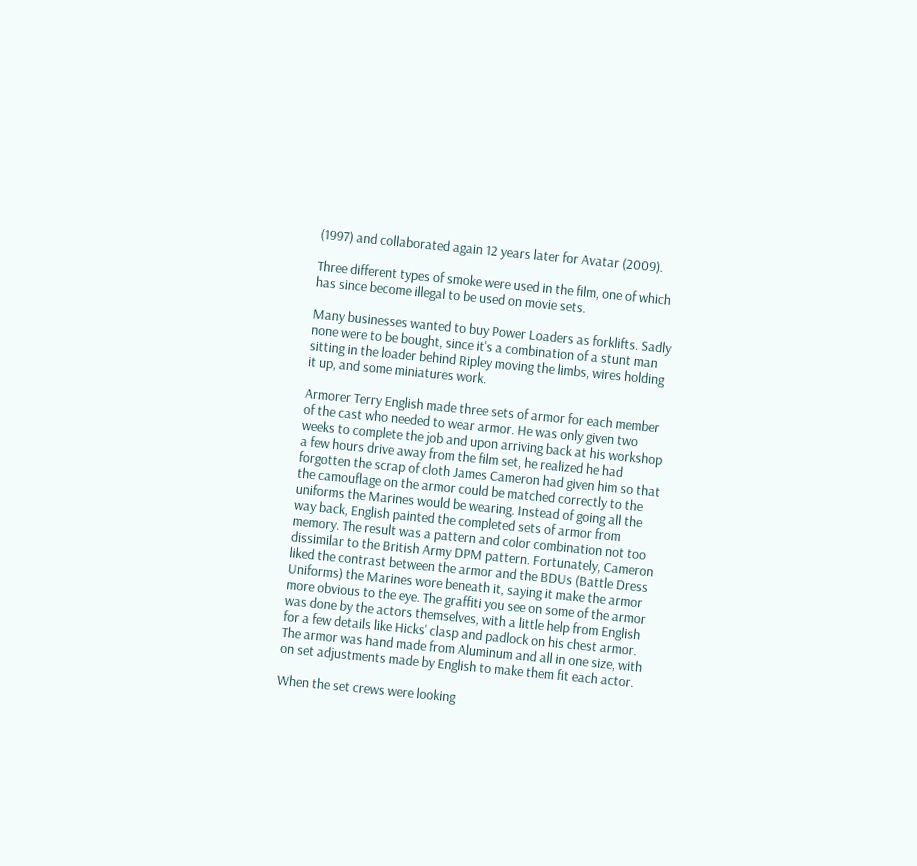(1997) and collaborated again 12 years later for Avatar (2009).

Three different types of smoke were used in the film, one of which has since become illegal to be used on movie sets.

Many businesses wanted to buy Power Loaders as forklifts. Sadly none were to be bought, since it's a combination of a stunt man sitting in the loader behind Ripley moving the limbs, wires holding it up, and some miniatures work.

Armorer Terry English made three sets of armor for each member of the cast who needed to wear armor. He was only given two weeks to complete the job and upon arriving back at his workshop a few hours drive away from the film set, he realized he had forgotten the scrap of cloth James Cameron had given him so that the camouflage on the armor could be matched correctly to the uniforms the Marines would be wearing. Instead of going all the way back, English painted the completed sets of armor from memory. The result was a pattern and color combination not too dissimilar to the British Army DPM pattern. Fortunately, Cameron liked the contrast between the armor and the BDUs (Battle Dress Uniforms) the Marines wore beneath it, saying it make the armor more obvious to the eye. The graffiti you see on some of the armor was done by the actors themselves, with a little help from English for a few details like Hicks' clasp and padlock on his chest armor. The armor was hand made from Aluminum and all in one size, with on set adjustments made by English to make them fit each actor.

When the set crews were looking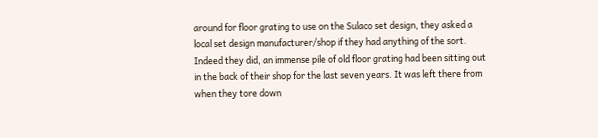around for floor grating to use on the Sulaco set design, they asked a local set design manufacturer/shop if they had anything of the sort. Indeed they did, an immense pile of old floor grating had been sitting out in the back of their shop for the last seven years. It was left there from when they tore down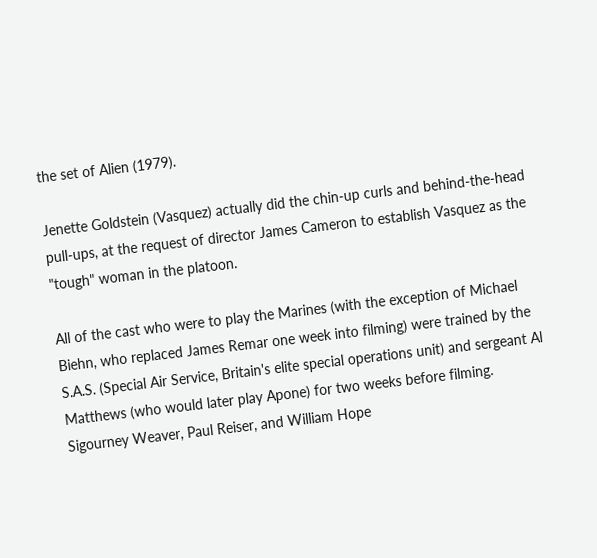the set of Alien (1979).

Jenette Goldstein (Vasquez) actually did the chin-up curls and behind-the-head pull-ups, at the request of director James Cameron to establish Vasquez as the "tough" woman in the platoon.

All of the cast who were to play the Marines (with the exception of Michael Biehn, who replaced James Remar one week into filming) were trained by the S.A.S. (Special Air Service, Britain's elite special operations unit) and sergeant Al Matthews (who would later play Apone) for two weeks before filming. Sigourney Weaver, Paul Reiser, and William Hope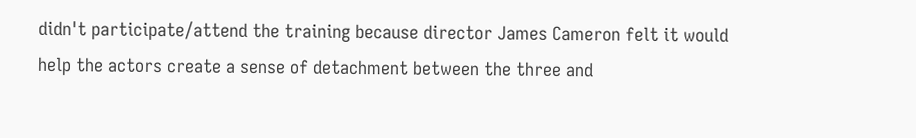didn't participate/attend the training because director James Cameron felt it would help the actors create a sense of detachment between the three and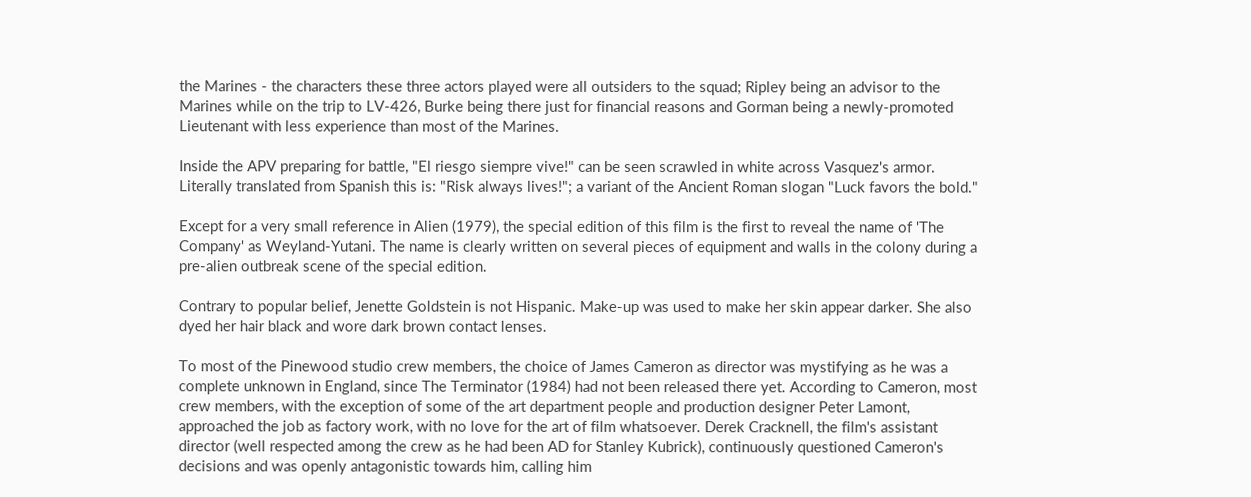the Marines - the characters these three actors played were all outsiders to the squad; Ripley being an advisor to the Marines while on the trip to LV-426, Burke being there just for financial reasons and Gorman being a newly-promoted Lieutenant with less experience than most of the Marines.

Inside the APV preparing for battle, "El riesgo siempre vive!" can be seen scrawled in white across Vasquez's armor. Literally translated from Spanish this is: "Risk always lives!"; a variant of the Ancient Roman slogan "Luck favors the bold."

Except for a very small reference in Alien (1979), the special edition of this film is the first to reveal the name of 'The Company' as Weyland-Yutani. The name is clearly written on several pieces of equipment and walls in the colony during a pre-alien outbreak scene of the special edition.

Contrary to popular belief, Jenette Goldstein is not Hispanic. Make-up was used to make her skin appear darker. She also dyed her hair black and wore dark brown contact lenses.

To most of the Pinewood studio crew members, the choice of James Cameron as director was mystifying as he was a complete unknown in England, since The Terminator (1984) had not been released there yet. According to Cameron, most crew members, with the exception of some of the art department people and production designer Peter Lamont, approached the job as factory work, with no love for the art of film whatsoever. Derek Cracknell, the film's assistant director (well respected among the crew as he had been AD for Stanley Kubrick), continuously questioned Cameron's decisions and was openly antagonistic towards him, calling him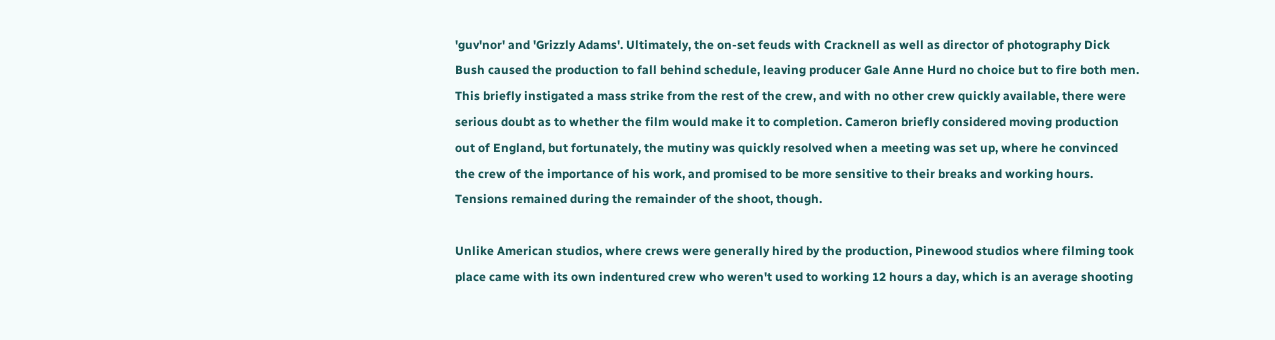'guv'nor' and 'Grizzly Adams'. Ultimately, the on-set feuds with Cracknell as well as director of photography Dick Bush caused the production to fall behind schedule, leaving producer Gale Anne Hurd no choice but to fire both men. This briefly instigated a mass strike from the rest of the crew, and with no other crew quickly available, there were serious doubt as to whether the film would make it to completion. Cameron briefly considered moving production out of England, but fortunately, the mutiny was quickly resolved when a meeting was set up, where he convinced the crew of the importance of his work, and promised to be more sensitive to their breaks and working hours. Tensions remained during the remainder of the shoot, though.

Unlike American studios, where crews were generally hired by the production, Pinewood studios where filming took place came with its own indentured crew who weren't used to working 12 hours a day, which is an average shooting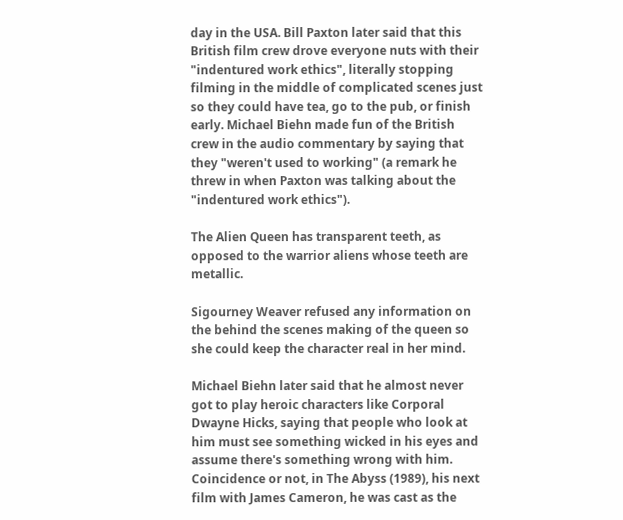day in the USA. Bill Paxton later said that this British film crew drove everyone nuts with their "indentured work ethics", literally stopping filming in the middle of complicated scenes just so they could have tea, go to the pub, or finish early. Michael Biehn made fun of the British crew in the audio commentary by saying that they "weren't used to working" (a remark he threw in when Paxton was talking about the "indentured work ethics").

The Alien Queen has transparent teeth, as opposed to the warrior aliens whose teeth are metallic.

Sigourney Weaver refused any information on the behind the scenes making of the queen so she could keep the character real in her mind.

Michael Biehn later said that he almost never got to play heroic characters like Corporal Dwayne Hicks, saying that people who look at him must see something wicked in his eyes and assume there's something wrong with him. Coincidence or not, in The Abyss (1989), his next film with James Cameron, he was cast as the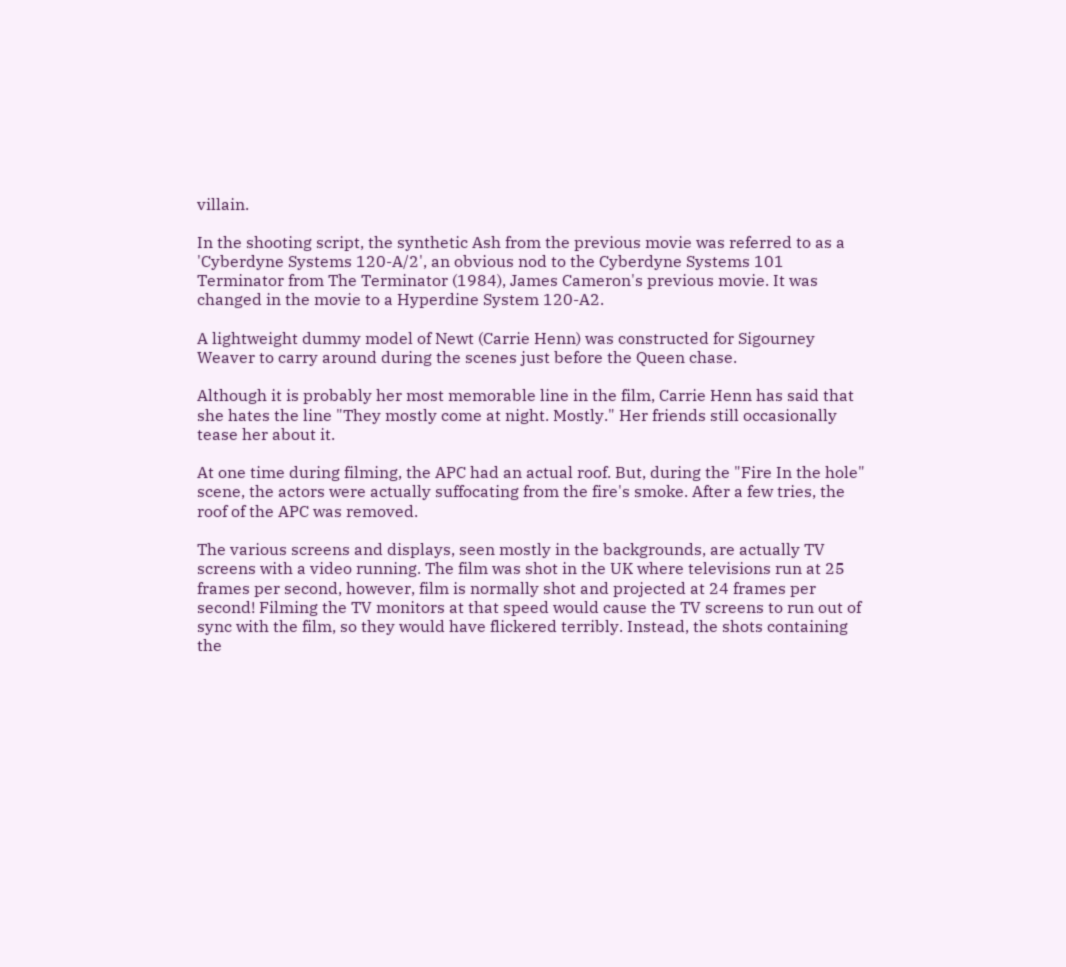villain.

In the shooting script, the synthetic Ash from the previous movie was referred to as a 'Cyberdyne Systems 120-A/2', an obvious nod to the Cyberdyne Systems 101 Terminator from The Terminator (1984), James Cameron's previous movie. It was changed in the movie to a Hyperdine System 120-A2.

A lightweight dummy model of Newt (Carrie Henn) was constructed for Sigourney Weaver to carry around during the scenes just before the Queen chase.

Although it is probably her most memorable line in the film, Carrie Henn has said that she hates the line "They mostly come at night. Mostly." Her friends still occasionally tease her about it.

At one time during filming, the APC had an actual roof. But, during the "Fire In the hole" scene, the actors were actually suffocating from the fire's smoke. After a few tries, the roof of the APC was removed.

The various screens and displays, seen mostly in the backgrounds, are actually TV screens with a video running. The film was shot in the UK where televisions run at 25 frames per second, however, film is normally shot and projected at 24 frames per second! Filming the TV monitors at that speed would cause the TV screens to run out of sync with the film, so they would have flickered terribly. Instead, the shots containing the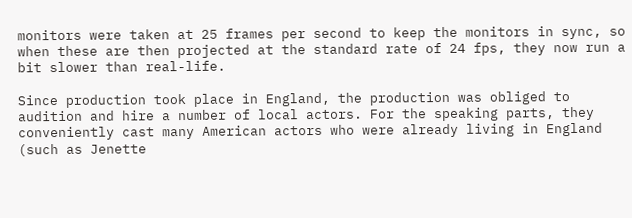monitors were taken at 25 frames per second to keep the monitors in sync, so when these are then projected at the standard rate of 24 fps, they now run a bit slower than real-life.

Since production took place in England, the production was obliged to audition and hire a number of local actors. For the speaking parts, they conveniently cast many American actors who were already living in England (such as Jenette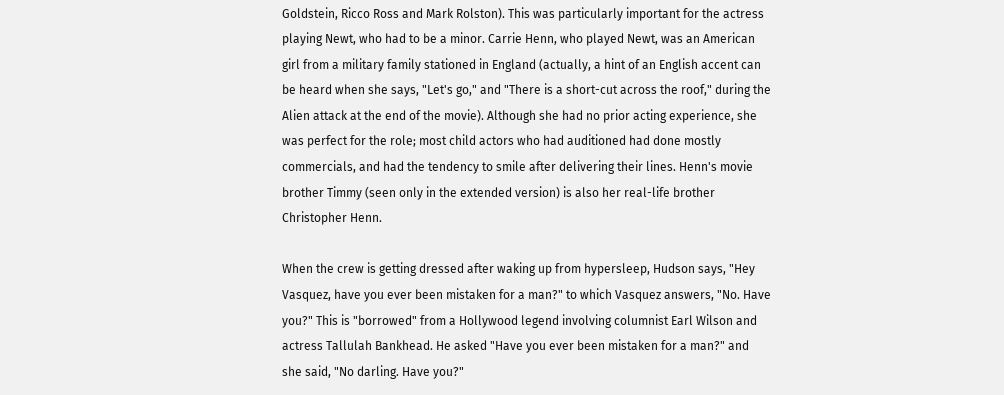Goldstein, Ricco Ross and Mark Rolston). This was particularly important for the actress playing Newt, who had to be a minor. Carrie Henn, who played Newt, was an American girl from a military family stationed in England (actually, a hint of an English accent can be heard when she says, "Let's go," and "There is a short-cut across the roof," during the Alien attack at the end of the movie). Although she had no prior acting experience, she was perfect for the role; most child actors who had auditioned had done mostly commercials, and had the tendency to smile after delivering their lines. Henn's movie brother Timmy (seen only in the extended version) is also her real-life brother Christopher Henn.

When the crew is getting dressed after waking up from hypersleep, Hudson says, "Hey Vasquez, have you ever been mistaken for a man?" to which Vasquez answers, "No. Have you?" This is "borrowed" from a Hollywood legend involving columnist Earl Wilson and actress Tallulah Bankhead. He asked "Have you ever been mistaken for a man?" and she said, "No darling. Have you?"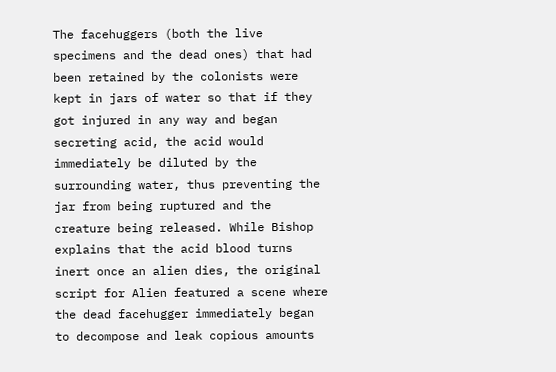The facehuggers (both the live specimens and the dead ones) that had been retained by the colonists were kept in jars of water so that if they got injured in any way and began secreting acid, the acid would immediately be diluted by the surrounding water, thus preventing the jar from being ruptured and the creature being released. While Bishop explains that the acid blood turns inert once an alien dies, the original script for Alien featured a scene where the dead facehugger immediately began to decompose and leak copious amounts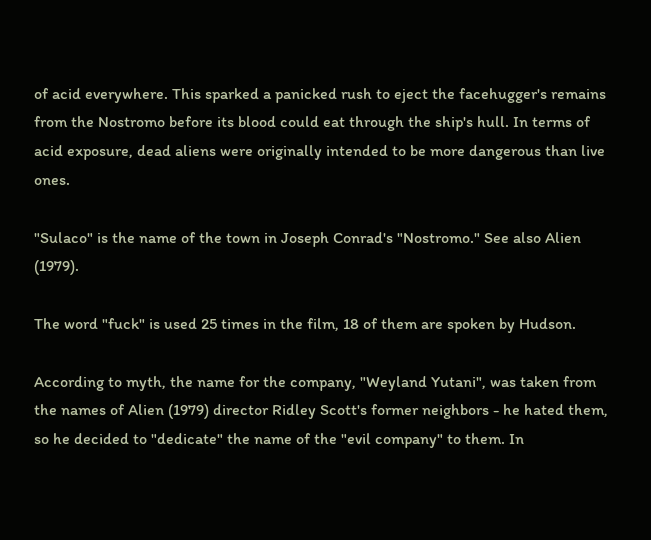of acid everywhere. This sparked a panicked rush to eject the facehugger's remains from the Nostromo before its blood could eat through the ship's hull. In terms of acid exposure, dead aliens were originally intended to be more dangerous than live ones.

"Sulaco" is the name of the town in Joseph Conrad's "Nostromo." See also Alien (1979).

The word "fuck" is used 25 times in the film, 18 of them are spoken by Hudson.

According to myth, the name for the company, "Weyland Yutani", was taken from the names of Alien (1979) director Ridley Scott's former neighbors - he hated them, so he decided to "dedicate" the name of the "evil company" to them. In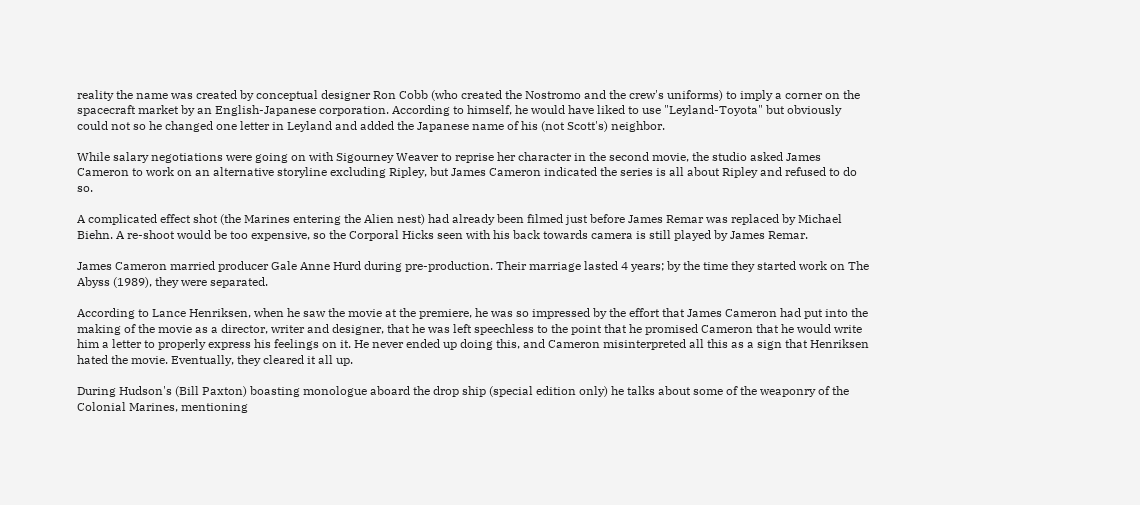reality the name was created by conceptual designer Ron Cobb (who created the Nostromo and the crew's uniforms) to imply a corner on the spacecraft market by an English-Japanese corporation. According to himself, he would have liked to use "Leyland-Toyota" but obviously could not so he changed one letter in Leyland and added the Japanese name of his (not Scott's) neighbor.

While salary negotiations were going on with Sigourney Weaver to reprise her character in the second movie, the studio asked James Cameron to work on an alternative storyline excluding Ripley, but James Cameron indicated the series is all about Ripley and refused to do so.

A complicated effect shot (the Marines entering the Alien nest) had already been filmed just before James Remar was replaced by Michael Biehn. A re-shoot would be too expensive, so the Corporal Hicks seen with his back towards camera is still played by James Remar.

James Cameron married producer Gale Anne Hurd during pre-production. Their marriage lasted 4 years; by the time they started work on The Abyss (1989), they were separated.

According to Lance Henriksen, when he saw the movie at the premiere, he was so impressed by the effort that James Cameron had put into the making of the movie as a director, writer and designer, that he was left speechless to the point that he promised Cameron that he would write him a letter to properly express his feelings on it. He never ended up doing this, and Cameron misinterpreted all this as a sign that Henriksen hated the movie. Eventually, they cleared it all up.

During Hudson's (Bill Paxton) boasting monologue aboard the drop ship (special edition only) he talks about some of the weaponry of the Colonial Marines, mentioning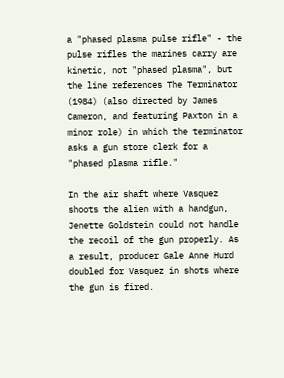a "phased plasma pulse rifle" - the pulse rifles the marines carry are kinetic, not "phased plasma", but the line references The Terminator (1984) (also directed by James Cameron, and featuring Paxton in a minor role) in which the terminator asks a gun store clerk for a "phased plasma rifle."

In the air shaft where Vasquez shoots the alien with a handgun, Jenette Goldstein could not handle the recoil of the gun properly. As a result, producer Gale Anne Hurd doubled for Vasquez in shots where the gun is fired.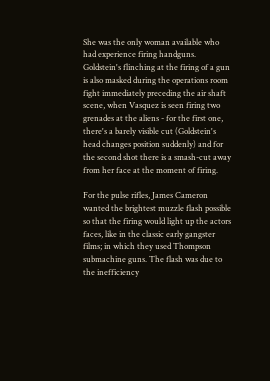She was the only woman available who had experience firing handguns. Goldstein's flinching at the firing of a gun is also masked during the operations room fight immediately preceding the air shaft scene, when Vasquez is seen firing two grenades at the aliens - for the first one, there's a barely visible cut (Goldstein's head changes position suddenly) and for the second shot there is a smash-cut away from her face at the moment of firing.

For the pulse rifles, James Cameron wanted the brightest muzzle flash possible so that the firing would light up the actors faces, like in the classic early gangster films; in which they used Thompson submachine guns. The flash was due to the inefficiency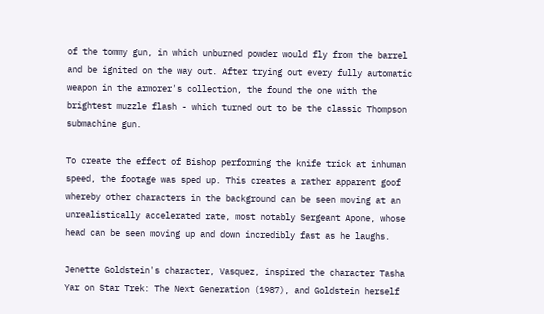of the tommy gun, in which unburned powder would fly from the barrel and be ignited on the way out. After trying out every fully automatic weapon in the armorer's collection, the found the one with the brightest muzzle flash - which turned out to be the classic Thompson submachine gun.

To create the effect of Bishop performing the knife trick at inhuman speed, the footage was sped up. This creates a rather apparent goof whereby other characters in the background can be seen moving at an unrealistically accelerated rate, most notably Sergeant Apone, whose head can be seen moving up and down incredibly fast as he laughs.

Jenette Goldstein's character, Vasquez, inspired the character Tasha Yar on Star Trek: The Next Generation (1987), and Goldstein herself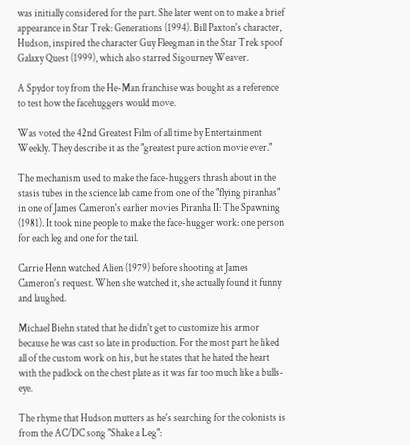was initially considered for the part. She later went on to make a brief appearance in Star Trek: Generations (1994). Bill Paxton's character, Hudson, inspired the character Guy Fleegman in the Star Trek spoof Galaxy Quest (1999), which also starred Sigourney Weaver.

A Spydor toy from the He-Man franchise was bought as a reference to test how the facehuggers would move.

Was voted the 42nd Greatest Film of all time by Entertainment Weekly. They describe it as the "greatest pure action movie ever."

The mechanism used to make the face-huggers thrash about in the stasis tubes in the science lab came from one of the "flying piranhas" in one of James Cameron's earlier movies Piranha II: The Spawning (1981). It took nine people to make the face-hugger work: one person for each leg and one for the tail.

Carrie Henn watched Alien (1979) before shooting at James Cameron's request. When she watched it, she actually found it funny and laughed.

Michael Biehn stated that he didn't get to customize his armor because he was cast so late in production. For the most part he liked all of the custom work on his, but he states that he hated the heart with the padlock on the chest plate as it was far too much like a bulls-eye.

The rhyme that Hudson mutters as he's searching for the colonists is from the AC/DC song "Shake a Leg":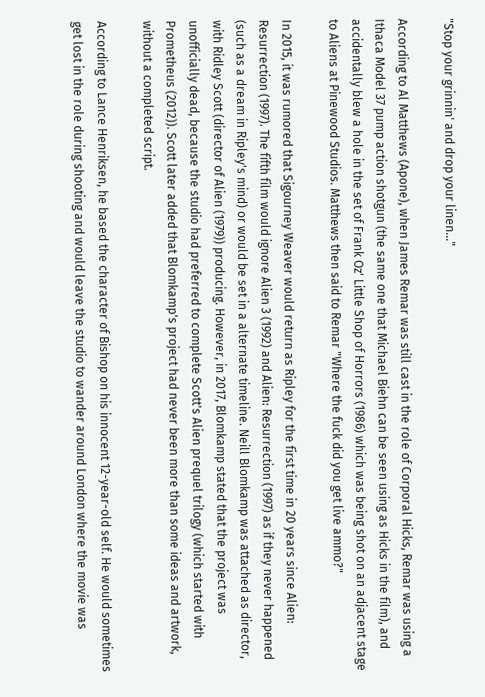"Stop your grinnin' and drop your linen..."

According to Al Matthews (Apone), when James Remar was still cast in the role of Corporal Hicks, Remar was using a Ithaca Model 37 pump action shotgun (the same one that Michael Biehn can be seen using as Hicks in the film), and accidentally blew a hole in the set of Frank Oz' Little Shop of Horrors (1986) which was being shot on an adjacent stage to Aliens at Pinewood Studios. Matthews then said to Remar "Where the fuck did you get live ammo?"

In 2015, it was rumored that Sigourney Weaver would return as Ripley for the first time in 20 years since Alien: Resurrection (1997). The fifth film would ignore Alien 3 (1992) and Alien: Resurrection (1997) as if they never happened (such as a dream in Ripley's mind) or would be set in a alternate timeline. Neill Blomkamp was attached as director, with Ridley Scott (director of Alien (1979)) producing. However, in 2017, Blomkamp stated that the project was unofficially dead, because the studio had preferred to complete Scott's Alien prequel trilogy (which started with Prometheus (2012)). Scott later added that Blomkamp's project had never been more than some ideas and artwork, without a completed script.

According to Lance Henriksen, he based the character of Bishop on his innocent 12-year-old self. He would sometimes get lost in the role during shooting and would leave the studio to wander around London where the movie was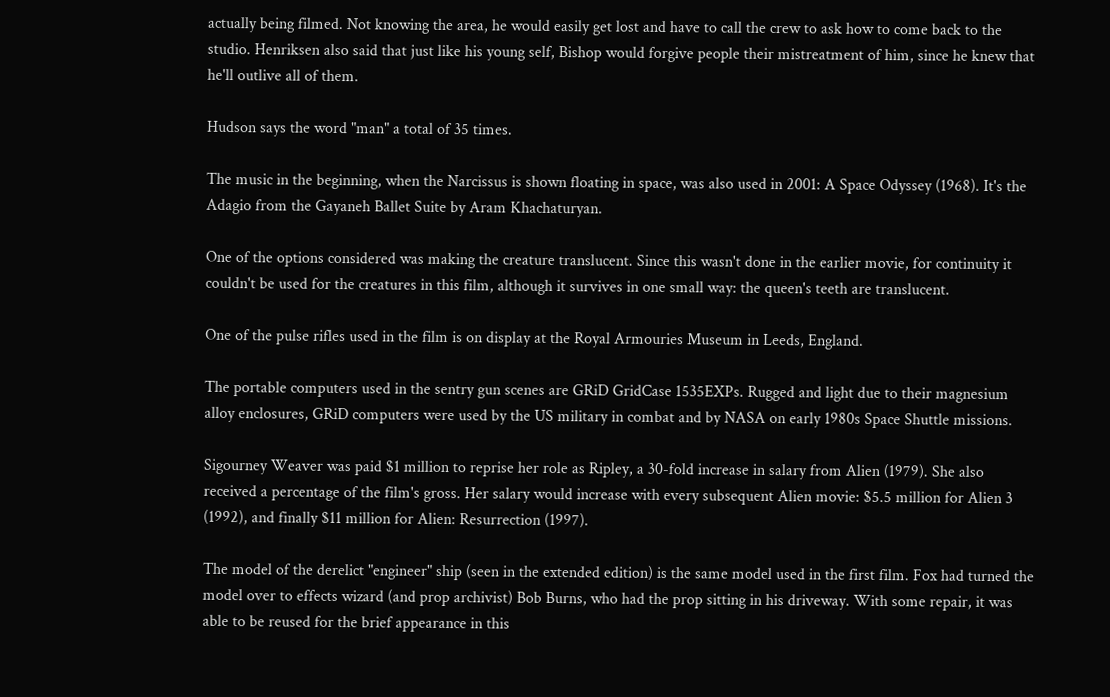actually being filmed. Not knowing the area, he would easily get lost and have to call the crew to ask how to come back to the studio. Henriksen also said that just like his young self, Bishop would forgive people their mistreatment of him, since he knew that he'll outlive all of them.

Hudson says the word "man" a total of 35 times.

The music in the beginning, when the Narcissus is shown floating in space, was also used in 2001: A Space Odyssey (1968). It's the Adagio from the Gayaneh Ballet Suite by Aram Khachaturyan.

One of the options considered was making the creature translucent. Since this wasn't done in the earlier movie, for continuity it couldn't be used for the creatures in this film, although it survives in one small way: the queen's teeth are translucent.

One of the pulse rifles used in the film is on display at the Royal Armouries Museum in Leeds, England.

The portable computers used in the sentry gun scenes are GRiD GridCase 1535EXPs. Rugged and light due to their magnesium alloy enclosures, GRiD computers were used by the US military in combat and by NASA on early 1980s Space Shuttle missions.

Sigourney Weaver was paid $1 million to reprise her role as Ripley, a 30-fold increase in salary from Alien (1979). She also received a percentage of the film's gross. Her salary would increase with every subsequent Alien movie: $5.5 million for Alien 3 (1992), and finally $11 million for Alien: Resurrection (1997).

The model of the derelict "engineer" ship (seen in the extended edition) is the same model used in the first film. Fox had turned the model over to effects wizard (and prop archivist) Bob Burns, who had the prop sitting in his driveway. With some repair, it was able to be reused for the brief appearance in this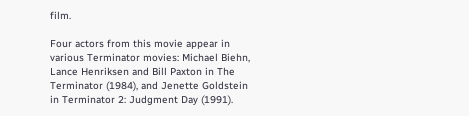film.

Four actors from this movie appear in various Terminator movies: Michael Biehn, Lance Henriksen and Bill Paxton in The Terminator (1984), and Jenette Goldstein in Terminator 2: Judgment Day (1991).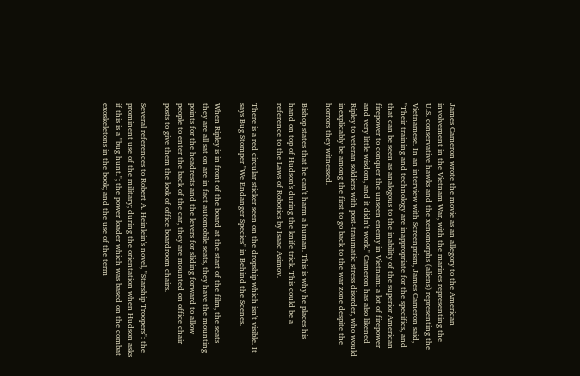James Cameron wrote the movie as an allegory to the American involvement in the Vietnam War, with the marines representing the U.S. conservative hawks and the xenomorphs (aliens) representing the Vietnamese. In an interview with Screenprism, James Cameron said, "Their training and technology are inappropriate for the specifics, and that can be seen as analogous to the inability of the superior American firepower to conquer the unseen enemy in Vietnam: a lot of firepower and very little wisdom, and it didn't work." Cameron has also likened Ripley to veteran soldiers with post-traumatic stress disorder, who would inexplicably be among the first to go back to the war zone despite the horrors they witnessed.

Bishop states that he can't harm a human. This is why he places his hand on top of Hudson's during the knife trick. This could be a reference to the Laws of Robotics by Isaac Asimov.

There is a red circular sticker seen on the dropship which isn't visible. It says Bug Stomper "We Endanger Species" in Behind the Scenes.

When Ripley is in front of the board at the start of the film, the seats they are all sat on are in fact automobile seats, they have the mounting points for the headrests and the levers for sliding forward to allow people to enter the back of the car, they are mounted on office chair posts to give them the look of office boardroom chairs.

Several references to Robert A. Heinlein's novel, "Starship Troopers": the prominent use of the military; during the orientation when Hudson asks if this is a "bug hunt."; the power loader which was based on the combat exoskeletons in the book; and the use of the term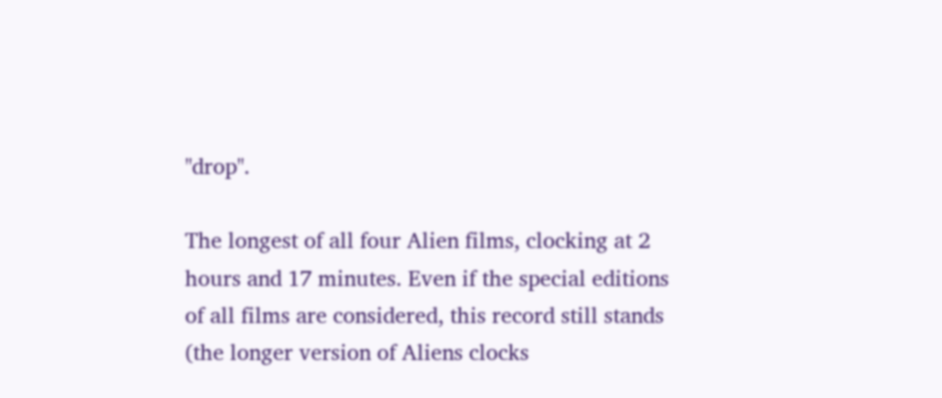"drop".

The longest of all four Alien films, clocking at 2 hours and 17 minutes. Even if the special editions of all films are considered, this record still stands (the longer version of Aliens clocks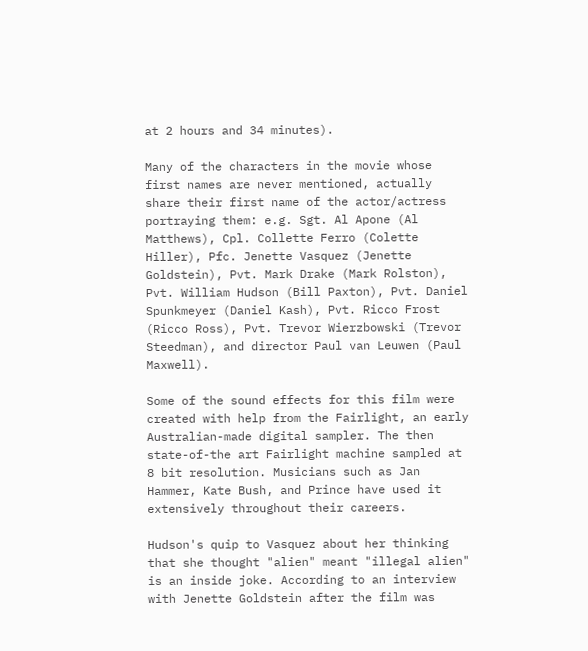at 2 hours and 34 minutes).

Many of the characters in the movie whose first names are never mentioned, actually share their first name of the actor/actress portraying them: e.g. Sgt. Al Apone (Al Matthews), Cpl. Collette Ferro (Colette Hiller), Pfc. Jenette Vasquez (Jenette Goldstein), Pvt. Mark Drake (Mark Rolston), Pvt. William Hudson (Bill Paxton), Pvt. Daniel Spunkmeyer (Daniel Kash), Pvt. Ricco Frost (Ricco Ross), Pvt. Trevor Wierzbowski (Trevor Steedman), and director Paul van Leuwen (Paul Maxwell).

Some of the sound effects for this film were created with help from the Fairlight, an early Australian-made digital sampler. The then state-of-the art Fairlight machine sampled at 8 bit resolution. Musicians such as Jan Hammer, Kate Bush, and Prince have used it extensively throughout their careers.

Hudson's quip to Vasquez about her thinking that she thought "alien" meant "illegal alien" is an inside joke. According to an interview with Jenette Goldstein after the film was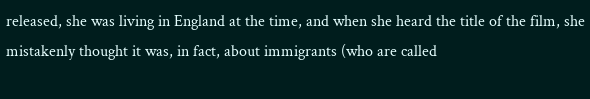released, she was living in England at the time, and when she heard the title of the film, she mistakenly thought it was, in fact, about immigrants (who are called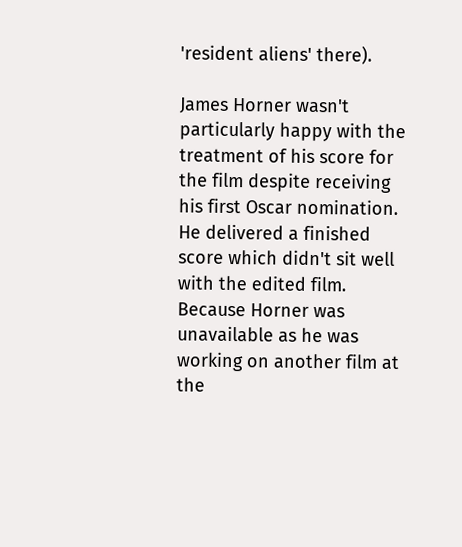'resident aliens' there).

James Horner wasn't particularly happy with the treatment of his score for the film despite receiving his first Oscar nomination. He delivered a finished score which didn't sit well with the edited film. Because Horner was unavailable as he was working on another film at the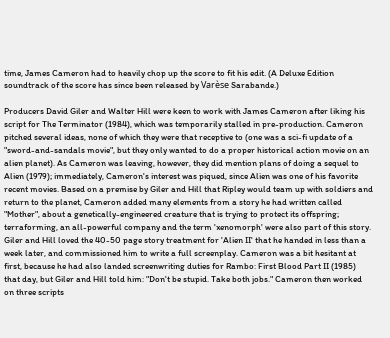time, James Cameron had to heavily chop up the score to fit his edit. (A Deluxe Edition soundtrack of the score has since been released by Varèse Sarabande.)

Producers David Giler and Walter Hill were keen to work with James Cameron after liking his script for The Terminator (1984), which was temporarily stalled in pre-production. Cameron pitched several ideas, none of which they were that receptive to (one was a sci-fi update of a "sword-and-sandals movie", but they only wanted to do a proper historical action movie on an alien planet). As Cameron was leaving, however, they did mention plans of doing a sequel to Alien (1979); immediately, Cameron's interest was piqued, since Alien was one of his favorite recent movies. Based on a premise by Giler and Hill that Ripley would team up with soldiers and return to the planet, Cameron added many elements from a story he had written called "Mother", about a genetically-engineered creature that is trying to protect its offspring; terraforming, an all-powerful company and the term 'xenomorph' were also part of this story. Giler and Hill loved the 40-50 page story treatment for 'Alien II' that he handed in less than a week later, and commissioned him to write a full screenplay. Cameron was a bit hesitant at first, because he had also landed screenwriting duties for Rambo: First Blood Part II (1985) that day, but Giler and Hill told him: "Don't be stupid. Take both jobs." Cameron then worked on three scripts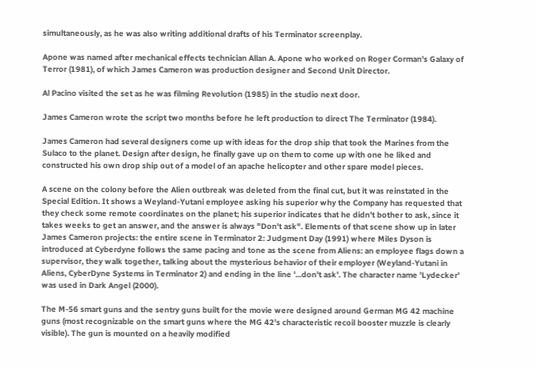simultaneously, as he was also writing additional drafts of his Terminator screenplay.

Apone was named after mechanical effects technician Allan A. Apone who worked on Roger Corman's Galaxy of Terror (1981), of which James Cameron was production designer and Second Unit Director.

Al Pacino visited the set as he was filming Revolution (1985) in the studio next door.

James Cameron wrote the script two months before he left production to direct The Terminator (1984).

James Cameron had several designers come up with ideas for the drop ship that took the Marines from the Sulaco to the planet. Design after design, he finally gave up on them to come up with one he liked and constructed his own drop ship out of a model of an apache helicopter and other spare model pieces.

A scene on the colony before the Alien outbreak was deleted from the final cut, but it was reinstated in the Special Edition. It shows a Weyland-Yutani employee asking his superior why the Company has requested that they check some remote coordinates on the planet; his superior indicates that he didn't bother to ask, since it takes weeks to get an answer, and the answer is always "Don't ask". Elements of that scene show up in later James Cameron projects: the entire scene in Terminator 2: Judgment Day (1991) where Miles Dyson is introduced at Cyberdyne follows the same pacing and tone as the scene from Aliens: an employee flags down a supervisor, they walk together, talking about the mysterious behavior of their employer (Weyland-Yutani in Aliens, CyberDyne Systems in Terminator 2) and ending in the line '...don't ask'. The character name 'Lydecker' was used in Dark Angel (2000).

The M-56 smart guns and the sentry guns built for the movie were designed around German MG 42 machine guns (most recognizable on the smart guns where the MG 42's characteristic recoil booster muzzle is clearly visible). The gun is mounted on a heavily modified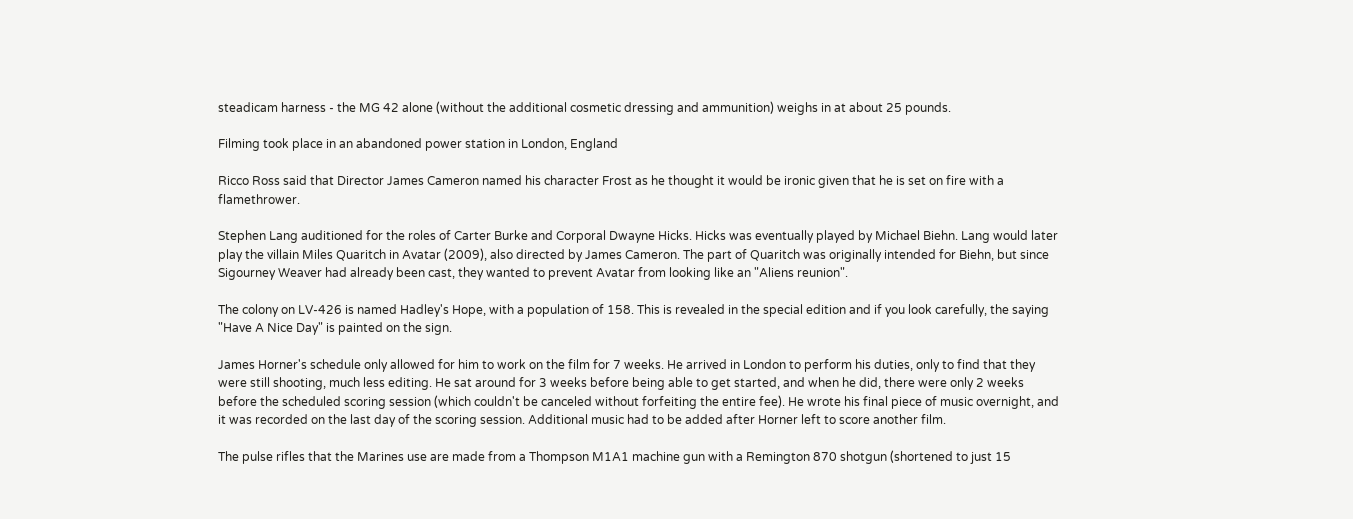steadicam harness - the MG 42 alone (without the additional cosmetic dressing and ammunition) weighs in at about 25 pounds.

Filming took place in an abandoned power station in London, England

Ricco Ross said that Director James Cameron named his character Frost as he thought it would be ironic given that he is set on fire with a flamethrower.

Stephen Lang auditioned for the roles of Carter Burke and Corporal Dwayne Hicks. Hicks was eventually played by Michael Biehn. Lang would later play the villain Miles Quaritch in Avatar (2009), also directed by James Cameron. The part of Quaritch was originally intended for Biehn, but since Sigourney Weaver had already been cast, they wanted to prevent Avatar from looking like an "Aliens reunion".

The colony on LV-426 is named Hadley's Hope, with a population of 158. This is revealed in the special edition and if you look carefully, the saying "Have A Nice Day" is painted on the sign.

James Horner's schedule only allowed for him to work on the film for 7 weeks. He arrived in London to perform his duties, only to find that they were still shooting, much less editing. He sat around for 3 weeks before being able to get started, and when he did, there were only 2 weeks before the scheduled scoring session (which couldn't be canceled without forfeiting the entire fee). He wrote his final piece of music overnight, and it was recorded on the last day of the scoring session. Additional music had to be added after Horner left to score another film.

The pulse rifles that the Marines use are made from a Thompson M1A1 machine gun with a Remington 870 shotgun (shortened to just 15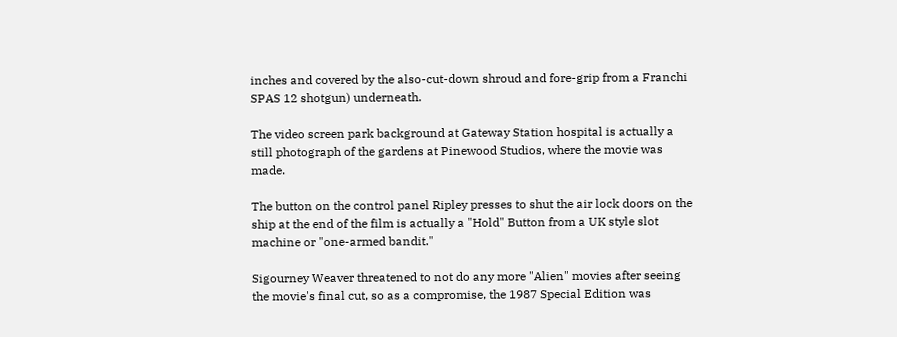inches and covered by the also-cut-down shroud and fore-grip from a Franchi SPAS 12 shotgun) underneath.

The video screen park background at Gateway Station hospital is actually a still photograph of the gardens at Pinewood Studios, where the movie was made.

The button on the control panel Ripley presses to shut the air lock doors on the ship at the end of the film is actually a "Hold" Button from a UK style slot machine or "one-armed bandit."

Sigourney Weaver threatened to not do any more "Alien" movies after seeing the movie's final cut, so as a compromise, the 1987 Special Edition was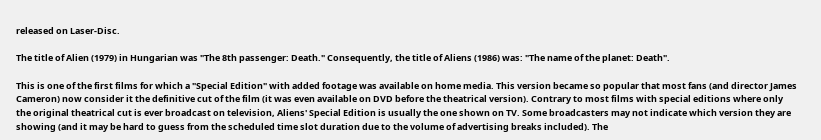released on Laser-Disc.

The title of Alien (1979) in Hungarian was "The 8th passenger: Death." Consequently, the title of Aliens (1986) was: "The name of the planet: Death".

This is one of the first films for which a "Special Edition" with added footage was available on home media. This version became so popular that most fans (and director James Cameron) now consider it the definitive cut of the film (it was even available on DVD before the theatrical version). Contrary to most films with special editions where only the original theatrical cut is ever broadcast on television, Aliens' Special Edition is usually the one shown on TV. Some broadcasters may not indicate which version they are showing (and it may be hard to guess from the scheduled time slot duration due to the volume of advertising breaks included). The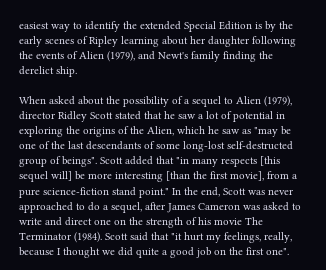easiest way to identify the extended Special Edition is by the early scenes of Ripley learning about her daughter following the events of Alien (1979), and Newt's family finding the derelict ship.

When asked about the possibility of a sequel to Alien (1979), director Ridley Scott stated that he saw a lot of potential in exploring the origins of the Alien, which he saw as "may be one of the last descendants of some long-lost self-destructed group of beings". Scott added that "in many respects [this sequel will] be more interesting [than the first movie], from a pure science-fiction stand point." In the end, Scott was never approached to do a sequel, after James Cameron was asked to write and direct one on the strength of his movie The Terminator (1984). Scott said that "it hurt my feelings, really, because I thought we did quite a good job on the first one".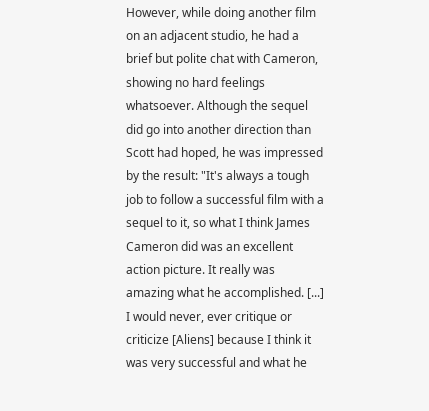However, while doing another film on an adjacent studio, he had a brief but polite chat with Cameron, showing no hard feelings whatsoever. Although the sequel did go into another direction than Scott had hoped, he was impressed by the result: "It's always a tough job to follow a successful film with a sequel to it, so what I think James Cameron did was an excellent action picture. It really was amazing what he accomplished. [...] I would never, ever critique or criticize [Aliens] because I think it was very successful and what he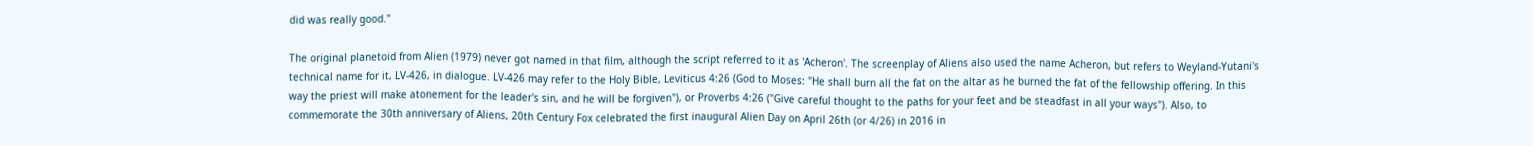did was really good."

The original planetoid from Alien (1979) never got named in that film, although the script referred to it as 'Acheron'. The screenplay of Aliens also used the name Acheron, but refers to Weyland-Yutani's technical name for it, LV-426, in dialogue. LV-426 may refer to the Holy Bible, Leviticus 4:26 (God to Moses: "He shall burn all the fat on the altar as he burned the fat of the fellowship offering. In this way the priest will make atonement for the leader's sin, and he will be forgiven"), or Proverbs 4:26 ("Give careful thought to the paths for your feet and be steadfast in all your ways"). Also, to commemorate the 30th anniversary of Aliens, 20th Century Fox celebrated the first inaugural Alien Day on April 26th (or 4/26) in 2016 in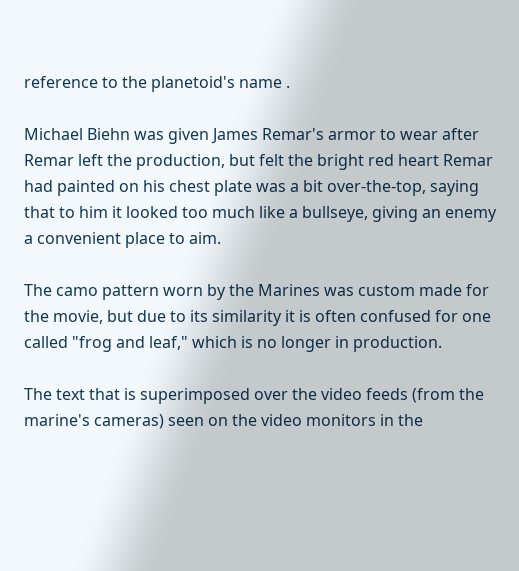reference to the planetoid's name .

Michael Biehn was given James Remar's armor to wear after Remar left the production, but felt the bright red heart Remar had painted on his chest plate was a bit over-the-top, saying that to him it looked too much like a bullseye, giving an enemy a convenient place to aim.

The camo pattern worn by the Marines was custom made for the movie, but due to its similarity it is often confused for one called "frog and leaf," which is no longer in production.

The text that is superimposed over the video feeds (from the marine's cameras) seen on the video monitors in the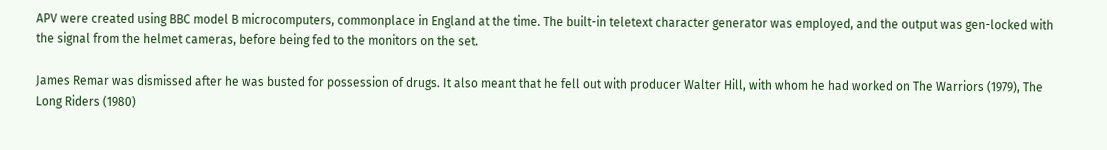APV were created using BBC model B microcomputers, commonplace in England at the time. The built-in teletext character generator was employed, and the output was gen-locked with the signal from the helmet cameras, before being fed to the monitors on the set.

James Remar was dismissed after he was busted for possession of drugs. It also meant that he fell out with producer Walter Hill, with whom he had worked on The Warriors (1979), The Long Riders (1980)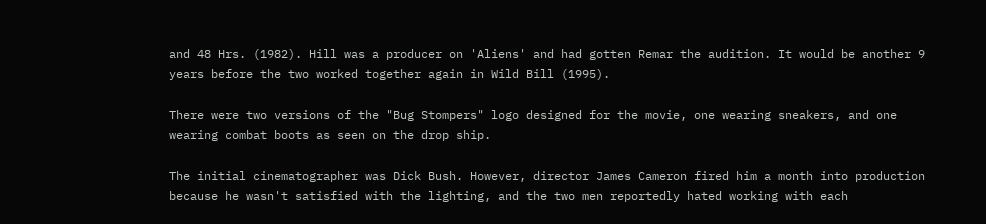and 48 Hrs. (1982). Hill was a producer on 'Aliens' and had gotten Remar the audition. It would be another 9 years before the two worked together again in Wild Bill (1995).

There were two versions of the "Bug Stompers" logo designed for the movie, one wearing sneakers, and one wearing combat boots as seen on the drop ship.

The initial cinematographer was Dick Bush. However, director James Cameron fired him a month into production because he wasn't satisfied with the lighting, and the two men reportedly hated working with each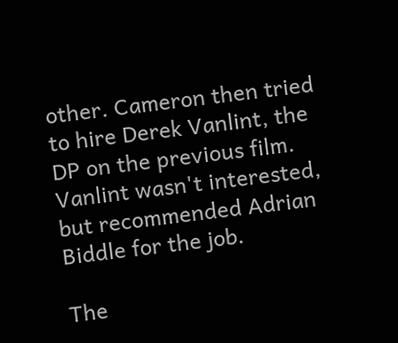other. Cameron then tried to hire Derek Vanlint, the DP on the previous film. Vanlint wasn't interested, but recommended Adrian Biddle for the job.

The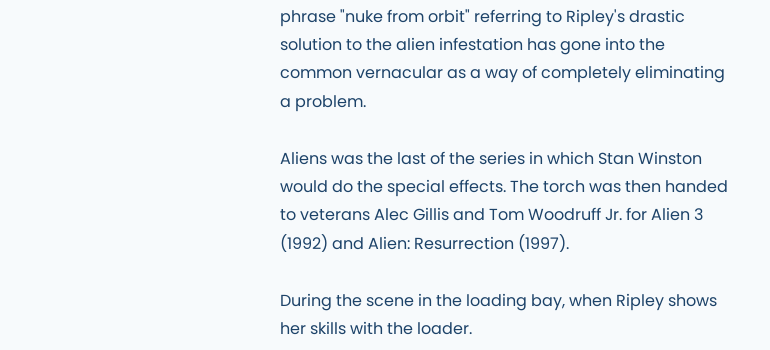phrase "nuke from orbit" referring to Ripley's drastic solution to the alien infestation has gone into the common vernacular as a way of completely eliminating a problem.

Aliens was the last of the series in which Stan Winston would do the special effects. The torch was then handed to veterans Alec Gillis and Tom Woodruff Jr. for Alien 3 (1992) and Alien: Resurrection (1997).

During the scene in the loading bay, when Ripley shows her skills with the loader.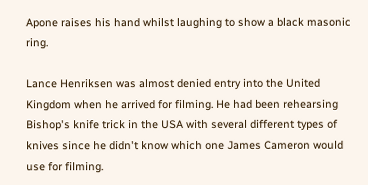Apone raises his hand whilst laughing to show a black masonic ring.

Lance Henriksen was almost denied entry into the United Kingdom when he arrived for filming. He had been rehearsing Bishop's knife trick in the USA with several different types of knives since he didn't know which one James Cameron would use for filming.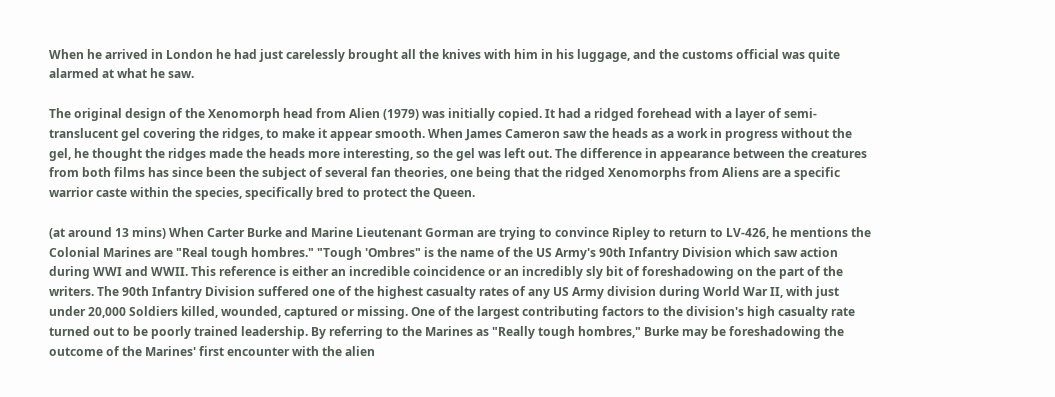When he arrived in London he had just carelessly brought all the knives with him in his luggage, and the customs official was quite alarmed at what he saw.

The original design of the Xenomorph head from Alien (1979) was initially copied. It had a ridged forehead with a layer of semi-translucent gel covering the ridges, to make it appear smooth. When James Cameron saw the heads as a work in progress without the gel, he thought the ridges made the heads more interesting, so the gel was left out. The difference in appearance between the creatures from both films has since been the subject of several fan theories, one being that the ridged Xenomorphs from Aliens are a specific warrior caste within the species, specifically bred to protect the Queen.

(at around 13 mins) When Carter Burke and Marine Lieutenant Gorman are trying to convince Ripley to return to LV-426, he mentions the Colonial Marines are "Real tough hombres." "Tough 'Ombres" is the name of the US Army's 90th Infantry Division which saw action during WWI and WWII. This reference is either an incredible coincidence or an incredibly sly bit of foreshadowing on the part of the writers. The 90th Infantry Division suffered one of the highest casualty rates of any US Army division during World War II, with just under 20,000 Soldiers killed, wounded, captured or missing. One of the largest contributing factors to the division's high casualty rate turned out to be poorly trained leadership. By referring to the Marines as "Really tough hombres," Burke may be foreshadowing the outcome of the Marines' first encounter with the alien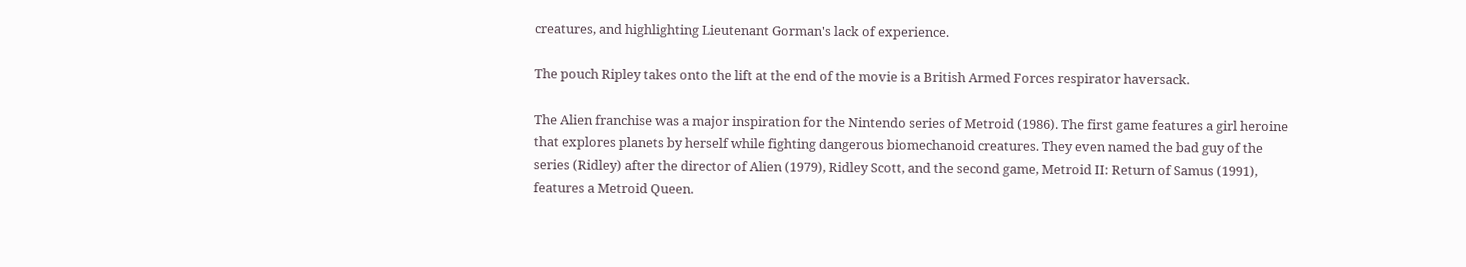creatures, and highlighting Lieutenant Gorman's lack of experience.

The pouch Ripley takes onto the lift at the end of the movie is a British Armed Forces respirator haversack.

The Alien franchise was a major inspiration for the Nintendo series of Metroid (1986). The first game features a girl heroine that explores planets by herself while fighting dangerous biomechanoid creatures. They even named the bad guy of the series (Ridley) after the director of Alien (1979), Ridley Scott, and the second game, Metroid II: Return of Samus (1991), features a Metroid Queen.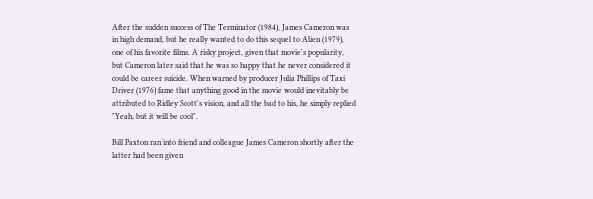After the sudden success of The Terminator (1984), James Cameron was in high demand, but he really wanted to do this sequel to Alien (1979), one of his favorite films. A risky project, given that movie's popularity, but Cameron later said that he was so happy that he never considered it could be career suicide. When warned by producer Julia Phillips of Taxi Driver (1976) fame that anything good in the movie would inevitably be attributed to Ridley Scott's vision, and all the bad to his, he simply replied "Yeah, but it will be cool".

Bill Paxton ran into friend and colleague James Cameron shortly after the latter had been given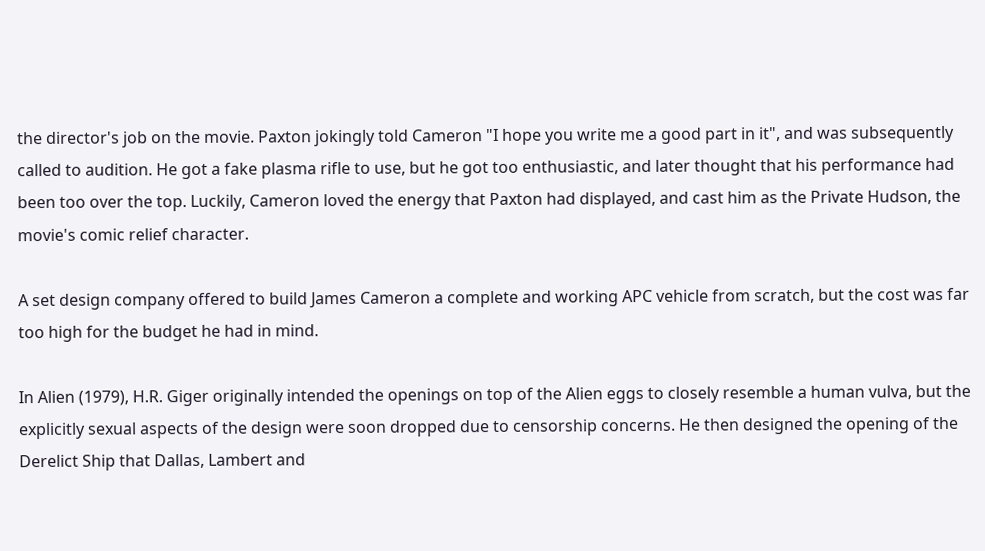the director's job on the movie. Paxton jokingly told Cameron "I hope you write me a good part in it", and was subsequently called to audition. He got a fake plasma rifle to use, but he got too enthusiastic, and later thought that his performance had been too over the top. Luckily, Cameron loved the energy that Paxton had displayed, and cast him as the Private Hudson, the movie's comic relief character.

A set design company offered to build James Cameron a complete and working APC vehicle from scratch, but the cost was far too high for the budget he had in mind.

In Alien (1979), H.R. Giger originally intended the openings on top of the Alien eggs to closely resemble a human vulva, but the explicitly sexual aspects of the design were soon dropped due to censorship concerns. He then designed the opening of the Derelict Ship that Dallas, Lambert and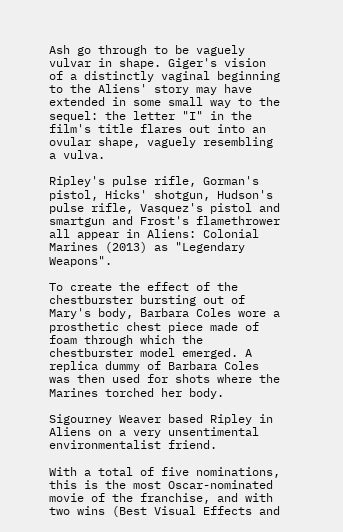Ash go through to be vaguely vulvar in shape. Giger's vision of a distinctly vaginal beginning to the Aliens' story may have extended in some small way to the sequel: the letter "I" in the film's title flares out into an ovular shape, vaguely resembling a vulva.

Ripley's pulse rifle, Gorman's pistol, Hicks' shotgun, Hudson's pulse rifle, Vasquez's pistol and smartgun and Frost's flamethrower all appear in Aliens: Colonial Marines (2013) as "Legendary Weapons".

To create the effect of the chestburster bursting out of Mary's body, Barbara Coles wore a prosthetic chest piece made of foam through which the chestburster model emerged. A replica dummy of Barbara Coles was then used for shots where the Marines torched her body.

Sigourney Weaver based Ripley in Aliens on a very unsentimental environmentalist friend.

With a total of five nominations, this is the most Oscar-nominated movie of the franchise, and with two wins (Best Visual Effects and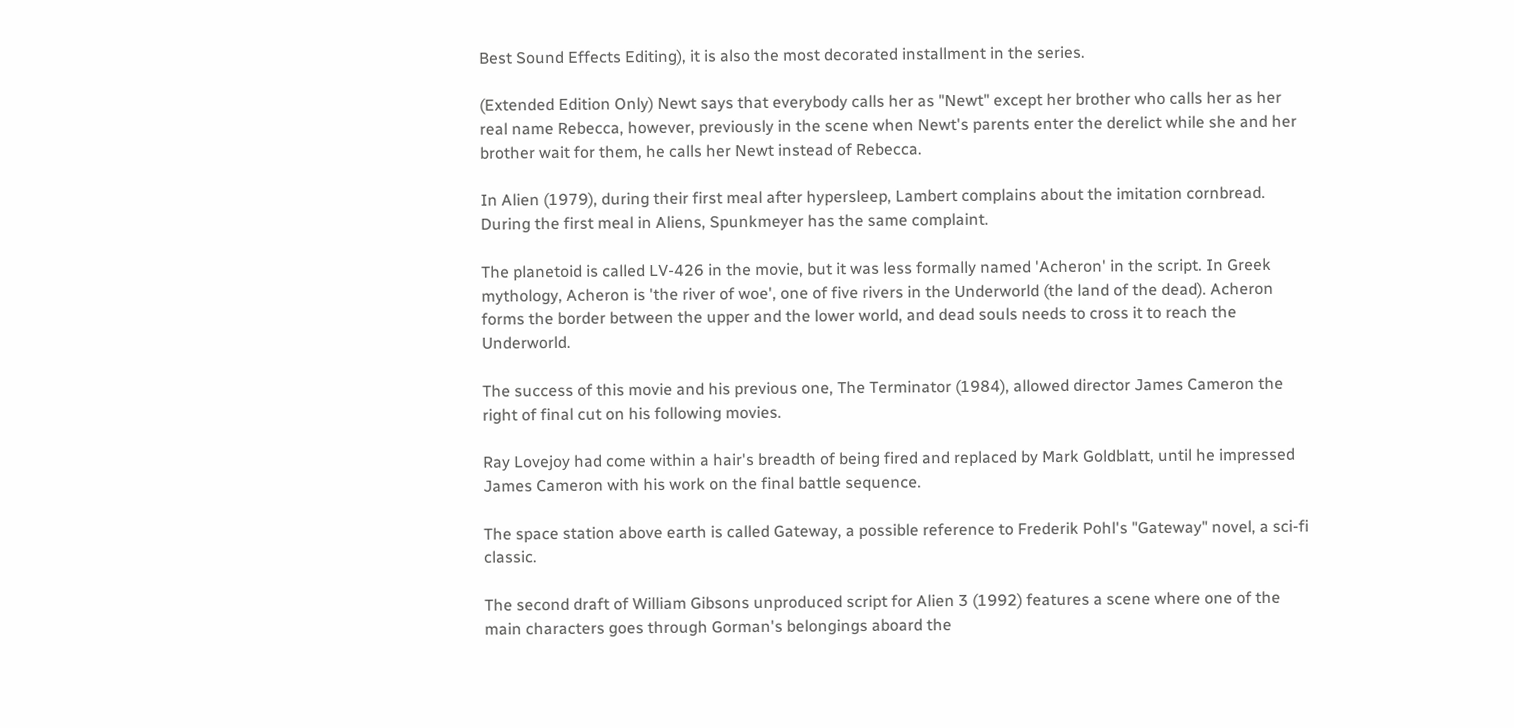Best Sound Effects Editing), it is also the most decorated installment in the series.

(Extended Edition Only) Newt says that everybody calls her as "Newt" except her brother who calls her as her real name Rebecca, however, previously in the scene when Newt's parents enter the derelict while she and her brother wait for them, he calls her Newt instead of Rebecca.

In Alien (1979), during their first meal after hypersleep, Lambert complains about the imitation cornbread. During the first meal in Aliens, Spunkmeyer has the same complaint.

The planetoid is called LV-426 in the movie, but it was less formally named 'Acheron' in the script. In Greek mythology, Acheron is 'the river of woe', one of five rivers in the Underworld (the land of the dead). Acheron forms the border between the upper and the lower world, and dead souls needs to cross it to reach the Underworld.

The success of this movie and his previous one, The Terminator (1984), allowed director James Cameron the right of final cut on his following movies.

Ray Lovejoy had come within a hair's breadth of being fired and replaced by Mark Goldblatt, until he impressed James Cameron with his work on the final battle sequence.

The space station above earth is called Gateway, a possible reference to Frederik Pohl's "Gateway" novel, a sci-fi classic.

The second draft of William Gibsons unproduced script for Alien 3 (1992) features a scene where one of the main characters goes through Gorman's belongings aboard the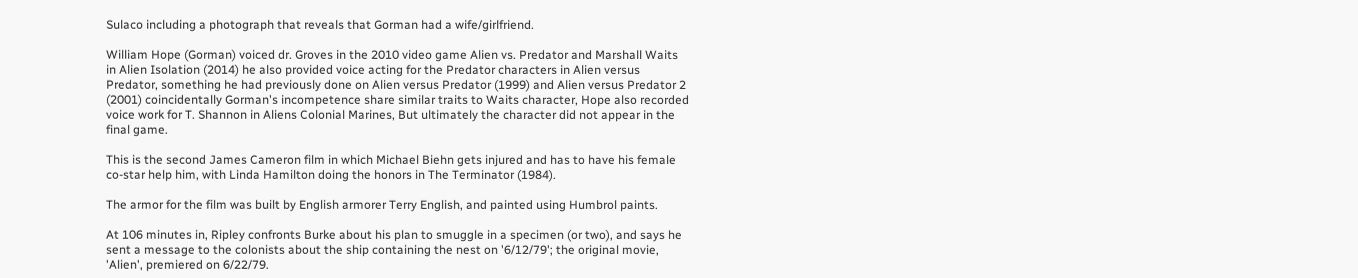Sulaco including a photograph that reveals that Gorman had a wife/girlfriend.

William Hope (Gorman) voiced dr. Groves in the 2010 video game Alien vs. Predator and Marshall Waits in Alien Isolation (2014) he also provided voice acting for the Predator characters in Alien versus Predator, something he had previously done on Alien versus Predator (1999) and Alien versus Predator 2 (2001) coincidentally Gorman's incompetence share similar traits to Waits character, Hope also recorded voice work for T. Shannon in Aliens Colonial Marines, But ultimately the character did not appear in the final game.

This is the second James Cameron film in which Michael Biehn gets injured and has to have his female co-star help him, with Linda Hamilton doing the honors in The Terminator (1984).

The armor for the film was built by English armorer Terry English, and painted using Humbrol paints.

At 106 minutes in, Ripley confronts Burke about his plan to smuggle in a specimen (or two), and says he sent a message to the colonists about the ship containing the nest on '6/12/79'; the original movie, 'Alien', premiered on 6/22/79.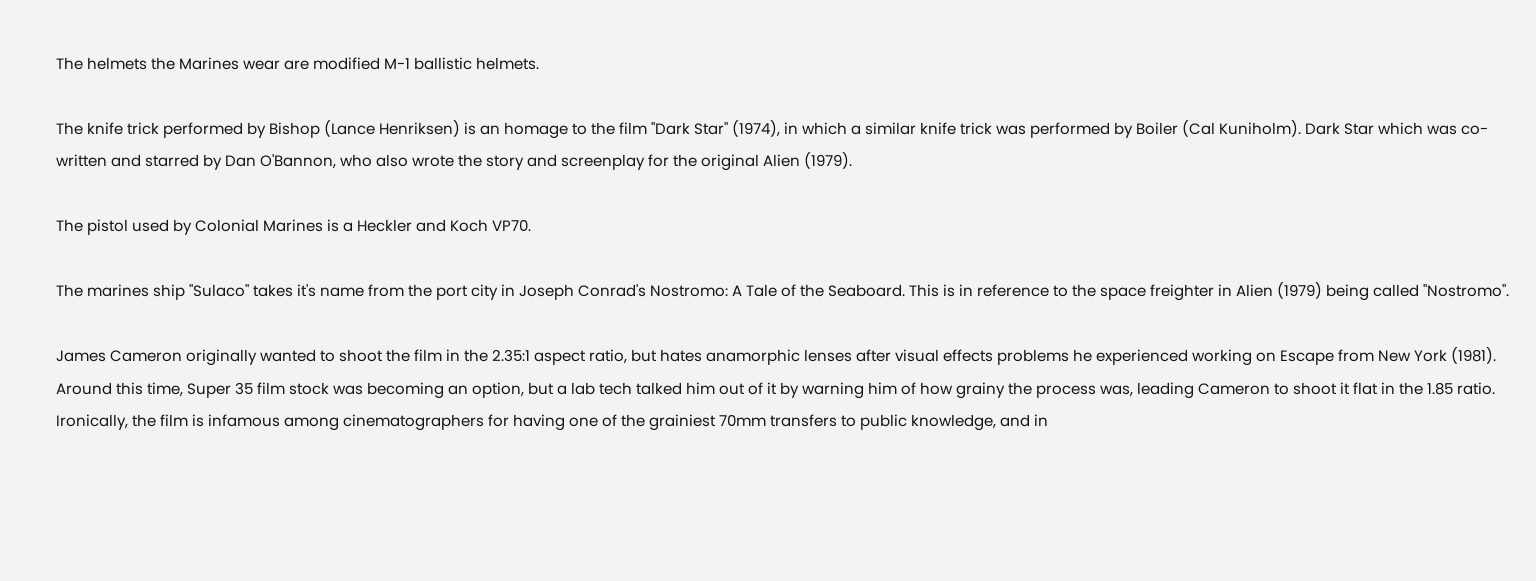The helmets the Marines wear are modified M-1 ballistic helmets.

The knife trick performed by Bishop (Lance Henriksen) is an homage to the film "Dark Star" (1974), in which a similar knife trick was performed by Boiler (Cal Kuniholm). Dark Star which was co-written and starred by Dan O'Bannon, who also wrote the story and screenplay for the original Alien (1979).

The pistol used by Colonial Marines is a Heckler and Koch VP70.

The marines ship "Sulaco" takes it's name from the port city in Joseph Conrad's Nostromo: A Tale of the Seaboard. This is in reference to the space freighter in Alien (1979) being called "Nostromo".

James Cameron originally wanted to shoot the film in the 2.35:1 aspect ratio, but hates anamorphic lenses after visual effects problems he experienced working on Escape from New York (1981). Around this time, Super 35 film stock was becoming an option, but a lab tech talked him out of it by warning him of how grainy the process was, leading Cameron to shoot it flat in the 1.85 ratio. Ironically, the film is infamous among cinematographers for having one of the grainiest 70mm transfers to public knowledge, and in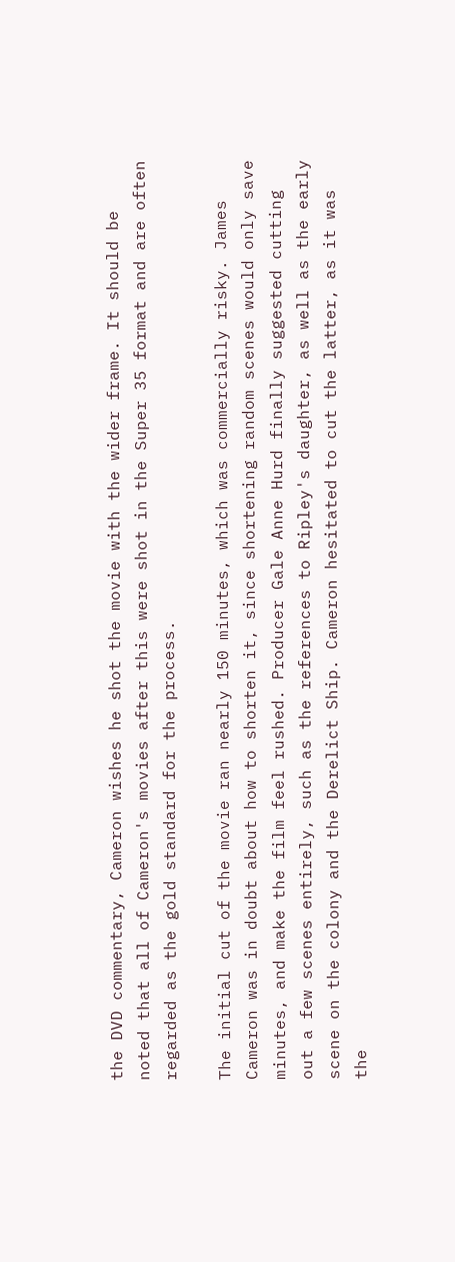the DVD commentary, Cameron wishes he shot the movie with the wider frame. It should be noted that all of Cameron's movies after this were shot in the Super 35 format and are often regarded as the gold standard for the process.

The initial cut of the movie ran nearly 150 minutes, which was commercially risky. James Cameron was in doubt about how to shorten it, since shortening random scenes would only save minutes, and make the film feel rushed. Producer Gale Anne Hurd finally suggested cutting out a few scenes entirely, such as the references to Ripley's daughter, as well as the early scene on the colony and the Derelict Ship. Cameron hesitated to cut the latter, as it was the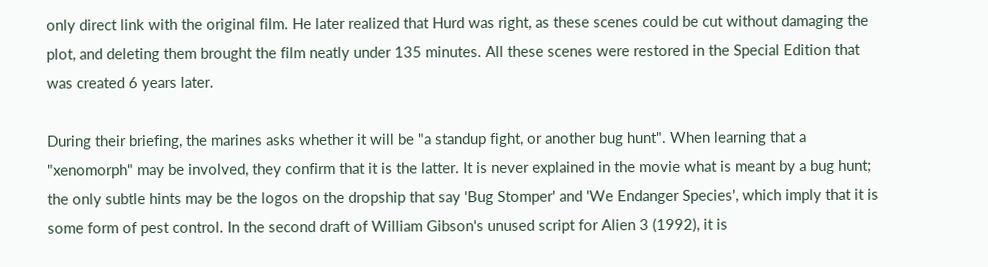only direct link with the original film. He later realized that Hurd was right, as these scenes could be cut without damaging the plot, and deleting them brought the film neatly under 135 minutes. All these scenes were restored in the Special Edition that was created 6 years later.

During their briefing, the marines asks whether it will be "a standup fight, or another bug hunt". When learning that a "xenomorph" may be involved, they confirm that it is the latter. It is never explained in the movie what is meant by a bug hunt; the only subtle hints may be the logos on the dropship that say 'Bug Stomper' and 'We Endanger Species', which imply that it is some form of pest control. In the second draft of William Gibson's unused script for Alien 3 (1992), it is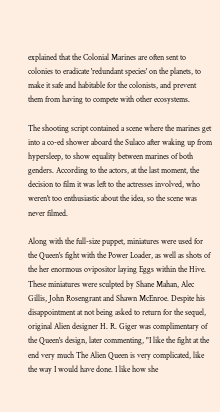explained that the Colonial Marines are often sent to colonies to eradicate 'redundant species' on the planets, to make it safe and habitable for the colonists, and prevent them from having to compete with other ecosystems.

The shooting script contained a scene where the marines get into a co-ed shower aboard the Sulaco after waking up from hypersleep, to show equality between marines of both genders. According to the actors, at the last moment, the decision to film it was left to the actresses involved, who weren't too enthusiastic about the idea, so the scene was never filmed.

Along with the full-size puppet, miniatures were used for the Queen's fight with the Power Loader, as well as shots of the her enormous ovipositor laying Eggs within the Hive. These miniatures were sculpted by Shane Mahan, Alec Gillis, John Rosengrant and Shawn McEnroe. Despite his disappointment at not being asked to return for the sequel, original Alien designer H. R. Giger was complimentary of the Queen's design, later commenting, "I like the fight at the end very much The Alien Queen is very complicated, like the way I would have done. I like how she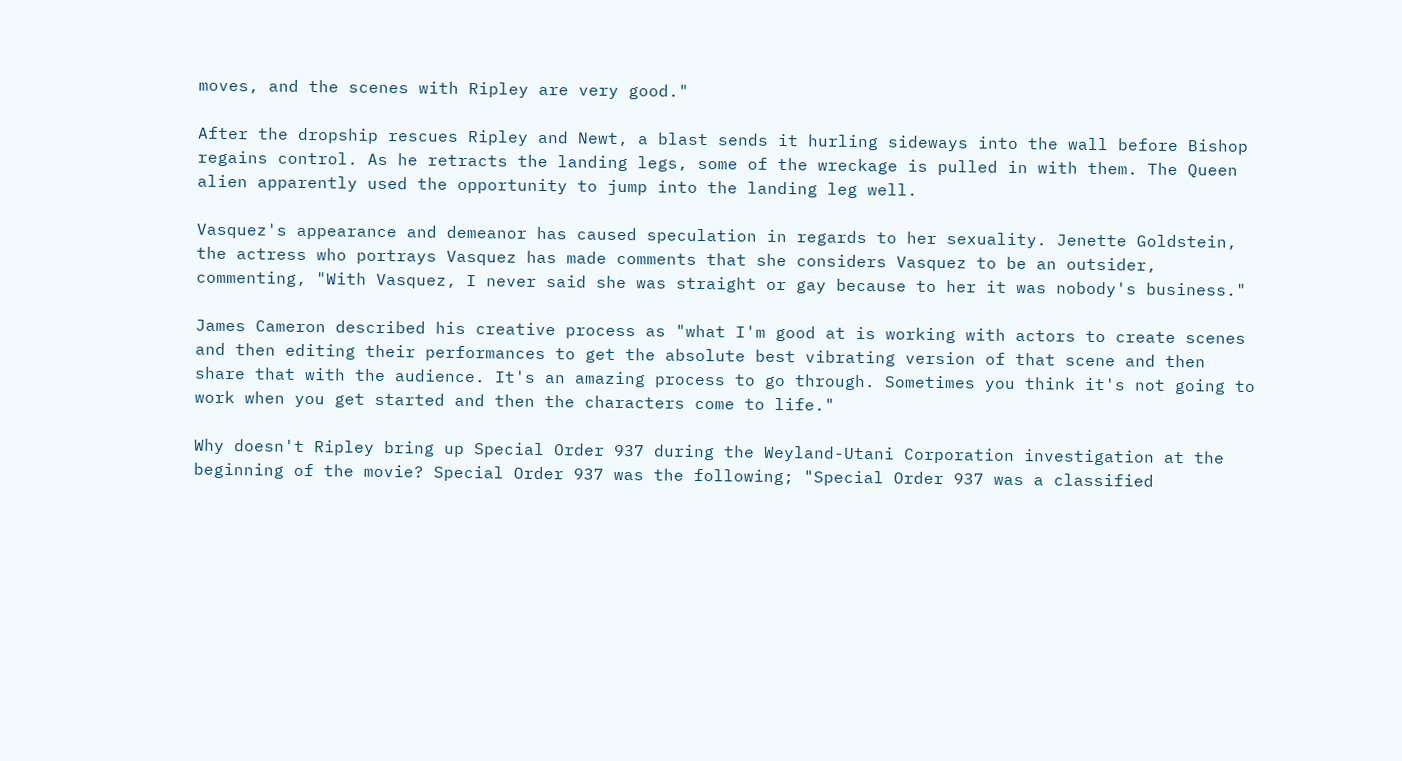moves, and the scenes with Ripley are very good."

After the dropship rescues Ripley and Newt, a blast sends it hurling sideways into the wall before Bishop regains control. As he retracts the landing legs, some of the wreckage is pulled in with them. The Queen alien apparently used the opportunity to jump into the landing leg well.

Vasquez's appearance and demeanor has caused speculation in regards to her sexuality. Jenette Goldstein, the actress who portrays Vasquez has made comments that she considers Vasquez to be an outsider, commenting, "With Vasquez, I never said she was straight or gay because to her it was nobody's business."

James Cameron described his creative process as "what I'm good at is working with actors to create scenes and then editing their performances to get the absolute best vibrating version of that scene and then share that with the audience. It's an amazing process to go through. Sometimes you think it's not going to work when you get started and then the characters come to life."

Why doesn't Ripley bring up Special Order 937 during the Weyland-Utani Corporation investigation at the beginning of the movie? Special Order 937 was the following; "Special Order 937 was a classified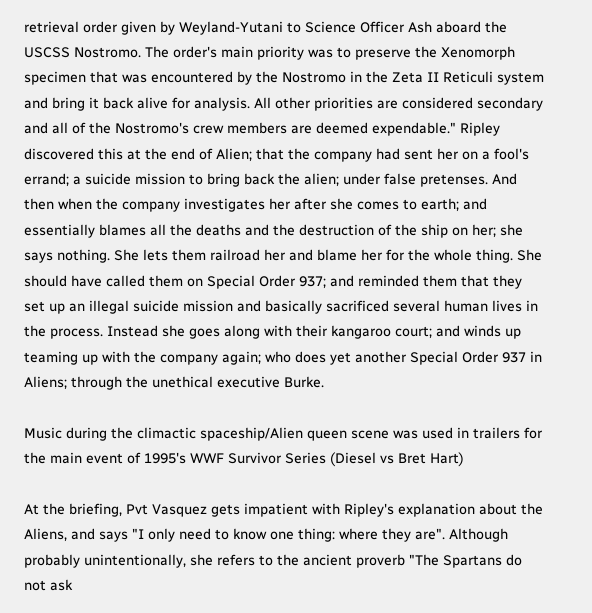retrieval order given by Weyland-Yutani to Science Officer Ash aboard the USCSS Nostromo. The order's main priority was to preserve the Xenomorph specimen that was encountered by the Nostromo in the Zeta II Reticuli system and bring it back alive for analysis. All other priorities are considered secondary and all of the Nostromo's crew members are deemed expendable." Ripley discovered this at the end of Alien; that the company had sent her on a fool's errand; a suicide mission to bring back the alien; under false pretenses. And then when the company investigates her after she comes to earth; and essentially blames all the deaths and the destruction of the ship on her; she says nothing. She lets them railroad her and blame her for the whole thing. She should have called them on Special Order 937; and reminded them that they set up an illegal suicide mission and basically sacrificed several human lives in the process. Instead she goes along with their kangaroo court; and winds up teaming up with the company again; who does yet another Special Order 937 in Aliens; through the unethical executive Burke.

Music during the climactic spaceship/Alien queen scene was used in trailers for the main event of 1995's WWF Survivor Series (Diesel vs Bret Hart)

At the briefing, Pvt Vasquez gets impatient with Ripley's explanation about the Aliens, and says "I only need to know one thing: where they are". Although probably unintentionally, she refers to the ancient proverb "The Spartans do not ask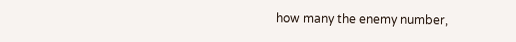how many the enemy number,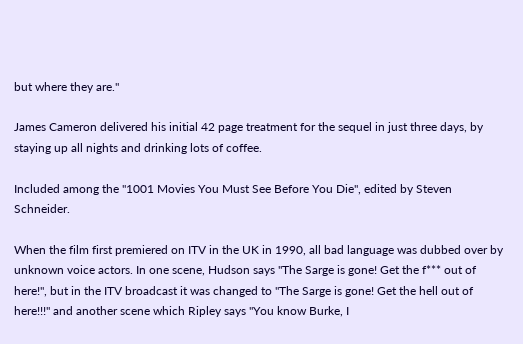but where they are."

James Cameron delivered his initial 42 page treatment for the sequel in just three days, by staying up all nights and drinking lots of coffee.

Included among the "1001 Movies You Must See Before You Die", edited by Steven Schneider.

When the film first premiered on ITV in the UK in 1990, all bad language was dubbed over by unknown voice actors. In one scene, Hudson says "The Sarge is gone! Get the f*** out of here!", but in the ITV broadcast it was changed to "The Sarge is gone! Get the hell out of here!!!" and another scene which Ripley says "You know Burke, I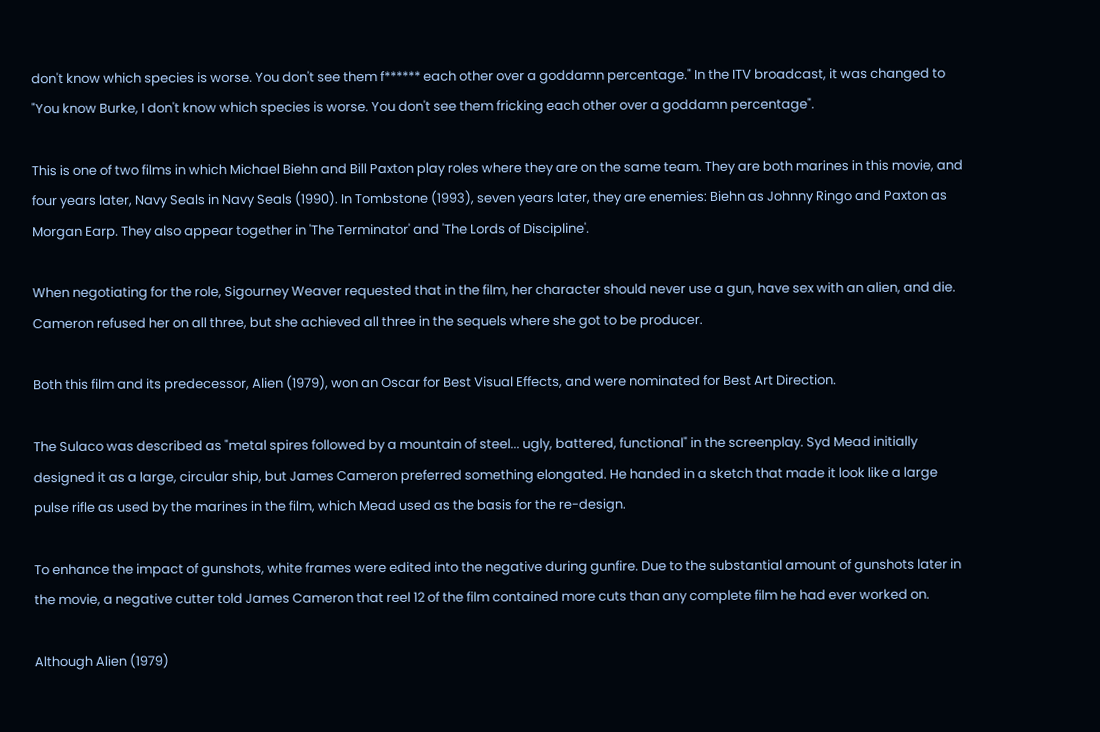don't know which species is worse. You don't see them f****** each other over a goddamn percentage." In the ITV broadcast, it was changed to "You know Burke, I don't know which species is worse. You don't see them fricking each other over a goddamn percentage".

This is one of two films in which Michael Biehn and Bill Paxton play roles where they are on the same team. They are both marines in this movie, and four years later, Navy Seals in Navy Seals (1990). In Tombstone (1993), seven years later, they are enemies: Biehn as Johnny Ringo and Paxton as Morgan Earp. They also appear together in 'The Terminator' and 'The Lords of Discipline'.

When negotiating for the role, Sigourney Weaver requested that in the film, her character should never use a gun, have sex with an alien, and die. Cameron refused her on all three, but she achieved all three in the sequels where she got to be producer.

Both this film and its predecessor, Alien (1979), won an Oscar for Best Visual Effects, and were nominated for Best Art Direction.

The Sulaco was described as "metal spires followed by a mountain of steel... ugly, battered, functional" in the screenplay. Syd Mead initially designed it as a large, circular ship, but James Cameron preferred something elongated. He handed in a sketch that made it look like a large pulse rifle as used by the marines in the film, which Mead used as the basis for the re-design.

To enhance the impact of gunshots, white frames were edited into the negative during gunfire. Due to the substantial amount of gunshots later in the movie, a negative cutter told James Cameron that reel 12 of the film contained more cuts than any complete film he had ever worked on.

Although Alien (1979)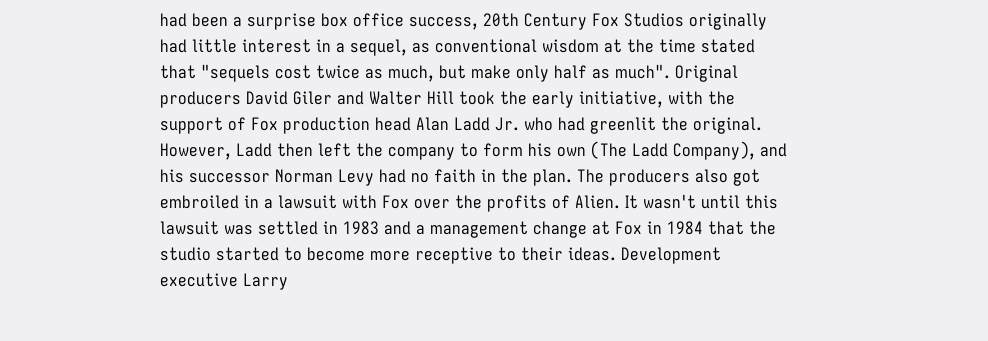had been a surprise box office success, 20th Century Fox Studios originally had little interest in a sequel, as conventional wisdom at the time stated that "sequels cost twice as much, but make only half as much". Original producers David Giler and Walter Hill took the early initiative, with the support of Fox production head Alan Ladd Jr. who had greenlit the original. However, Ladd then left the company to form his own (The Ladd Company), and his successor Norman Levy had no faith in the plan. The producers also got embroiled in a lawsuit with Fox over the profits of Alien. It wasn't until this lawsuit was settled in 1983 and a management change at Fox in 1984 that the studio started to become more receptive to their ideas. Development executive Larry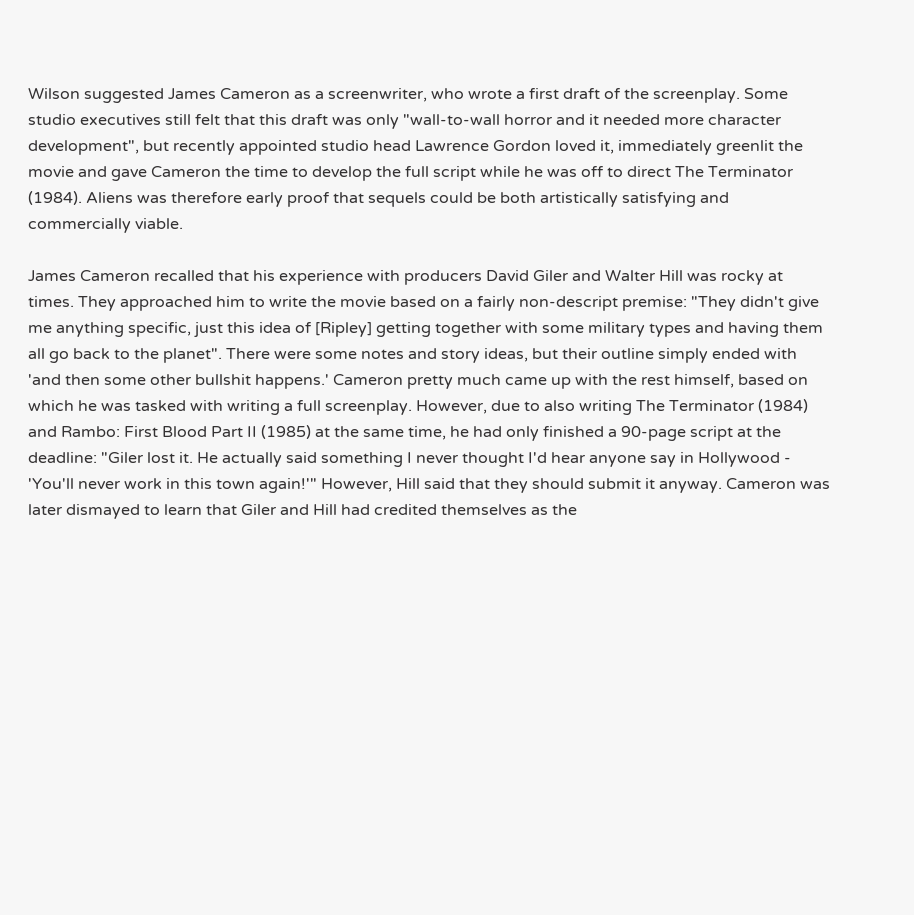Wilson suggested James Cameron as a screenwriter, who wrote a first draft of the screenplay. Some studio executives still felt that this draft was only "wall-to-wall horror and it needed more character development", but recently appointed studio head Lawrence Gordon loved it, immediately greenlit the movie and gave Cameron the time to develop the full script while he was off to direct The Terminator (1984). Aliens was therefore early proof that sequels could be both artistically satisfying and commercially viable.

James Cameron recalled that his experience with producers David Giler and Walter Hill was rocky at times. They approached him to write the movie based on a fairly non-descript premise: "They didn't give me anything specific, just this idea of [Ripley] getting together with some military types and having them all go back to the planet". There were some notes and story ideas, but their outline simply ended with 'and then some other bullshit happens.' Cameron pretty much came up with the rest himself, based on which he was tasked with writing a full screenplay. However, due to also writing The Terminator (1984) and Rambo: First Blood Part II (1985) at the same time, he had only finished a 90-page script at the deadline: "Giler lost it. He actually said something I never thought I'd hear anyone say in Hollywood - 'You'll never work in this town again!'" However, Hill said that they should submit it anyway. Cameron was later dismayed to learn that Giler and Hill had credited themselves as the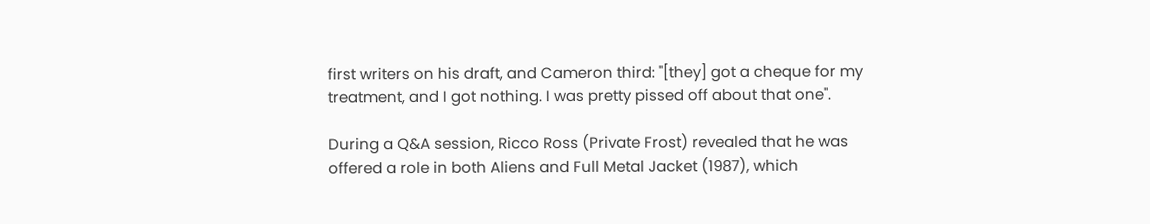first writers on his draft, and Cameron third: "[they] got a cheque for my treatment, and I got nothing. I was pretty pissed off about that one".

During a Q&A session, Ricco Ross (Private Frost) revealed that he was offered a role in both Aliens and Full Metal Jacket (1987), which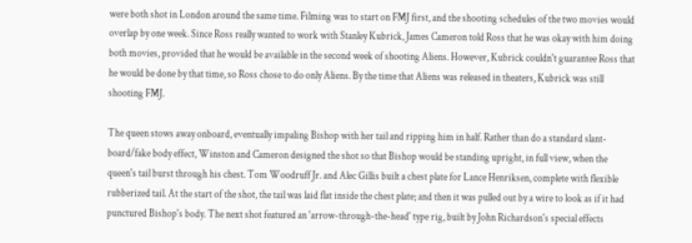were both shot in London around the same time. Filming was to start on FMJ first, and the shooting schedules of the two movies would overlap by one week. Since Ross really wanted to work with Stanley Kubrick, James Cameron told Ross that he was okay with him doing both movies, provided that he would be available in the second week of shooting Aliens. However, Kubrick couldn't guarantee Ross that he would be done by that time, so Ross chose to do only Aliens. By the time that Aliens was released in theaters, Kubrick was still shooting FMJ.

The queen stows away onboard, eventually impaling Bishop with her tail and ripping him in half. Rather than do a standard slant-board/fake body effect, Winston and Cameron designed the shot so that Bishop would be standing upright, in full view, when the queen's tail burst through his chest. Tom Woodruff Jr. and Alec Gillis built a chest plate for Lance Henriksen, complete with flexible rubberized tail. At the start of the shot, the tail was laid flat inside the chest plate; and then it was pulled out by a wire to look as if it had punctured Bishop's body. The next shot featured an 'arrow-through-the-head' type rig, built by John Richardson's special effects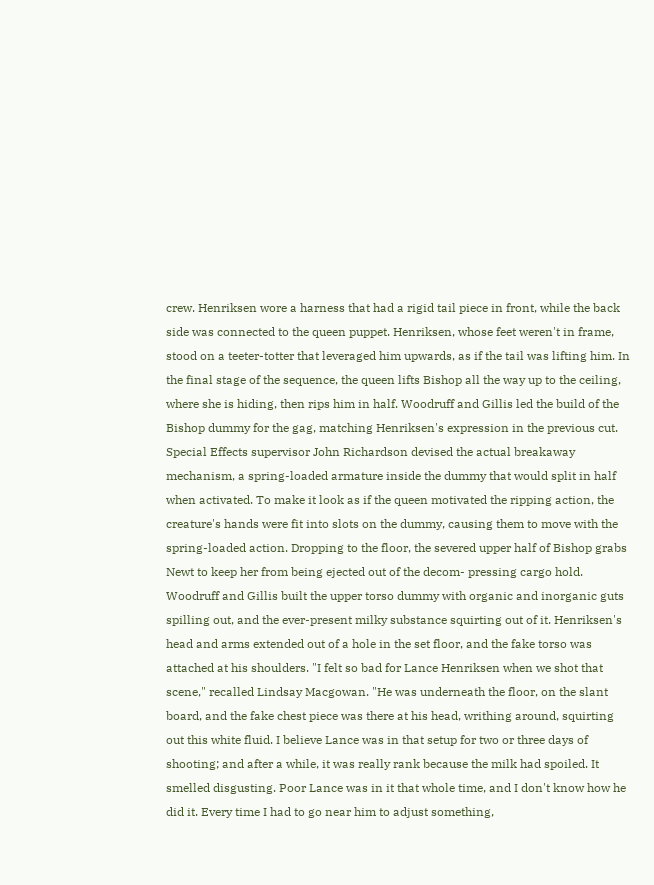crew. Henriksen wore a harness that had a rigid tail piece in front, while the back side was connected to the queen puppet. Henriksen, whose feet weren't in frame, stood on a teeter-totter that leveraged him upwards, as if the tail was lifting him. In the final stage of the sequence, the queen lifts Bishop all the way up to the ceiling, where she is hiding, then rips him in half. Woodruff and Gillis led the build of the Bishop dummy for the gag, matching Henriksen's expression in the previous cut. Special Effects supervisor John Richardson devised the actual breakaway mechanism, a spring-loaded armature inside the dummy that would split in half when activated. To make it look as if the queen motivated the ripping action, the creature's hands were fit into slots on the dummy, causing them to move with the spring-loaded action. Dropping to the floor, the severed upper half of Bishop grabs Newt to keep her from being ejected out of the decom- pressing cargo hold. Woodruff and Gillis built the upper torso dummy with organic and inorganic guts spilling out, and the ever-present milky substance squirting out of it. Henriksen's head and arms extended out of a hole in the set floor, and the fake torso was attached at his shoulders. "I felt so bad for Lance Henriksen when we shot that scene," recalled Lindsay Macgowan. "He was underneath the floor, on the slant board, and the fake chest piece was there at his head, writhing around, squirting out this white fluid. I believe Lance was in that setup for two or three days of shooting; and after a while, it was really rank because the milk had spoiled. It smelled disgusting. Poor Lance was in it that whole time, and I don't know how he did it. Every time I had to go near him to adjust something,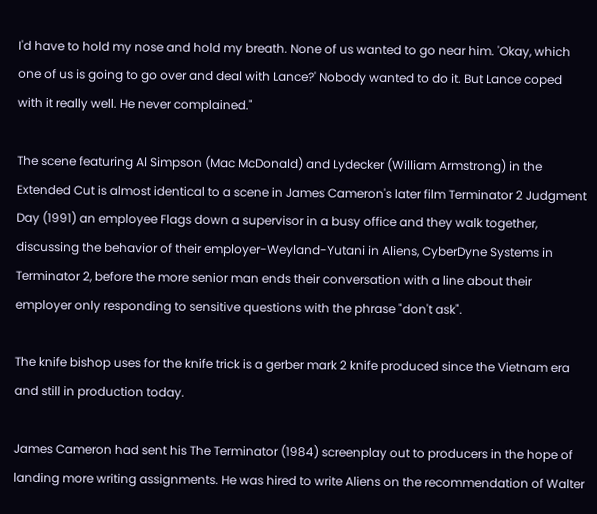I'd have to hold my nose and hold my breath. None of us wanted to go near him. 'Okay, which one of us is going to go over and deal with Lance?' Nobody wanted to do it. But Lance coped with it really well. He never complained."

The scene featuring Al Simpson (Mac McDonald) and Lydecker (William Armstrong) in the Extended Cut is almost identical to a scene in James Cameron's later film Terminator 2 Judgment Day (1991) an employee Flags down a supervisor in a busy office and they walk together, discussing the behavior of their employer-Weyland-Yutani in Aliens, CyberDyne Systems in Terminator 2, before the more senior man ends their conversation with a line about their employer only responding to sensitive questions with the phrase "don't ask".

The knife bishop uses for the knife trick is a gerber mark 2 knife produced since the Vietnam era and still in production today.

James Cameron had sent his The Terminator (1984) screenplay out to producers in the hope of landing more writing assignments. He was hired to write Aliens on the recommendation of Walter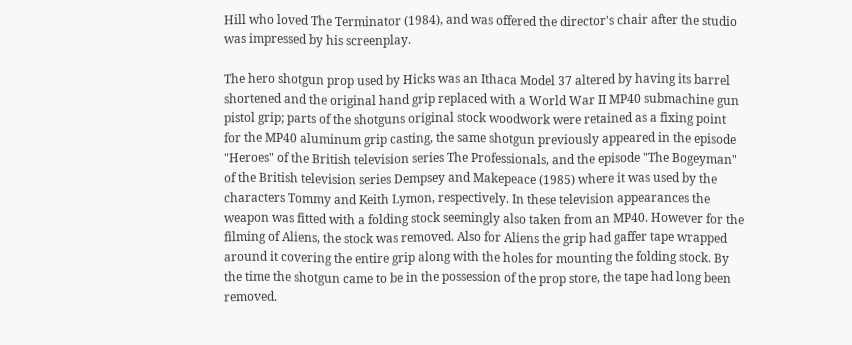Hill who loved The Terminator (1984), and was offered the director's chair after the studio was impressed by his screenplay.

The hero shotgun prop used by Hicks was an Ithaca Model 37 altered by having its barrel shortened and the original hand grip replaced with a World War II MP40 submachine gun pistol grip; parts of the shotguns original stock woodwork were retained as a fixing point for the MP40 aluminum grip casting, the same shotgun previously appeared in the episode "Heroes" of the British television series The Professionals, and the episode "The Bogeyman" of the British television series Dempsey and Makepeace (1985) where it was used by the characters Tommy and Keith Lymon, respectively. In these television appearances the weapon was fitted with a folding stock seemingly also taken from an MP40. However for the filming of Aliens, the stock was removed. Also for Aliens the grip had gaffer tape wrapped around it covering the entire grip along with the holes for mounting the folding stock. By the time the shotgun came to be in the possession of the prop store, the tape had long been removed.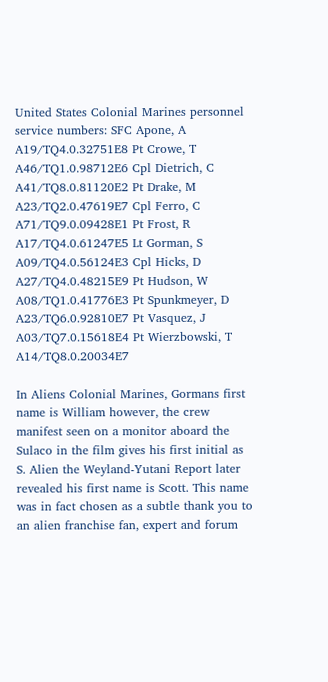United States Colonial Marines personnel service numbers: SFC Apone, A A19/TQ4.0.32751E8 Pt Crowe, T A46/TQ1.0.98712E6 Cpl Dietrich, C A41/TQ8.0.81120E2 Pt Drake, M A23/TQ2.0.47619E7 Cpl Ferro, C A71/TQ9.0.09428E1 Pt Frost, R A17/TQ4.0.61247E5 Lt Gorman, S A09/TQ4.0.56124E3 Cpl Hicks, D A27/TQ4.0.48215E9 Pt Hudson, W A08/TQ1.0.41776E3 Pt Spunkmeyer, D A23/TQ6.0.92810E7 Pt Vasquez, J A03/TQ7.0.15618E4 Pt Wierzbowski, T A14/TQ8.0.20034E7

In Aliens Colonial Marines, Gormans first name is William however, the crew manifest seen on a monitor aboard the Sulaco in the film gives his first initial as S. Alien the Weyland-Yutani Report later revealed his first name is Scott. This name was in fact chosen as a subtle thank you to an alien franchise fan, expert and forum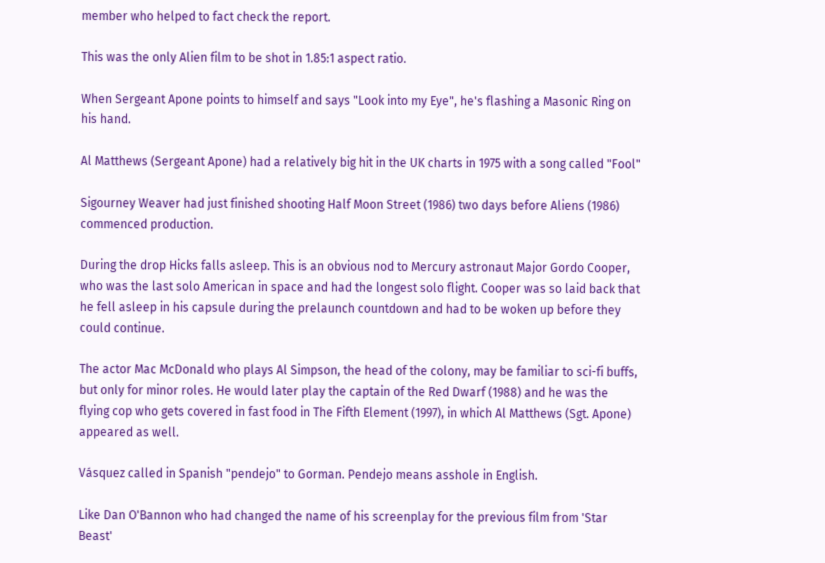member who helped to fact check the report.

This was the only Alien film to be shot in 1.85:1 aspect ratio.

When Sergeant Apone points to himself and says "Look into my Eye", he's flashing a Masonic Ring on his hand.

Al Matthews (Sergeant Apone) had a relatively big hit in the UK charts in 1975 with a song called "Fool"

Sigourney Weaver had just finished shooting Half Moon Street (1986) two days before Aliens (1986) commenced production.

During the drop Hicks falls asleep. This is an obvious nod to Mercury astronaut Major Gordo Cooper, who was the last solo American in space and had the longest solo flight. Cooper was so laid back that he fell asleep in his capsule during the prelaunch countdown and had to be woken up before they could continue.

The actor Mac McDonald who plays Al Simpson, the head of the colony, may be familiar to sci-fi buffs, but only for minor roles. He would later play the captain of the Red Dwarf (1988) and he was the flying cop who gets covered in fast food in The Fifth Element (1997), in which Al Matthews (Sgt. Apone) appeared as well.

Vásquez called in Spanish "pendejo" to Gorman. Pendejo means asshole in English.

Like Dan O'Bannon who had changed the name of his screenplay for the previous film from 'Star Beast'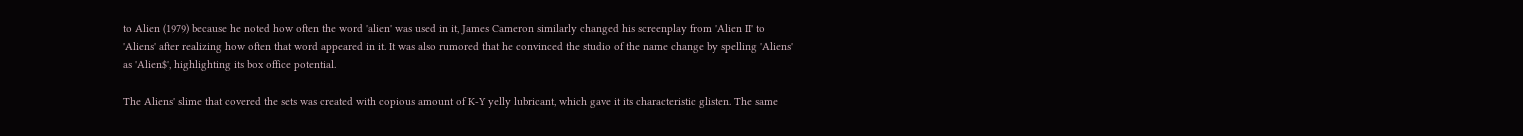to Alien (1979) because he noted how often the word 'alien' was used in it, James Cameron similarly changed his screenplay from 'Alien II' to 'Aliens' after realizing how often that word appeared in it. It was also rumored that he convinced the studio of the name change by spelling 'Aliens' as 'Alien$', highlighting its box office potential.

The Aliens' slime that covered the sets was created with copious amount of K-Y yelly lubricant, which gave it its characteristic glisten. The same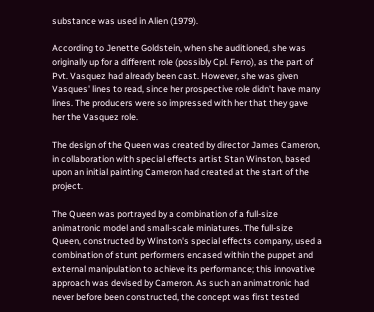substance was used in Alien (1979).

According to Jenette Goldstein, when she auditioned, she was originally up for a different role (possibly Cpl. Ferro), as the part of Pvt. Vasquez had already been cast. However, she was given Vasques' lines to read, since her prospective role didn't have many lines. The producers were so impressed with her that they gave her the Vasquez role.

The design of the Queen was created by director James Cameron, in collaboration with special effects artist Stan Winston, based upon an initial painting Cameron had created at the start of the project.

The Queen was portrayed by a combination of a full-size animatronic model and small-scale miniatures. The full-size Queen, constructed by Winston's special effects company, used a combination of stunt performers encased within the puppet and external manipulation to achieve its performance; this innovative approach was devised by Cameron. As such an animatronic had never before been constructed, the concept was first tested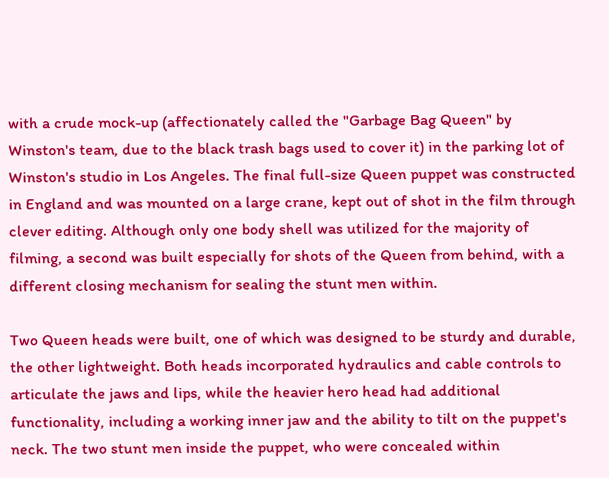with a crude mock-up (affectionately called the "Garbage Bag Queen" by Winston's team, due to the black trash bags used to cover it) in the parking lot of Winston's studio in Los Angeles. The final full-size Queen puppet was constructed in England and was mounted on a large crane, kept out of shot in the film through clever editing. Although only one body shell was utilized for the majority of filming, a second was built especially for shots of the Queen from behind, with a different closing mechanism for sealing the stunt men within.

Two Queen heads were built, one of which was designed to be sturdy and durable, the other lightweight. Both heads incorporated hydraulics and cable controls to articulate the jaws and lips, while the heavier hero head had additional functionality, including a working inner jaw and the ability to tilt on the puppet's neck. The two stunt men inside the puppet, who were concealed within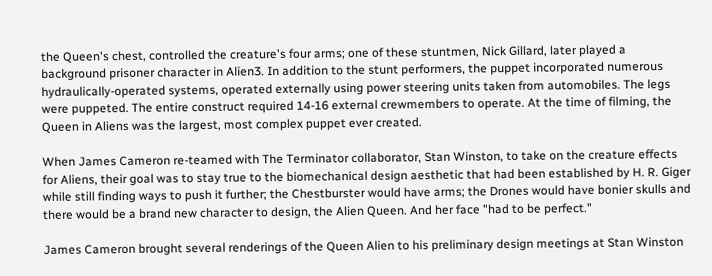the Queen's chest, controlled the creature's four arms; one of these stuntmen, Nick Gillard, later played a background prisoner character in Alien3. In addition to the stunt performers, the puppet incorporated numerous hydraulically-operated systems, operated externally using power steering units taken from automobiles. The legs were puppeted. The entire construct required 14-16 external crewmembers to operate. At the time of filming, the Queen in Aliens was the largest, most complex puppet ever created.

When James Cameron re-teamed with The Terminator collaborator, Stan Winston, to take on the creature effects for Aliens, their goal was to stay true to the biomechanical design aesthetic that had been established by H. R. Giger while still finding ways to push it further; the Chestburster would have arms; the Drones would have bonier skulls and there would be a brand new character to design, the Alien Queen. And her face "had to be perfect."

James Cameron brought several renderings of the Queen Alien to his preliminary design meetings at Stan Winston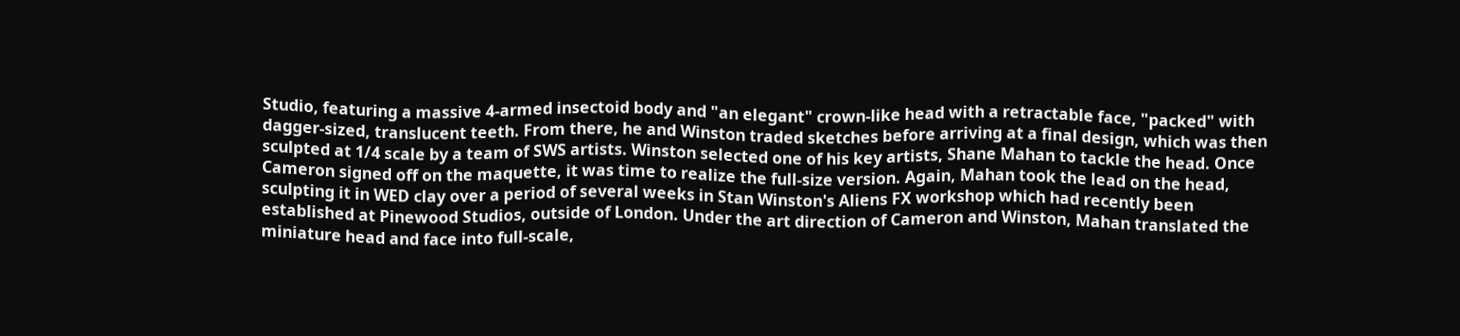Studio, featuring a massive 4-armed insectoid body and "an elegant" crown-like head with a retractable face, "packed" with dagger-sized, translucent teeth. From there, he and Winston traded sketches before arriving at a final design, which was then sculpted at 1/4 scale by a team of SWS artists. Winston selected one of his key artists, Shane Mahan to tackle the head. Once Cameron signed off on the maquette, it was time to realize the full-size version. Again, Mahan took the lead on the head, sculpting it in WED clay over a period of several weeks in Stan Winston's Aliens FX workshop which had recently been established at Pinewood Studios, outside of London. Under the art direction of Cameron and Winston, Mahan translated the miniature head and face into full-scale,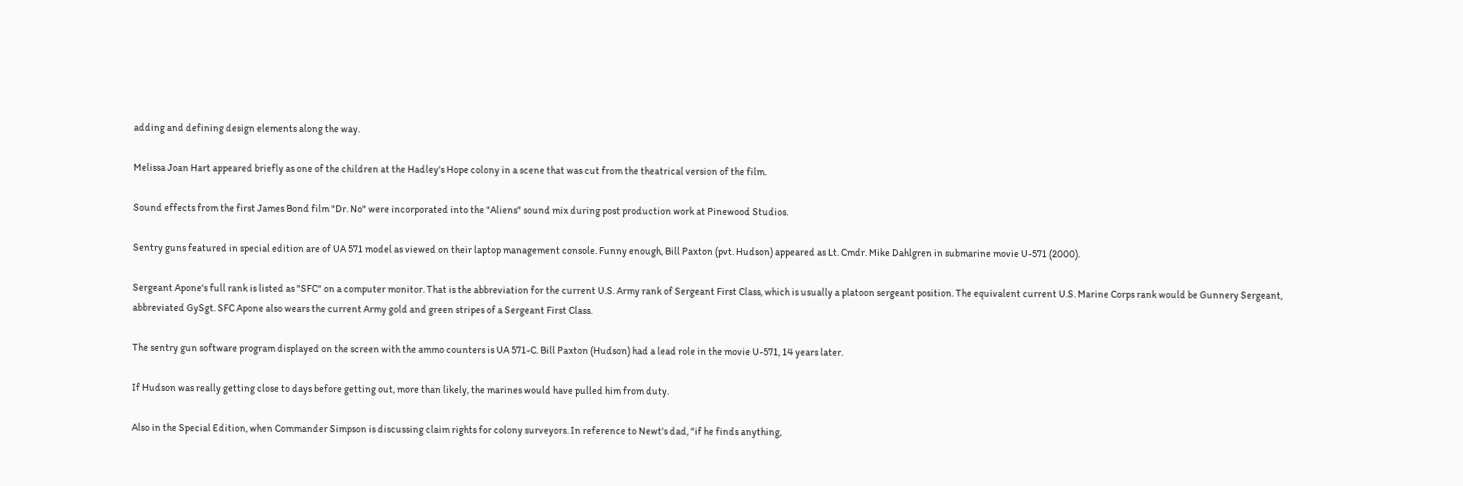adding and defining design elements along the way.

Melissa Joan Hart appeared briefly as one of the children at the Hadley's Hope colony in a scene that was cut from the theatrical version of the film.

Sound effects from the first James Bond film "Dr. No" were incorporated into the "Aliens" sound mix during post production work at Pinewood Studios.

Sentry guns featured in special edition are of UA 571 model as viewed on their laptop management console. Funny enough, Bill Paxton (pvt. Hudson) appeared as Lt. Cmdr. Mike Dahlgren in submarine movie U-571 (2000).

Sergeant Apone's full rank is listed as "SFC" on a computer monitor. That is the abbreviation for the current U.S. Army rank of Sergeant First Class, which is usually a platoon sergeant position. The equivalent current U.S. Marine Corps rank would be Gunnery Sergeant, abbreviated GySgt. SFC Apone also wears the current Army gold and green stripes of a Sergeant First Class.

The sentry gun software program displayed on the screen with the ammo counters is UA 571-C. Bill Paxton (Hudson) had a lead role in the movie U-571, 14 years later.

If Hudson was really getting close to days before getting out, more than likely, the marines would have pulled him from duty.

Also in the Special Edition, when Commander Simpson is discussing claim rights for colony surveyors. In reference to Newt's dad, "if he finds anything,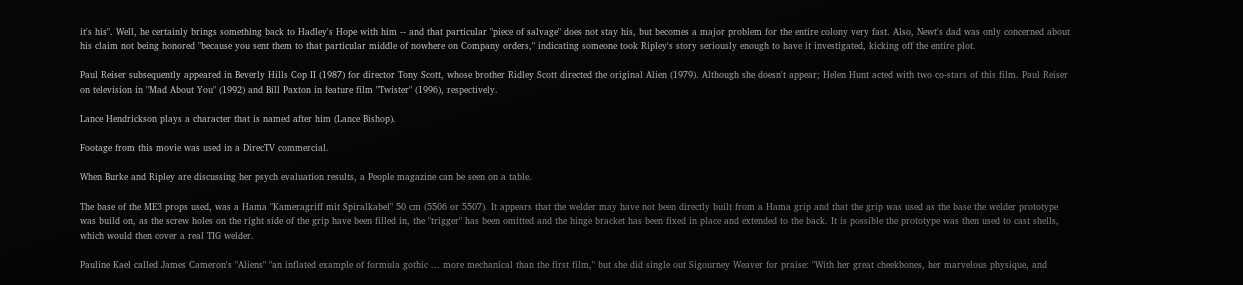it's his". Well, he certainly brings something back to Hadley's Hope with him -- and that particular "piece of salvage" does not stay his, but becomes a major problem for the entire colony very fast. Also, Newt's dad was only concerned about his claim not being honored "because you sent them to that particular middle of nowhere on Company orders," indicating someone took Ripley's story seriously enough to have it investigated, kicking off the entire plot.

Paul Reiser subsequently appeared in Beverly Hills Cop II (1987) for director Tony Scott, whose brother Ridley Scott directed the original Alien (1979). Although she doesn't appear; Helen Hunt acted with two co-stars of this film. Paul Reiser on television in "Mad About You" (1992) and Bill Paxton in feature film "Twister" (1996), respectively.

Lance Hendrickson plays a character that is named after him (Lance Bishop).

Footage from this movie was used in a DirecTV commercial.

When Burke and Ripley are discussing her psych evaluation results, a People magazine can be seen on a table.

The base of the ME3 props used, was a Hama "Kameragriff mit Spiralkabel" 50 cm (5506 or 5507). It appears that the welder may have not been directly built from a Hama grip and that the grip was used as the base the welder prototype was build on, as the screw holes on the right side of the grip have been filled in, the "trigger" has been omitted and the hinge bracket has been fixed in place and extended to the back. It is possible the prototype was then used to cast shells, which would then cover a real TIG welder.

Pauline Kael called James Cameron's "Aliens" "an inflated example of formula gothic ... more mechanical than the first film," but she did single out Sigourney Weaver for praise: "With her great cheekbones, her marvelous physique, and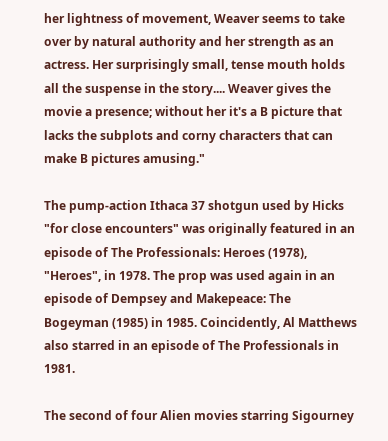her lightness of movement, Weaver seems to take over by natural authority and her strength as an actress. Her surprisingly small, tense mouth holds all the suspense in the story.... Weaver gives the movie a presence; without her it's a B picture that lacks the subplots and corny characters that can make B pictures amusing."

The pump-action Ithaca 37 shotgun used by Hicks "for close encounters" was originally featured in an episode of The Professionals: Heroes (1978), "Heroes", in 1978. The prop was used again in an episode of Dempsey and Makepeace: The Bogeyman (1985) in 1985. Coincidently, Al Matthews also starred in an episode of The Professionals in 1981.

The second of four Alien movies starring Sigourney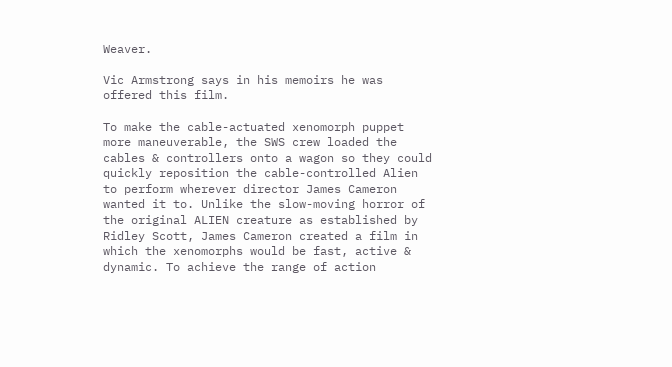Weaver.

Vic Armstrong says in his memoirs he was offered this film.

To make the cable-actuated xenomorph puppet more maneuverable, the SWS crew loaded the cables & controllers onto a wagon so they could quickly reposition the cable-controlled Alien to perform wherever director James Cameron wanted it to. Unlike the slow-moving horror of the original ALIEN creature as established by Ridley Scott, James Cameron created a film in which the xenomorphs would be fast, active & dynamic. To achieve the range of action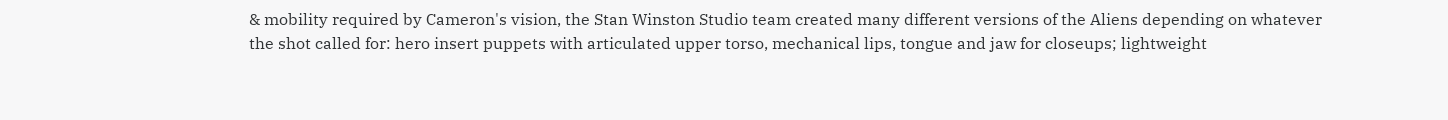& mobility required by Cameron's vision, the Stan Winston Studio team created many different versions of the Aliens depending on whatever the shot called for: hero insert puppets with articulated upper torso, mechanical lips, tongue and jaw for closeups; lightweight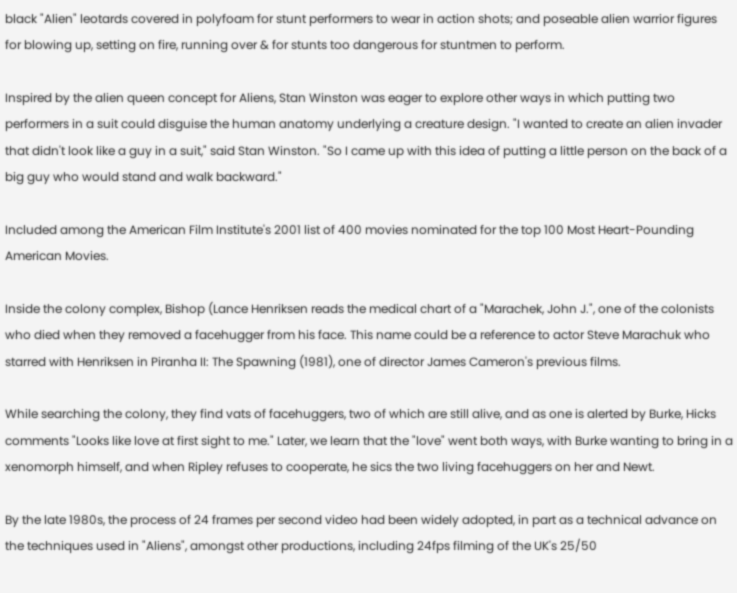black "Alien" leotards covered in polyfoam for stunt performers to wear in action shots; and poseable alien warrior figures for blowing up, setting on fire, running over & for stunts too dangerous for stuntmen to perform.

Inspired by the alien queen concept for Aliens, Stan Winston was eager to explore other ways in which putting two performers in a suit could disguise the human anatomy underlying a creature design. "I wanted to create an alien invader that didn't look like a guy in a suit," said Stan Winston. "So I came up with this idea of putting a little person on the back of a big guy who would stand and walk backward."

Included among the American Film Institute's 2001 list of 400 movies nominated for the top 100 Most Heart-Pounding American Movies.

Inside the colony complex, Bishop (Lance Henriksen reads the medical chart of a "Marachek, John J.", one of the colonists who died when they removed a facehugger from his face. This name could be a reference to actor Steve Marachuk who starred with Henriksen in Piranha II: The Spawning (1981), one of director James Cameron's previous films.

While searching the colony, they find vats of facehuggers, two of which are still alive, and as one is alerted by Burke, Hicks comments "Looks like love at first sight to me." Later, we learn that the "love" went both ways, with Burke wanting to bring in a xenomorph himself, and when Ripley refuses to cooperate, he sics the two living facehuggers on her and Newt.

By the late 1980s, the process of 24 frames per second video had been widely adopted, in part as a technical advance on the techniques used in "Aliens", amongst other productions, including 24fps filming of the UK's 25/50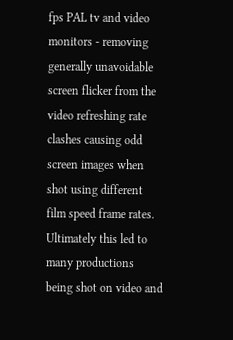fps PAL tv and video monitors - removing generally unavoidable screen flicker from the video refreshing rate clashes causing odd screen images when shot using different film speed frame rates. Ultimately this led to many productions being shot on video and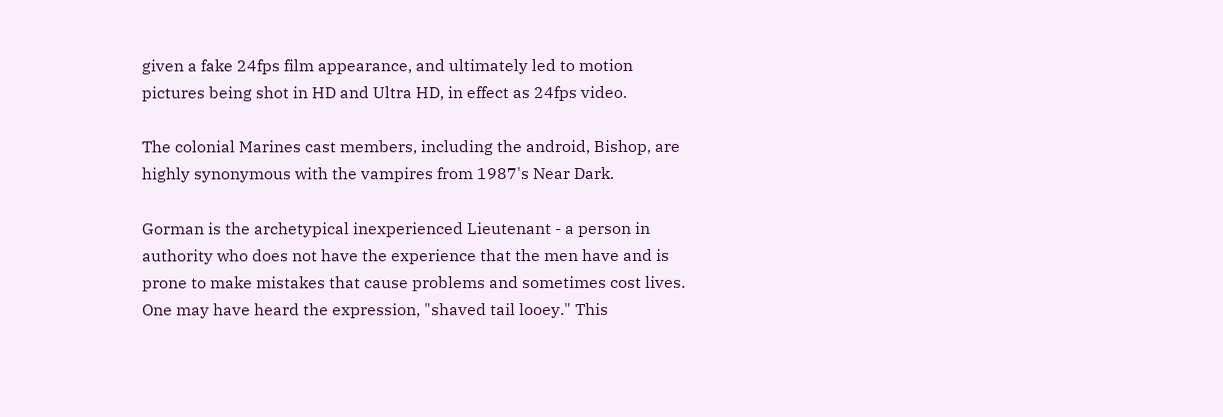given a fake 24fps film appearance, and ultimately led to motion pictures being shot in HD and Ultra HD, in effect as 24fps video.

The colonial Marines cast members, including the android, Bishop, are highly synonymous with the vampires from 1987's Near Dark.

Gorman is the archetypical inexperienced Lieutenant - a person in authority who does not have the experience that the men have and is prone to make mistakes that cause problems and sometimes cost lives. One may have heard the expression, "shaved tail looey." This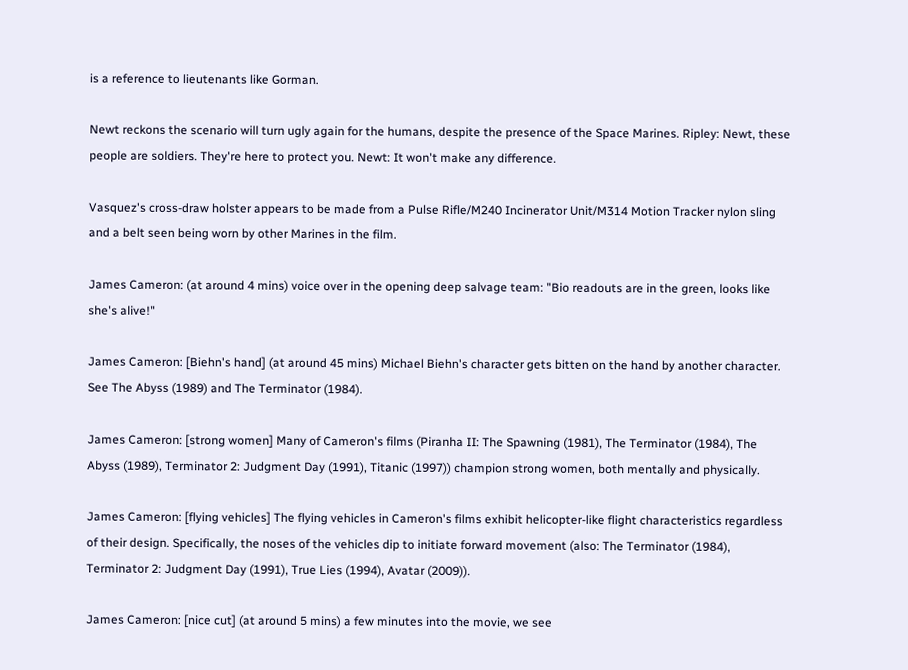is a reference to lieutenants like Gorman.

Newt reckons the scenario will turn ugly again for the humans, despite the presence of the Space Marines. Ripley: Newt, these people are soldiers. They're here to protect you. Newt: It won't make any difference.

Vasquez's cross-draw holster appears to be made from a Pulse Rifle/M240 Incinerator Unit/M314 Motion Tracker nylon sling and a belt seen being worn by other Marines in the film.

James Cameron: (at around 4 mins) voice over in the opening deep salvage team: "Bio readouts are in the green, looks like she's alive!"

James Cameron: [Biehn's hand] (at around 45 mins) Michael Biehn's character gets bitten on the hand by another character. See The Abyss (1989) and The Terminator (1984).

James Cameron: [strong women] Many of Cameron's films (Piranha II: The Spawning (1981), The Terminator (1984), The Abyss (1989), Terminator 2: Judgment Day (1991), Titanic (1997)) champion strong women, both mentally and physically.

James Cameron: [flying vehicles] The flying vehicles in Cameron's films exhibit helicopter-like flight characteristics regardless of their design. Specifically, the noses of the vehicles dip to initiate forward movement (also: The Terminator (1984), Terminator 2: Judgment Day (1991), True Lies (1994), Avatar (2009)).

James Cameron: [nice cut] (at around 5 mins) a few minutes into the movie, we see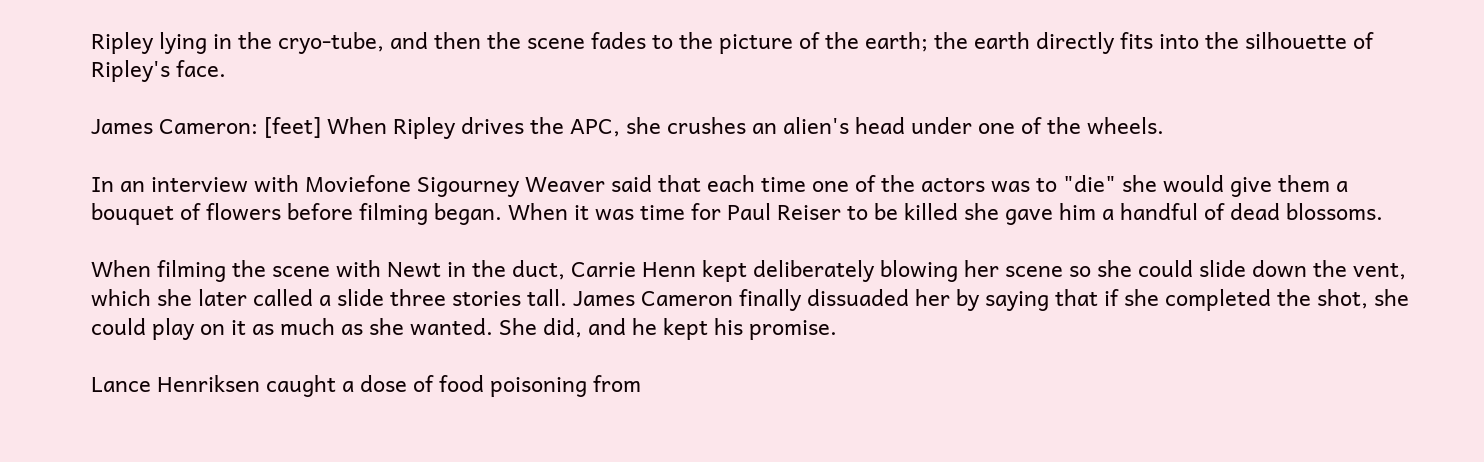Ripley lying in the cryo-tube, and then the scene fades to the picture of the earth; the earth directly fits into the silhouette of Ripley's face.

James Cameron: [feet] When Ripley drives the APC, she crushes an alien's head under one of the wheels.

In an interview with Moviefone Sigourney Weaver said that each time one of the actors was to "die" she would give them a bouquet of flowers before filming began. When it was time for Paul Reiser to be killed she gave him a handful of dead blossoms.

When filming the scene with Newt in the duct, Carrie Henn kept deliberately blowing her scene so she could slide down the vent, which she later called a slide three stories tall. James Cameron finally dissuaded her by saying that if she completed the shot, she could play on it as much as she wanted. She did, and he kept his promise.

Lance Henriksen caught a dose of food poisoning from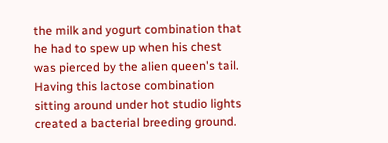the milk and yogurt combination that he had to spew up when his chest was pierced by the alien queen's tail. Having this lactose combination sitting around under hot studio lights created a bacterial breeding ground.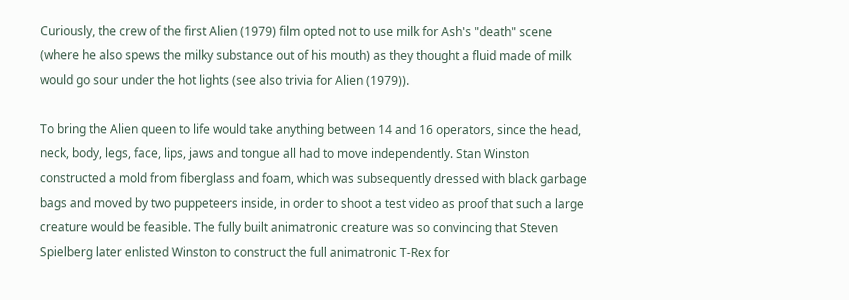Curiously, the crew of the first Alien (1979) film opted not to use milk for Ash's "death" scene (where he also spews the milky substance out of his mouth) as they thought a fluid made of milk would go sour under the hot lights (see also trivia for Alien (1979)).

To bring the Alien queen to life would take anything between 14 and 16 operators, since the head, neck, body, legs, face, lips, jaws and tongue all had to move independently. Stan Winston constructed a mold from fiberglass and foam, which was subsequently dressed with black garbage bags and moved by two puppeteers inside, in order to shoot a test video as proof that such a large creature would be feasible. The fully built animatronic creature was so convincing that Steven Spielberg later enlisted Winston to construct the full animatronic T-Rex for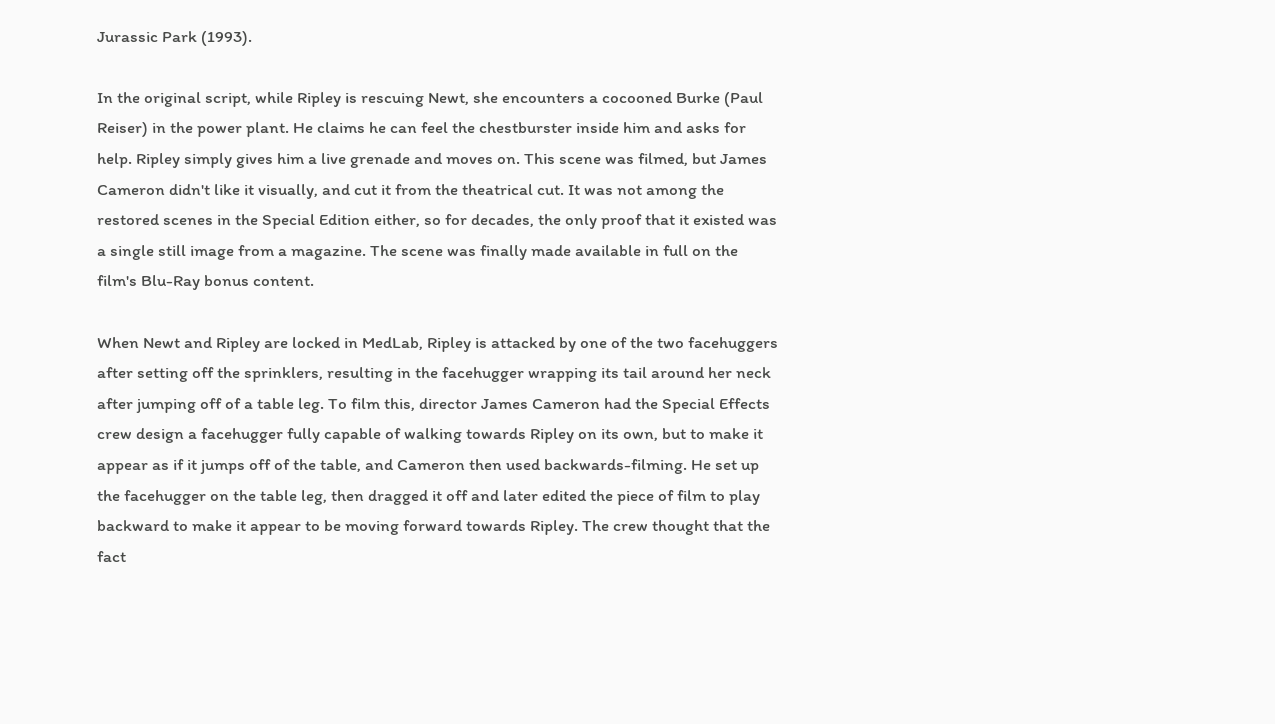Jurassic Park (1993).

In the original script, while Ripley is rescuing Newt, she encounters a cocooned Burke (Paul Reiser) in the power plant. He claims he can feel the chestburster inside him and asks for help. Ripley simply gives him a live grenade and moves on. This scene was filmed, but James Cameron didn't like it visually, and cut it from the theatrical cut. It was not among the restored scenes in the Special Edition either, so for decades, the only proof that it existed was a single still image from a magazine. The scene was finally made available in full on the film's Blu-Ray bonus content.

When Newt and Ripley are locked in MedLab, Ripley is attacked by one of the two facehuggers after setting off the sprinklers, resulting in the facehugger wrapping its tail around her neck after jumping off of a table leg. To film this, director James Cameron had the Special Effects crew design a facehugger fully capable of walking towards Ripley on its own, but to make it appear as if it jumps off of the table, and Cameron then used backwards-filming. He set up the facehugger on the table leg, then dragged it off and later edited the piece of film to play backward to make it appear to be moving forward towards Ripley. The crew thought that the fact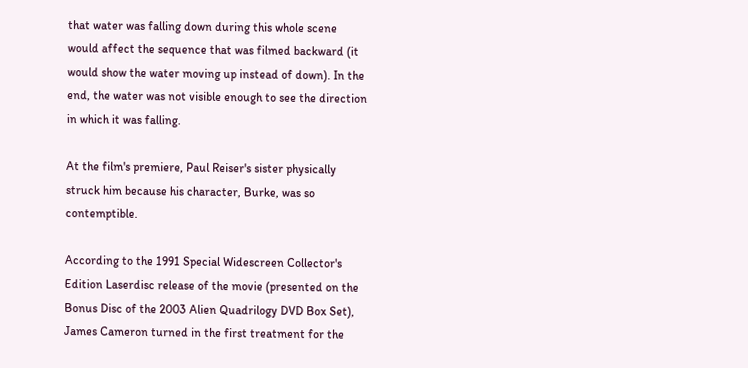that water was falling down during this whole scene would affect the sequence that was filmed backward (it would show the water moving up instead of down). In the end, the water was not visible enough to see the direction in which it was falling.

At the film's premiere, Paul Reiser's sister physically struck him because his character, Burke, was so contemptible.

According to the 1991 Special Widescreen Collector's Edition Laserdisc release of the movie (presented on the Bonus Disc of the 2003 Alien Quadrilogy DVD Box Set), James Cameron turned in the first treatment for the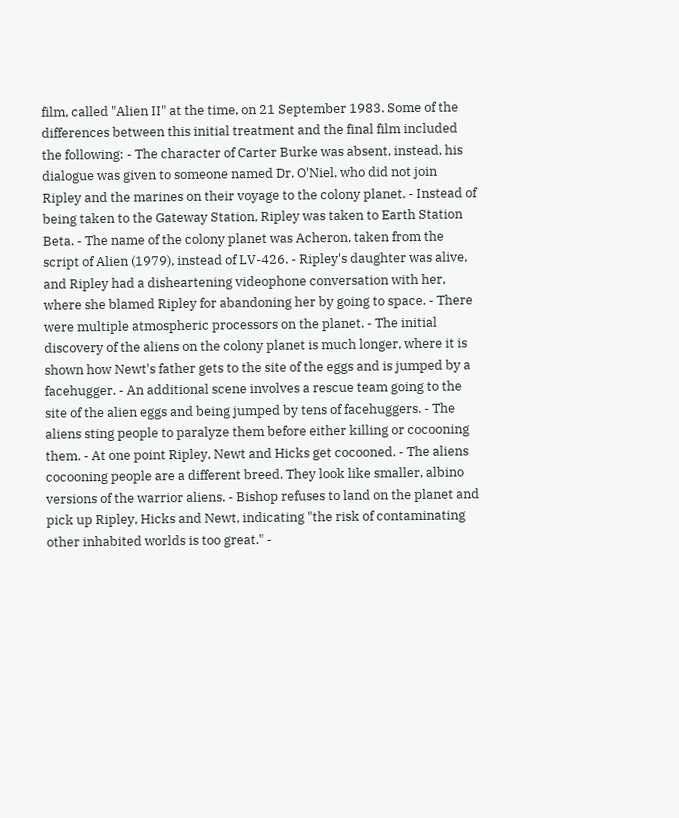film, called "Alien II" at the time, on 21 September 1983. Some of the differences between this initial treatment and the final film included the following: - The character of Carter Burke was absent, instead, his dialogue was given to someone named Dr. O'Niel, who did not join Ripley and the marines on their voyage to the colony planet. - Instead of being taken to the Gateway Station, Ripley was taken to Earth Station Beta. - The name of the colony planet was Acheron, taken from the script of Alien (1979), instead of LV-426. - Ripley's daughter was alive, and Ripley had a disheartening videophone conversation with her, where she blamed Ripley for abandoning her by going to space. - There were multiple atmospheric processors on the planet. - The initial discovery of the aliens on the colony planet is much longer, where it is shown how Newt's father gets to the site of the eggs and is jumped by a facehugger. - An additional scene involves a rescue team going to the site of the alien eggs and being jumped by tens of facehuggers. - The aliens sting people to paralyze them before either killing or cocooning them. - At one point Ripley, Newt and Hicks get cocooned. - The aliens cocooning people are a different breed. They look like smaller, albino versions of the warrior aliens. - Bishop refuses to land on the planet and pick up Ripley, Hicks and Newt, indicating "the risk of contaminating other inhabited worlds is too great." -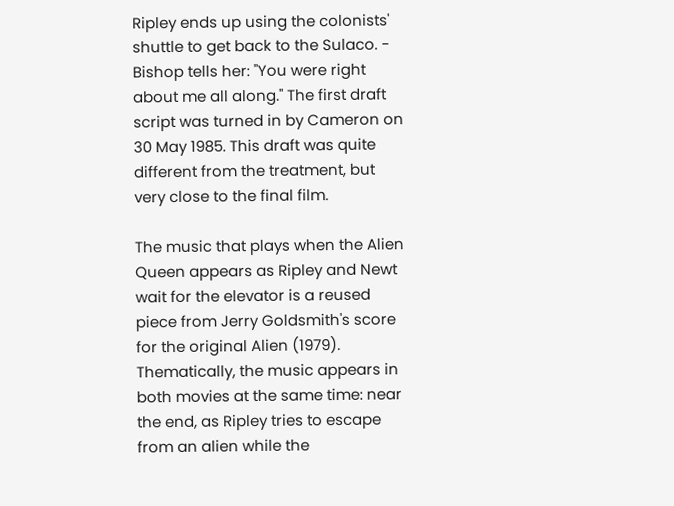Ripley ends up using the colonists' shuttle to get back to the Sulaco. - Bishop tells her: "You were right about me all along." The first draft script was turned in by Cameron on 30 May 1985. This draft was quite different from the treatment, but very close to the final film.

The music that plays when the Alien Queen appears as Ripley and Newt wait for the elevator is a reused piece from Jerry Goldsmith's score for the original Alien (1979). Thematically, the music appears in both movies at the same time: near the end, as Ripley tries to escape from an alien while the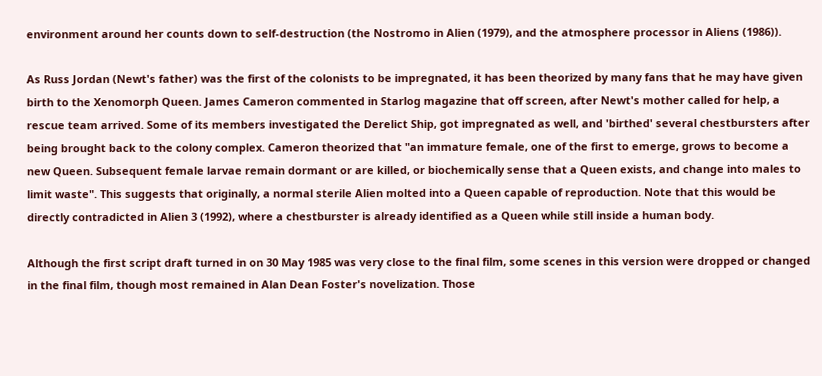environment around her counts down to self-destruction (the Nostromo in Alien (1979), and the atmosphere processor in Aliens (1986)).

As Russ Jordan (Newt's father) was the first of the colonists to be impregnated, it has been theorized by many fans that he may have given birth to the Xenomorph Queen. James Cameron commented in Starlog magazine that off screen, after Newt's mother called for help, a rescue team arrived. Some of its members investigated the Derelict Ship, got impregnated as well, and 'birthed' several chestbursters after being brought back to the colony complex. Cameron theorized that "an immature female, one of the first to emerge, grows to become a new Queen. Subsequent female larvae remain dormant or are killed, or biochemically sense that a Queen exists, and change into males to limit waste". This suggests that originally, a normal sterile Alien molted into a Queen capable of reproduction. Note that this would be directly contradicted in Alien 3 (1992), where a chestburster is already identified as a Queen while still inside a human body.

Although the first script draft turned in on 30 May 1985 was very close to the final film, some scenes in this version were dropped or changed in the final film, though most remained in Alan Dean Foster's novelization. Those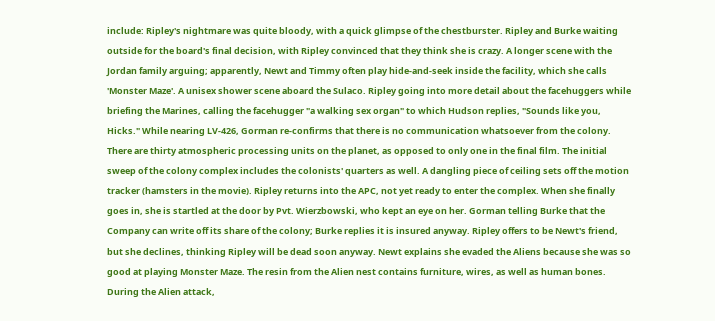include: Ripley's nightmare was quite bloody, with a quick glimpse of the chestburster. Ripley and Burke waiting outside for the board's final decision, with Ripley convinced that they think she is crazy. A longer scene with the Jordan family arguing; apparently, Newt and Timmy often play hide-and-seek inside the facility, which she calls 'Monster Maze'. A unisex shower scene aboard the Sulaco. Ripley going into more detail about the facehuggers while briefing the Marines, calling the facehugger "a walking sex organ" to which Hudson replies, "Sounds like you, Hicks." While nearing LV-426, Gorman re-confirms that there is no communication whatsoever from the colony. There are thirty atmospheric processing units on the planet, as opposed to only one in the final film. The initial sweep of the colony complex includes the colonists' quarters as well. A dangling piece of ceiling sets off the motion tracker (hamsters in the movie). Ripley returns into the APC, not yet ready to enter the complex. When she finally goes in, she is startled at the door by Pvt. Wierzbowski, who kept an eye on her. Gorman telling Burke that the Company can write off its share of the colony; Burke replies it is insured anyway. Ripley offers to be Newt's friend, but she declines, thinking Ripley will be dead soon anyway. Newt explains she evaded the Aliens because she was so good at playing Monster Maze. The resin from the Alien nest contains furniture, wires, as well as human bones. During the Alien attack,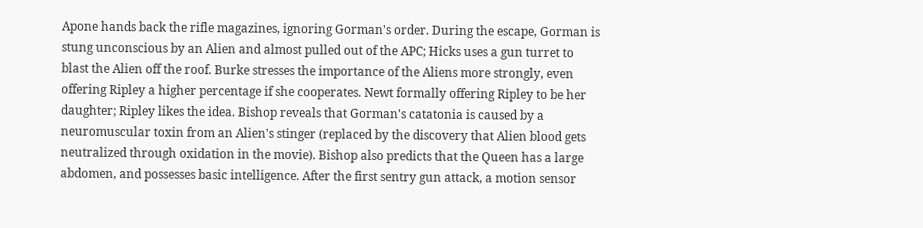Apone hands back the rifle magazines, ignoring Gorman's order. During the escape, Gorman is stung unconscious by an Alien and almost pulled out of the APC; Hicks uses a gun turret to blast the Alien off the roof. Burke stresses the importance of the Aliens more strongly, even offering Ripley a higher percentage if she cooperates. Newt formally offering Ripley to be her daughter; Ripley likes the idea. Bishop reveals that Gorman's catatonia is caused by a neuromuscular toxin from an Alien's stinger (replaced by the discovery that Alien blood gets neutralized through oxidation in the movie). Bishop also predicts that the Queen has a large abdomen, and possesses basic intelligence. After the first sentry gun attack, a motion sensor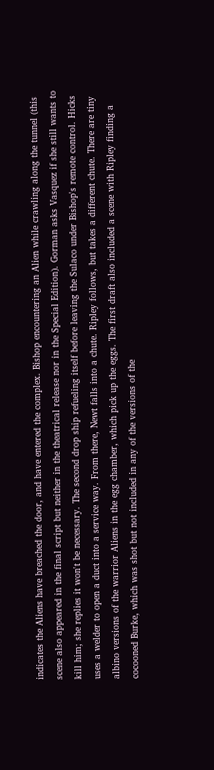indicates the Aliens have breached the door, and have entered the complex. Bishop encountering an Alien while crawling along the tunnel (this scene also appeared in the final script but neither in the theatrical release nor in the Special Edition). Gorman asks Vasquez if she still wants to kill him; she replies it won't be necessary. The second drop ship refueling itself before leaving the Sulaco under Bishop's remote control. Hicks uses a welder to open a duct into a service way. From there, Newt falls into a chute. Ripley follows, but takes a different chute. There are tiny albino versions of the warrior Aliens in the egg chamber, which pick up the eggs. The first draft also included a scene with Ripley finding a cocooned Burke, which was shot but not included in any of the versions of the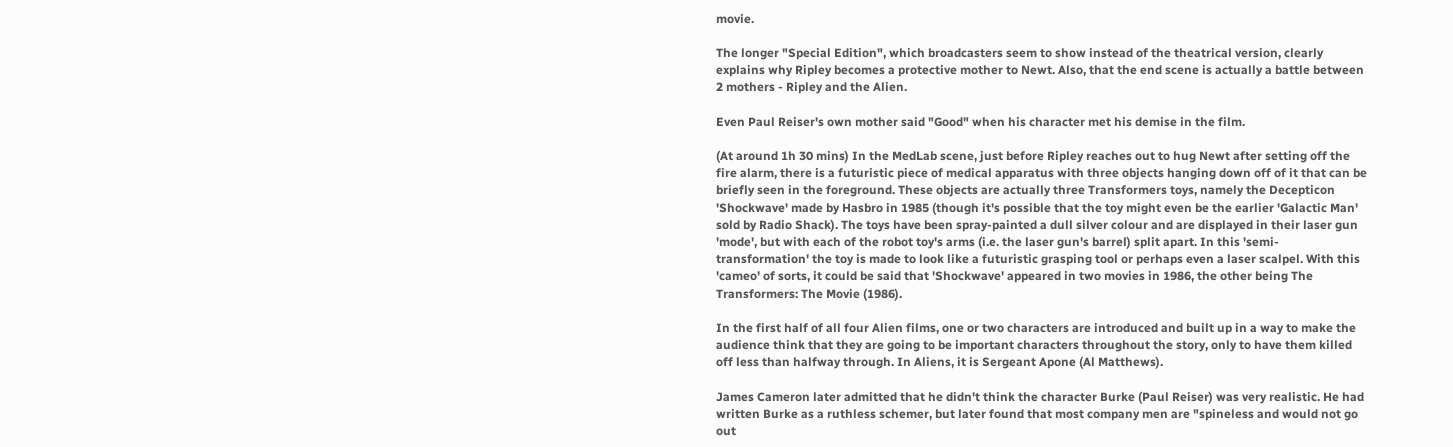movie.

The longer "Special Edition", which broadcasters seem to show instead of the theatrical version, clearly explains why Ripley becomes a protective mother to Newt. Also, that the end scene is actually a battle between 2 mothers - Ripley and the Alien.

Even Paul Reiser's own mother said "Good" when his character met his demise in the film.

(At around 1h 30 mins) In the MedLab scene, just before Ripley reaches out to hug Newt after setting off the fire alarm, there is a futuristic piece of medical apparatus with three objects hanging down off of it that can be briefly seen in the foreground. These objects are actually three Transformers toys, namely the Decepticon 'Shockwave' made by Hasbro in 1985 (though it's possible that the toy might even be the earlier 'Galactic Man' sold by Radio Shack). The toys have been spray-painted a dull silver colour and are displayed in their laser gun 'mode', but with each of the robot toy's arms (i.e. the laser gun's barrel) split apart. In this 'semi-transformation' the toy is made to look like a futuristic grasping tool or perhaps even a laser scalpel. With this 'cameo' of sorts, it could be said that 'Shockwave' appeared in two movies in 1986, the other being The Transformers: The Movie (1986).

In the first half of all four Alien films, one or two characters are introduced and built up in a way to make the audience think that they are going to be important characters throughout the story, only to have them killed off less than halfway through. In Aliens, it is Sergeant Apone (Al Matthews).

James Cameron later admitted that he didn't think the character Burke (Paul Reiser) was very realistic. He had written Burke as a ruthless schemer, but later found that most company men are "spineless and would not go out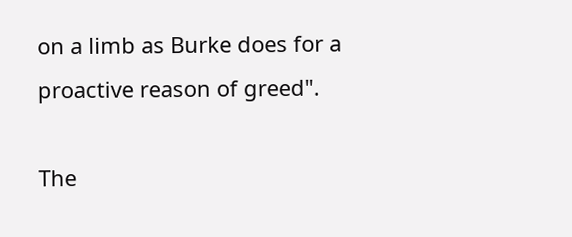on a limb as Burke does for a proactive reason of greed".

The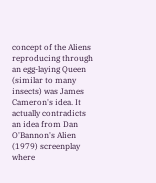concept of the Aliens reproducing through an egg-laying Queen (similar to many insects) was James Cameron's idea. It actually contradicts an idea from Dan O'Bannon's Alien (1979) screenplay where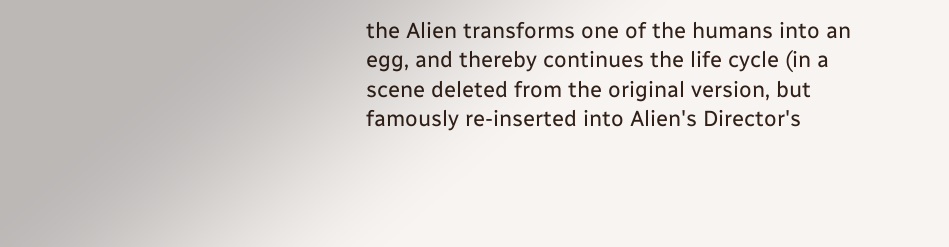the Alien transforms one of the humans into an egg, and thereby continues the life cycle (in a scene deleted from the original version, but famously re-inserted into Alien's Director's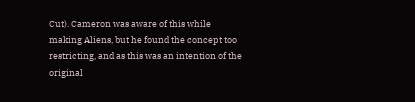Cut). Cameron was aware of this while making Aliens, but he found the concept too restricting, and as this was an intention of the original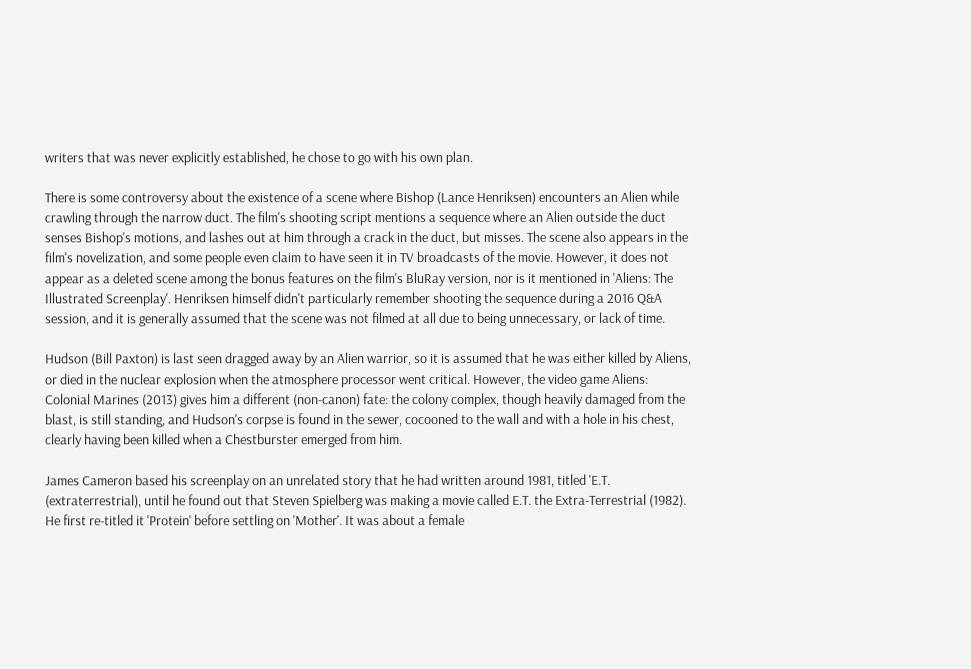writers that was never explicitly established, he chose to go with his own plan.

There is some controversy about the existence of a scene where Bishop (Lance Henriksen) encounters an Alien while crawling through the narrow duct. The film's shooting script mentions a sequence where an Alien outside the duct senses Bishop's motions, and lashes out at him through a crack in the duct, but misses. The scene also appears in the film's novelization, and some people even claim to have seen it in TV broadcasts of the movie. However, it does not appear as a deleted scene among the bonus features on the film's BluRay version, nor is it mentioned in 'Aliens: The Illustrated Screenplay'. Henriksen himself didn't particularly remember shooting the sequence during a 2016 Q&A session, and it is generally assumed that the scene was not filmed at all due to being unnecessary, or lack of time.

Hudson (Bill Paxton) is last seen dragged away by an Alien warrior, so it is assumed that he was either killed by Aliens, or died in the nuclear explosion when the atmosphere processor went critical. However, the video game Aliens: Colonial Marines (2013) gives him a different (non-canon) fate: the colony complex, though heavily damaged from the blast, is still standing, and Hudson's corpse is found in the sewer, cocooned to the wall and with a hole in his chest, clearly having been killed when a Chestburster emerged from him.

James Cameron based his screenplay on an unrelated story that he had written around 1981, titled 'E.T. (extraterrestrial), until he found out that Steven Spielberg was making a movie called E.T. the Extra-Terrestrial (1982). He first re-titled it 'Protein' before settling on 'Mother'. It was about a female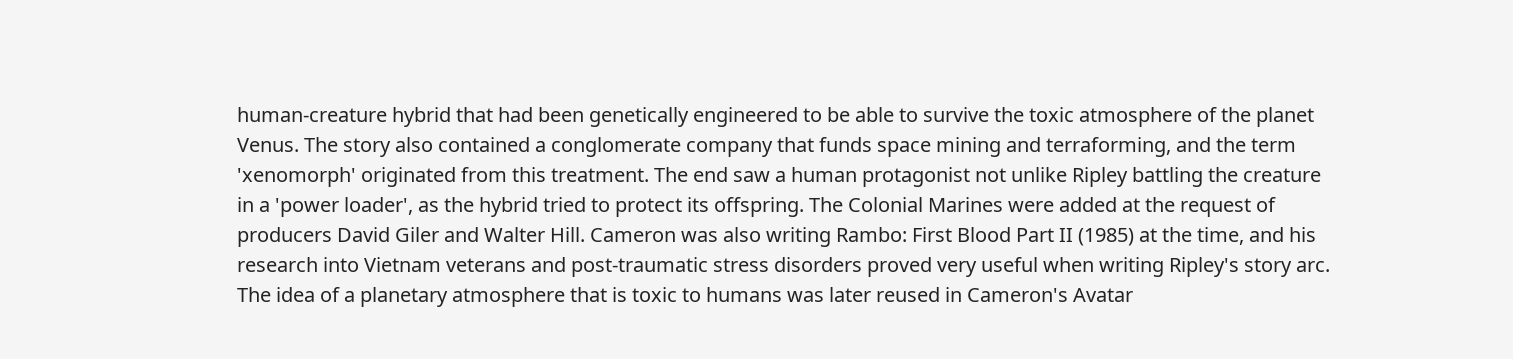human-creature hybrid that had been genetically engineered to be able to survive the toxic atmosphere of the planet Venus. The story also contained a conglomerate company that funds space mining and terraforming, and the term 'xenomorph' originated from this treatment. The end saw a human protagonist not unlike Ripley battling the creature in a 'power loader', as the hybrid tried to protect its offspring. The Colonial Marines were added at the request of producers David Giler and Walter Hill. Cameron was also writing Rambo: First Blood Part II (1985) at the time, and his research into Vietnam veterans and post-traumatic stress disorders proved very useful when writing Ripley's story arc. The idea of a planetary atmosphere that is toxic to humans was later reused in Cameron's Avatar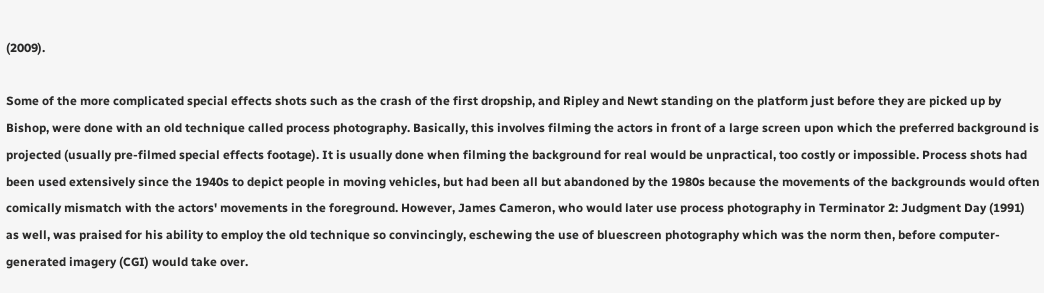(2009).

Some of the more complicated special effects shots such as the crash of the first dropship, and Ripley and Newt standing on the platform just before they are picked up by Bishop, were done with an old technique called process photography. Basically, this involves filming the actors in front of a large screen upon which the preferred background is projected (usually pre-filmed special effects footage). It is usually done when filming the background for real would be unpractical, too costly or impossible. Process shots had been used extensively since the 1940s to depict people in moving vehicles, but had been all but abandoned by the 1980s because the movements of the backgrounds would often comically mismatch with the actors' movements in the foreground. However, James Cameron, who would later use process photography in Terminator 2: Judgment Day (1991) as well, was praised for his ability to employ the old technique so convincingly, eschewing the use of bluescreen photography which was the norm then, before computer-generated imagery (CGI) would take over.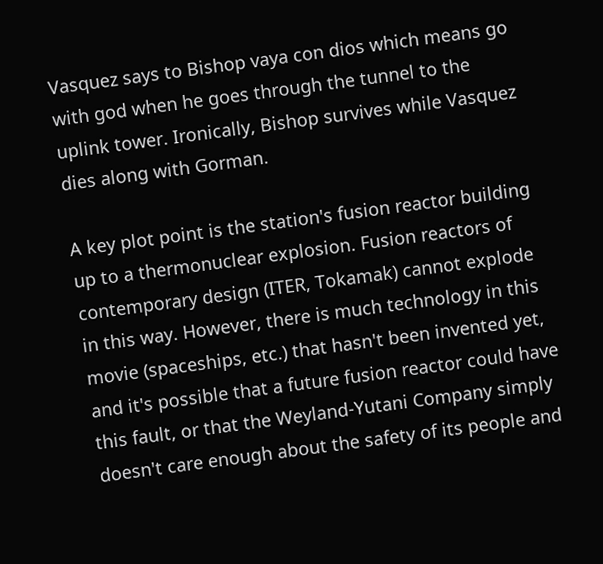Vasquez says to Bishop vaya con dios which means go with god when he goes through the tunnel to the uplink tower. Ironically, Bishop survives while Vasquez dies along with Gorman.

A key plot point is the station's fusion reactor building up to a thermonuclear explosion. Fusion reactors of contemporary design (ITER, Tokamak) cannot explode in this way. However, there is much technology in this movie (spaceships, etc.) that hasn't been invented yet, and it's possible that a future fusion reactor could have this fault, or that the Weyland-Yutani Company simply doesn't care enough about the safety of its people and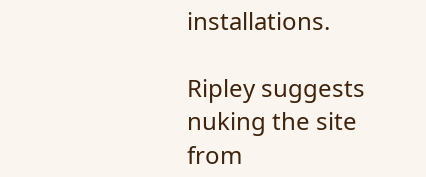installations.

Ripley suggests nuking the site from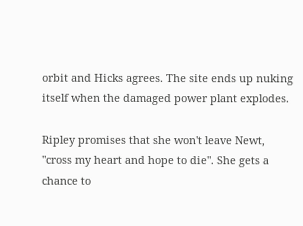orbit and Hicks agrees. The site ends up nuking itself when the damaged power plant explodes.

Ripley promises that she won't leave Newt, "cross my heart and hope to die". She gets a chance to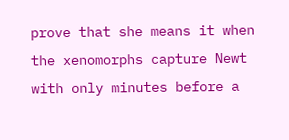prove that she means it when the xenomorphs capture Newt with only minutes before a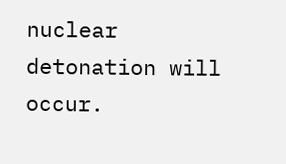nuclear detonation will occur.